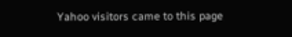Yahoo visitors came to this page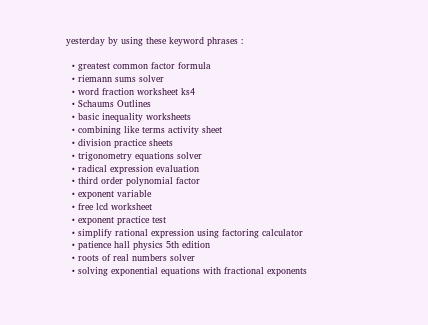yesterday by using these keyword phrases :

  • greatest common factor formula
  • riemann sums solver
  • word fraction worksheet ks4
  • Schaums Outlines
  • basic inequality worksheets
  • combining like terms activity sheet
  • division practice sheets
  • trigonometry equations solver
  • radical expression evaluation
  • third order polynomial factor
  • exponent variable
  • free lcd worksheet
  • exponent practice test
  • simplify rational expression using factoring calculator
  • patience hall physics 5th edition
  • roots of real numbers solver
  • solving exponential equations with fractional exponents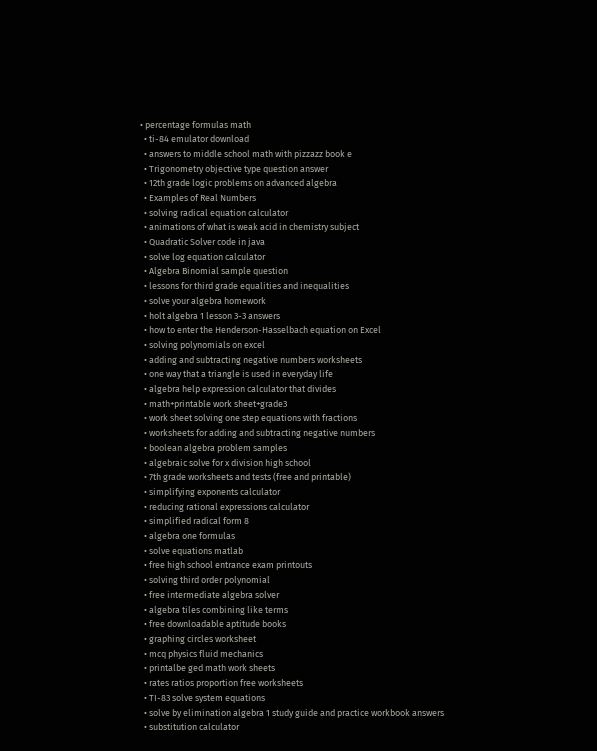• percentage formulas math
  • ti-84 emulator download
  • answers to middle school math with pizzazz book e
  • Trigonometry objective type question answer
  • 12th grade logic problems on advanced algebra
  • Examples of Real Numbers
  • solving radical equation calculator
  • animations of what is weak acid in chemistry subject
  • Quadratic Solver code in java
  • solve log equation calculator
  • Algebra Binomial sample question
  • lessons for third grade equalities and inequalities
  • solve your algebra homework
  • holt algebra 1 lesson 3-3 answers
  • how to enter the Henderson-Hasselbach equation on Excel
  • solving polynomials on excel
  • adding and subtracting negative numbers worksheets
  • one way that a triangle is used in everyday life
  • algebra help expression calculator that divides
  • math+printable work sheet+grade3
  • work sheet solving one step equations with fractions
  • worksheets for adding and subtracting negative numbers
  • boolean algebra problem samples
  • algebraic solve for x division high school
  • 7th grade worksheets and tests (free and printable)
  • simplifying exponents calculator
  • reducing rational expressions calculator
  • simplified radical form 8
  • algebra one formulas
  • solve equations matlab
  • free high school entrance exam printouts
  • solving third order polynomial
  • free intermediate algebra solver
  • algebra tiles combining like terms
  • free downloadable aptitude books
  • graphing circles worksheet
  • mcq physics fluid mechanics
  • printalbe ged math work sheets
  • rates ratios proportion free worksheets
  • TI-83 solve system equations
  • solve by elimination algebra 1 study guide and practice workbook answers
  • substitution calculator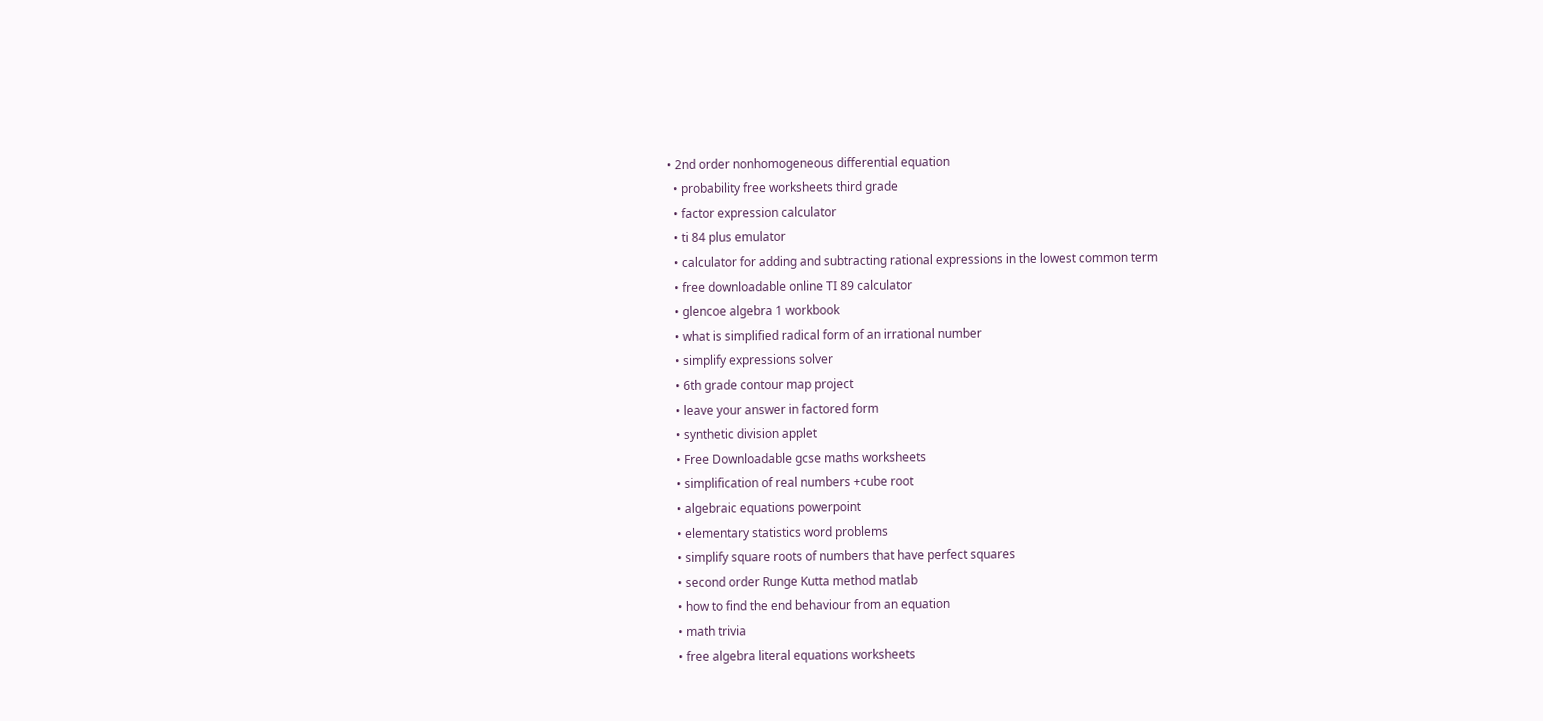• 2nd order nonhomogeneous differential equation
  • probability free worksheets third grade
  • factor expression calculator
  • ti 84 plus emulator
  • calculator for adding and subtracting rational expressions in the lowest common term
  • free downloadable online TI 89 calculator
  • glencoe algebra 1 workbook
  • what is simplified radical form of an irrational number
  • simplify expressions solver
  • 6th grade contour map project
  • leave your answer in factored form
  • synthetic division applet
  • Free Downloadable gcse maths worksheets
  • simplification of real numbers +cube root
  • algebraic equations powerpoint
  • elementary statistics word problems
  • simplify square roots of numbers that have perfect squares
  • second order Runge Kutta method matlab
  • how to find the end behaviour from an equation
  • math trivia
  • free algebra literal equations worksheets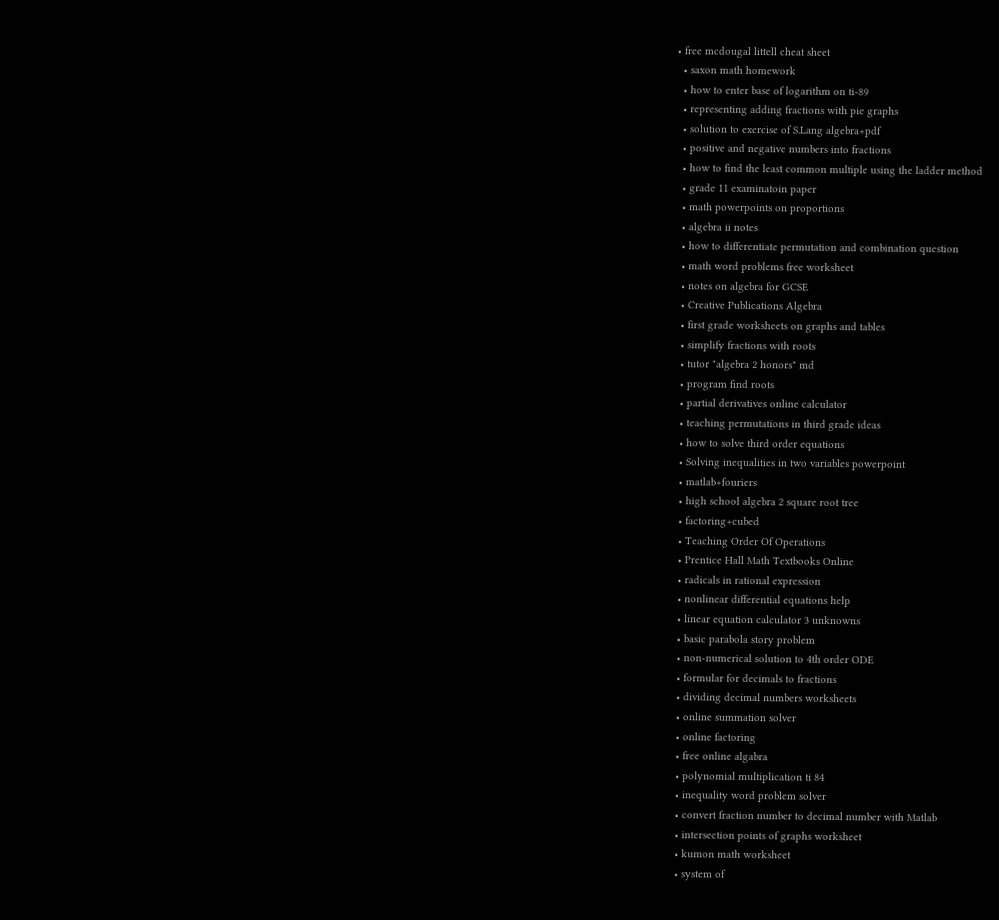• free mcdougal littell cheat sheet
  • saxon math homework
  • how to enter base of logarithm on ti-89
  • representing adding fractions with pie graphs
  • solution to exercise of S.Lang algebra+pdf
  • positive and negative numbers into fractions
  • how to find the least common multiple using the ladder method
  • grade 11 examinatoin paper
  • math powerpoints on proportions
  • algebra ii notes
  • how to differentiate permutation and combination question
  • math word problems free worksheet
  • notes on algebra for GCSE
  • Creative Publications Algebra
  • first grade worksheets on graphs and tables
  • simplify fractions with roots
  • tutor "algebra 2 honors" md
  • program find roots
  • partial derivatives online calculator
  • teaching permutations in third grade ideas
  • how to solve third order equations
  • Solving inequalities in two variables powerpoint
  • matlab+fouriers
  • high school algebra 2 square root tree
  • factoring+cubed
  • Teaching Order Of Operations
  • Prentice Hall Math Textbooks Online
  • radicals in rational expression
  • nonlinear differential equations help
  • linear equation calculator 3 unknowns
  • basic parabola story problem
  • non-numerical solution to 4th order ODE
  • formular for decimals to fractions
  • dividing decimal numbers worksheets
  • online summation solver
  • online factoring
  • free online algabra
  • polynomial multiplication ti 84
  • inequality word problem solver
  • convert fraction number to decimal number with Matlab
  • intersection points of graphs worksheet
  • kumon math worksheet
  • system of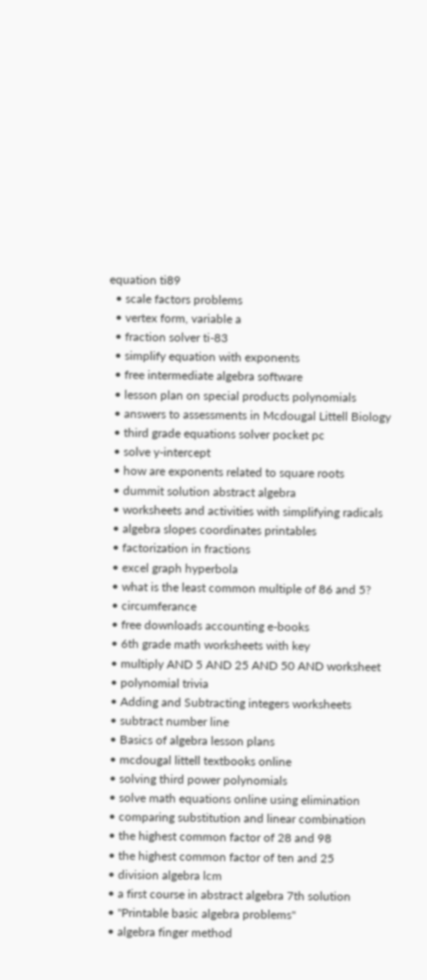equation ti89
  • scale factors problems
  • vertex form, variable a
  • fraction solver ti-83
  • simplify equation with exponents
  • free intermediate algebra software
  • lesson plan on special products polynomials
  • answers to assessments in Mcdougal Littell Biology
  • third grade equations solver pocket pc
  • solve y-intercept
  • how are exponents related to square roots
  • dummit solution abstract algebra
  • worksheets and activities with simplifying radicals
  • algebra slopes coordinates printables
  • factorization in fractions
  • excel graph hyperbola
  • what is the least common multiple of 86 and 5?
  • circumferance
  • free downloads accounting e-books
  • 6th grade math worksheets with key
  • multiply AND 5 AND 25 AND 50 AND worksheet
  • polynomial trivia
  • Adding and Subtracting integers worksheets
  • subtract number line
  • Basics of algebra lesson plans
  • mcdougal littell textbooks online
  • solving third power polynomials
  • solve math equations online using elimination
  • comparing substitution and linear combination
  • the highest common factor of 28 and 98
  • the highest common factor of ten and 25
  • division algebra lcm
  • a first course in abstract algebra 7th solution
  • "Printable basic algebra problems"
  • algebra finger method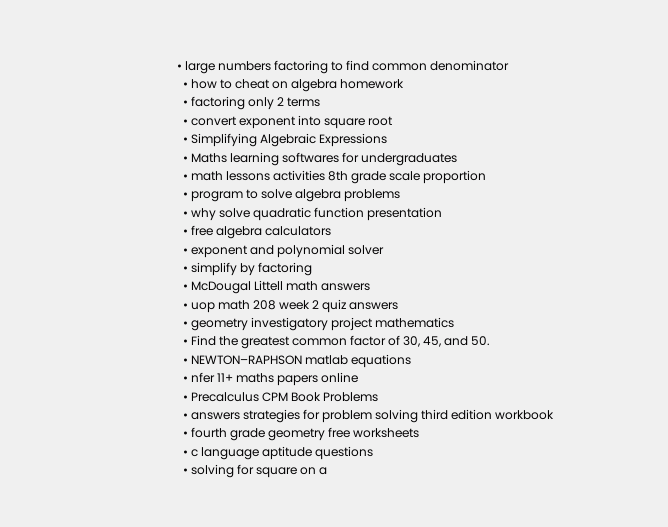• large numbers factoring to find common denominator
  • how to cheat on algebra homework
  • factoring only 2 terms
  • convert exponent into square root
  • Simplifying Algebraic Expressions
  • Maths learning softwares for undergraduates
  • math lessons activities 8th grade scale proportion
  • program to solve algebra problems
  • why solve quadratic function presentation
  • free algebra calculators
  • exponent and polynomial solver
  • simplify by factoring
  • McDougal Littell math answers
  • uop math 208 week 2 quiz answers
  • geometry investigatory project mathematics
  • Find the greatest common factor of 30, 45, and 50.
  • NEWTON–RAPHSON matlab equations
  • nfer 11+ maths papers online
  • Precalculus CPM Book Problems
  • answers strategies for problem solving third edition workbook
  • fourth grade geometry free worksheets
  • c language aptitude questions
  • solving for square on a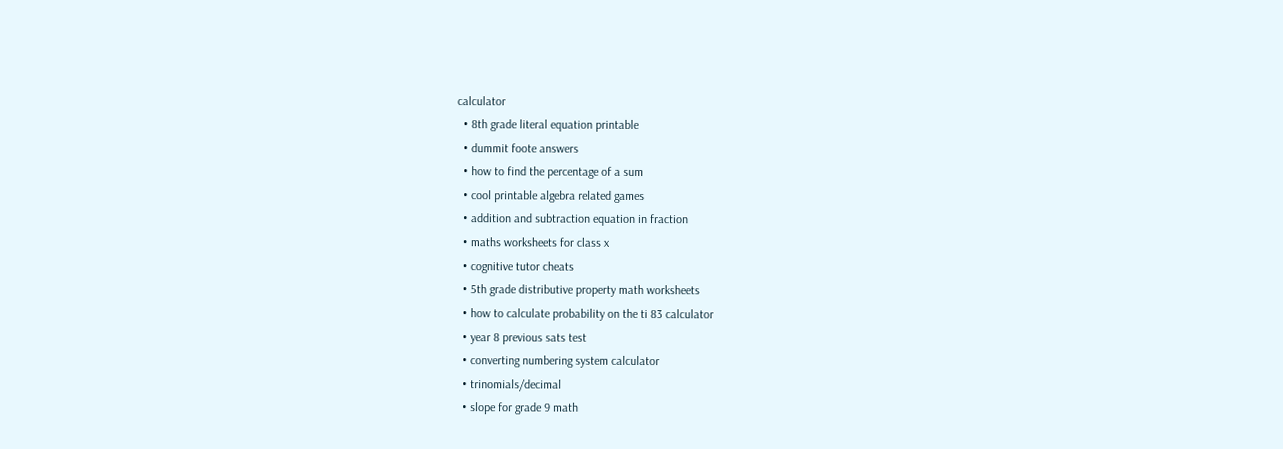calculator
  • 8th grade literal equation printable
  • dummit foote answers
  • how to find the percentage of a sum
  • cool printable algebra related games
  • addition and subtraction equation in fraction
  • maths worksheets for class x
  • cognitive tutor cheats
  • 5th grade distributive property math worksheets
  • how to calculate probability on the ti 83 calculator
  • year 8 previous sats test
  • converting numbering system calculator
  • trinomials/decimal
  • slope for grade 9 math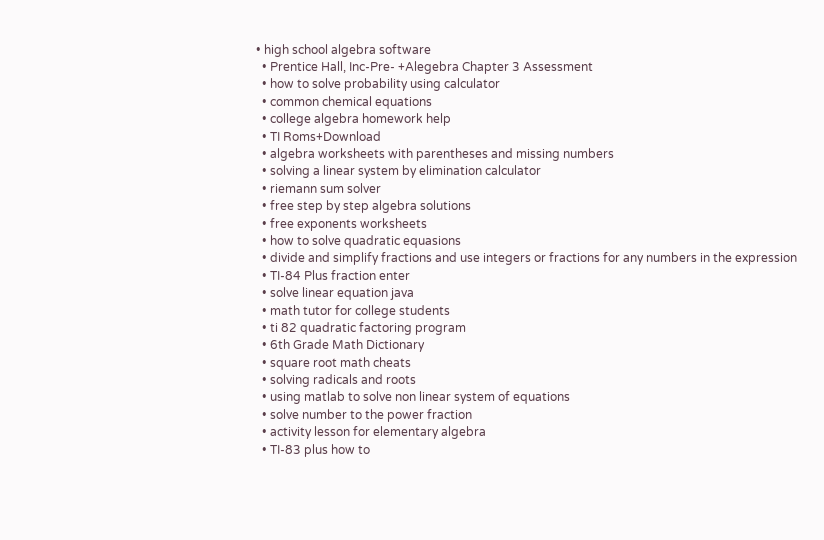• high school algebra software
  • Prentice Hall, Inc-Pre- +Alegebra Chapter 3 Assessment
  • how to solve probability using calculator
  • common chemical equations
  • college algebra homework help
  • TI Roms+Download
  • algebra worksheets with parentheses and missing numbers
  • solving a linear system by elimination calculator
  • riemann sum solver
  • free step by step algebra solutions
  • free exponents worksheets
  • how to solve quadratic equasions
  • divide and simplify fractions and use integers or fractions for any numbers in the expression
  • TI-84 Plus fraction enter
  • solve linear equation java
  • math tutor for college students
  • ti 82 quadratic factoring program
  • 6th Grade Math Dictionary
  • square root math cheats
  • solving radicals and roots
  • using matlab to solve non linear system of equations
  • solve number to the power fraction
  • activity lesson for elementary algebra
  • TI-83 plus how to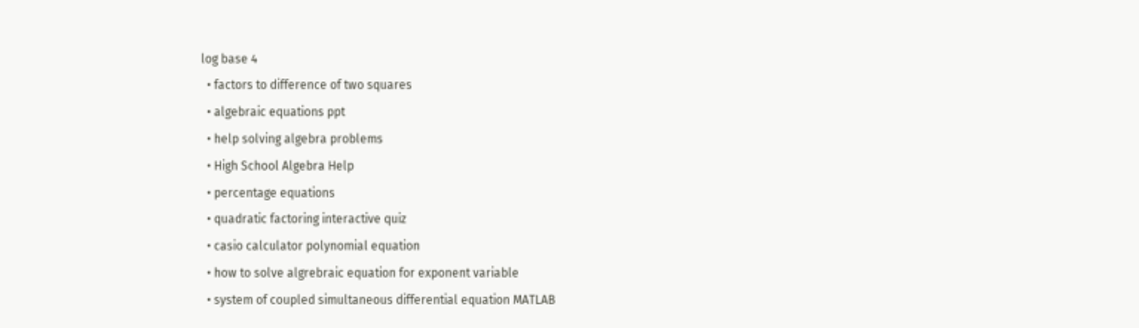log base 4
  • factors to difference of two squares
  • algebraic equations ppt
  • help solving algebra problems
  • High School Algebra Help
  • percentage equations
  • quadratic factoring interactive quiz
  • casio calculator polynomial equation
  • how to solve algrebraic equation for exponent variable
  • system of coupled simultaneous differential equation MATLAB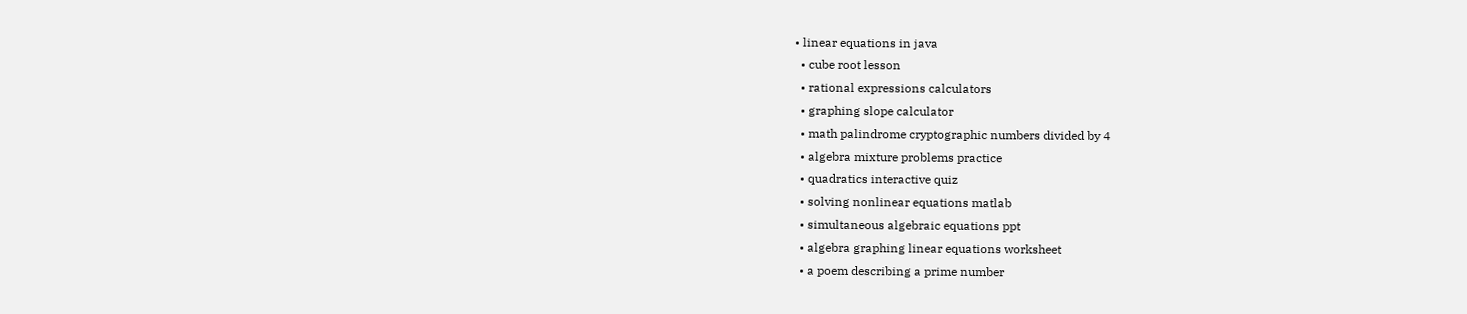• linear equations in java
  • cube root lesson
  • rational expressions calculators
  • graphing slope calculator
  • math palindrome cryptographic numbers divided by 4
  • algebra mixture problems practice
  • quadratics interactive quiz
  • solving nonlinear equations matlab
  • simultaneous algebraic equations ppt
  • algebra graphing linear equations worksheet
  • a poem describing a prime number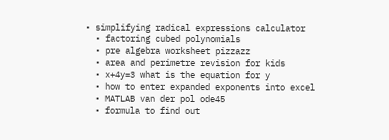• simplifying radical expressions calculator
  • factoring cubed polynomials
  • pre algebra worksheet pizzazz
  • area and perimetre revision for kids
  • x+4y=3 what is the equation for y
  • how to enter expanded exponents into excel
  • MATLAB van der pol ode45
  • formula to find out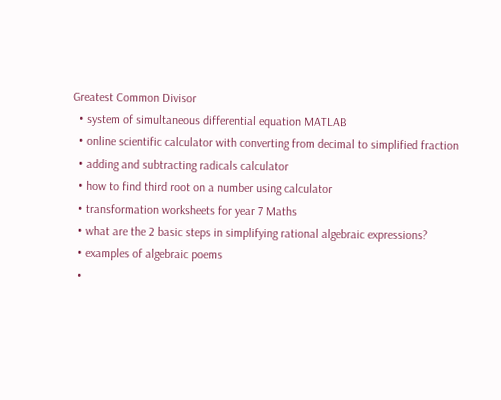Greatest Common Divisor
  • system of simultaneous differential equation MATLAB
  • online scientific calculator with converting from decimal to simplified fraction
  • adding and subtracting radicals calculator
  • how to find third root on a number using calculator
  • transformation worksheets for year 7 Maths
  • what are the 2 basic steps in simplifying rational algebraic expressions?
  • examples of algebraic poems
  •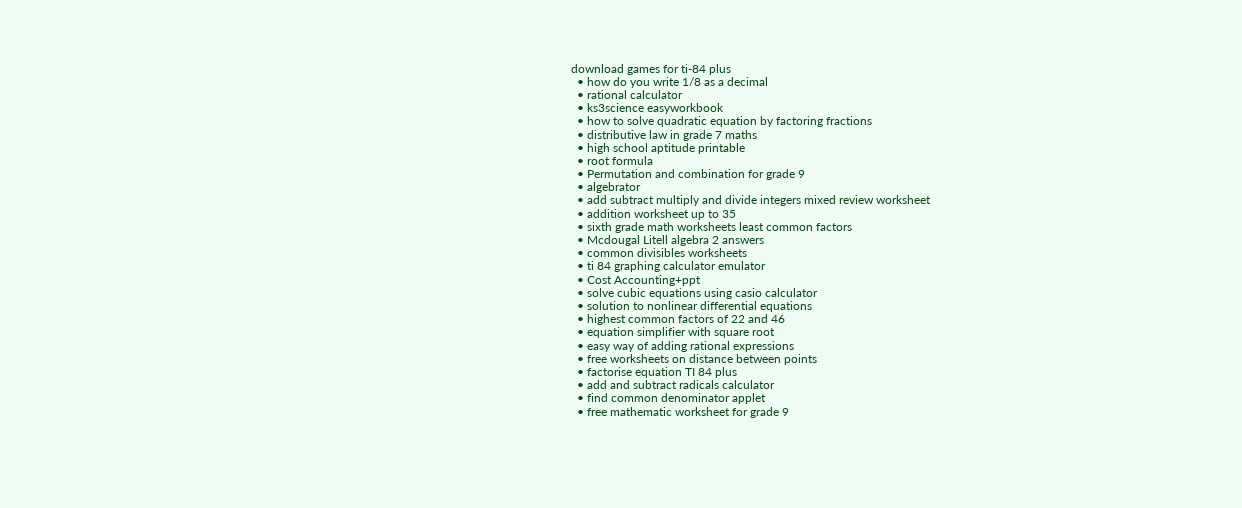download games for ti-84 plus
  • how do you write 1/8 as a decimal
  • rational calculator
  • ks3science easyworkbook
  • how to solve quadratic equation by factoring fractions
  • distributive law in grade 7 maths
  • high school aptitude printable
  • root formula
  • Permutation and combination for grade 9
  • algebrator
  • add subtract multiply and divide integers mixed review worksheet
  • addition worksheet up to 35
  • sixth grade math worksheets least common factors
  • Mcdougal Litell algebra 2 answers
  • common divisibles worksheets
  • ti 84 graphing calculator emulator
  • Cost Accounting+ppt
  • solve cubic equations using casio calculator
  • solution to nonlinear differential equations
  • highest common factors of 22 and 46
  • equation simplifier with square root
  • easy way of adding rational expressions
  • free worksheets on distance between points
  • factorise equation TI 84 plus
  • add and subtract radicals calculator
  • find common denominator applet
  • free mathematic worksheet for grade 9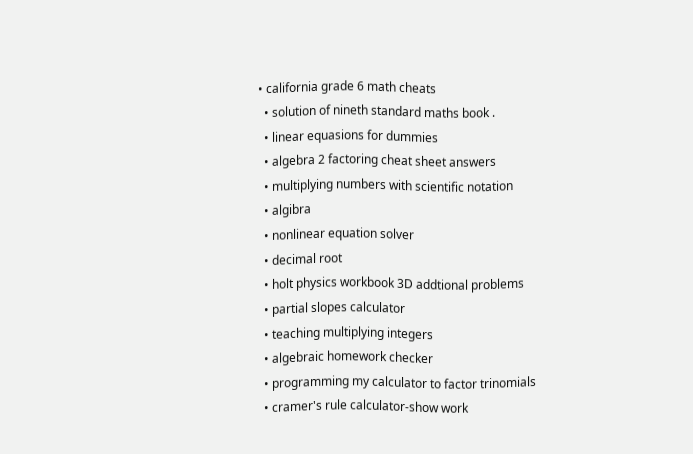• california grade 6 math cheats
  • solution of nineth standard maths book .
  • linear equasions for dummies
  • algebra 2 factoring cheat sheet answers
  • multiplying numbers with scientific notation
  • algibra
  • nonlinear equation solver
  • decimal root
  • holt physics workbook 3D addtional problems
  • partial slopes calculator
  • teaching multiplying integers
  • algebraic homework checker
  • programming my calculator to factor trinomials
  • cramer's rule calculator-show work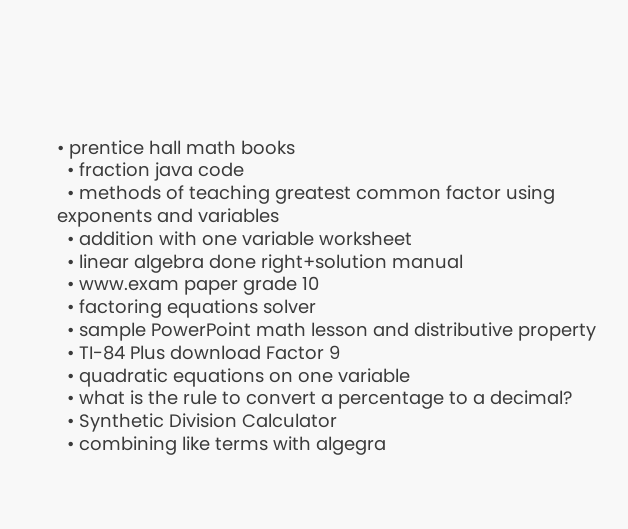• prentice hall math books
  • fraction java code
  • methods of teaching greatest common factor using exponents and variables
  • addition with one variable worksheet
  • linear algebra done right+solution manual
  • www.exam paper grade 10
  • factoring equations solver
  • sample PowerPoint math lesson and distributive property
  • TI-84 Plus download Factor 9
  • quadratic equations on one variable
  • what is the rule to convert a percentage to a decimal?
  • Synthetic Division Calculator
  • combining like terms with algegra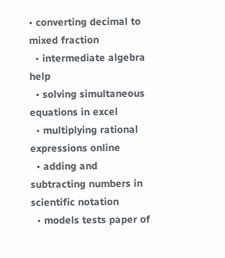• converting decimal to mixed fraction
  • intermediate algebra help
  • solving simultaneous equations in excel
  • multiplying rational expressions online
  • adding and subtracting numbers in scientific notation
  • models tests paper of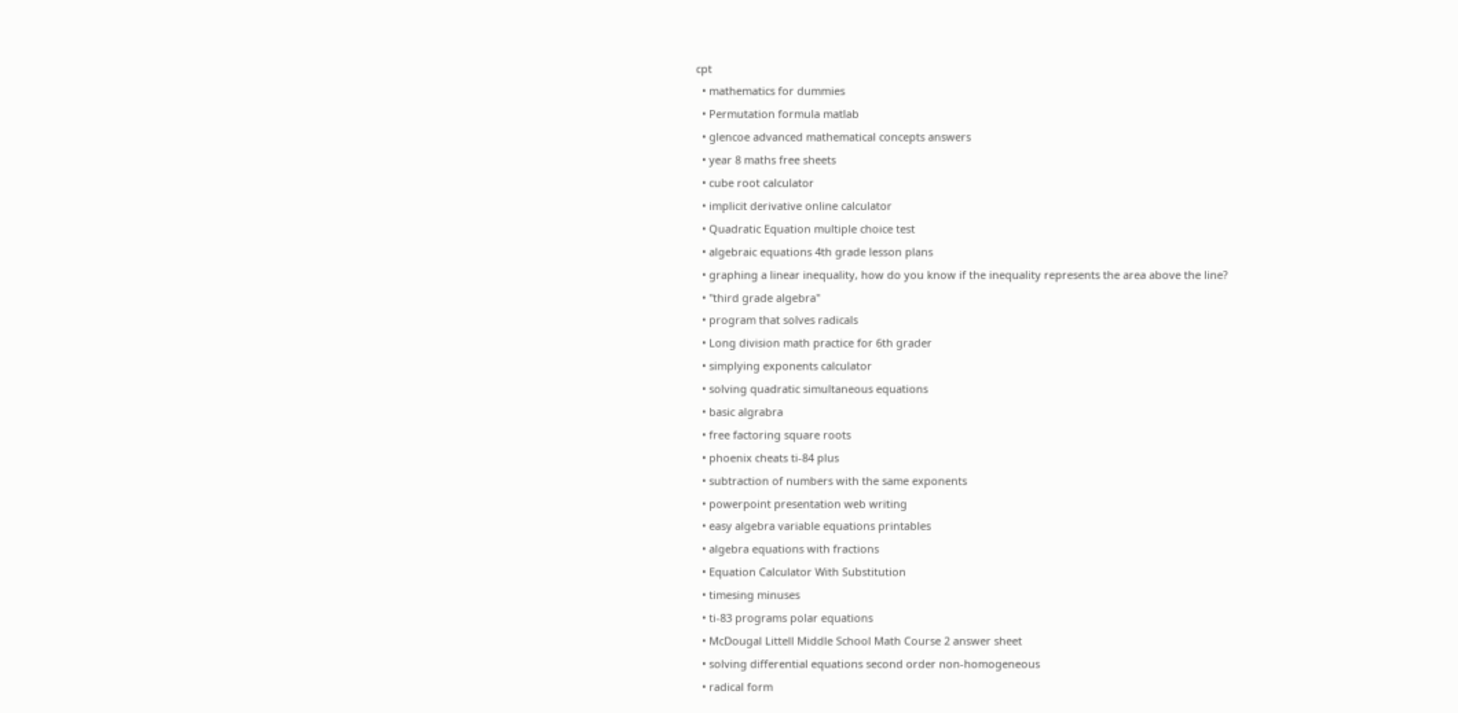cpt
  • mathematics for dummies
  • Permutation formula matlab
  • glencoe advanced mathematical concepts answers
  • year 8 maths free sheets
  • cube root calculator
  • implicit derivative online calculator
  • Quadratic Equation multiple choice test
  • algebraic equations 4th grade lesson plans
  • graphing a linear inequality, how do you know if the inequality represents the area above the line?
  • "third grade algebra"
  • program that solves radicals
  • Long division math practice for 6th grader
  • simplying exponents calculator
  • solving quadratic simultaneous equations
  • basic algrabra
  • free factoring square roots
  • phoenix cheats ti-84 plus
  • subtraction of numbers with the same exponents
  • powerpoint presentation web writing
  • easy algebra variable equations printables
  • algebra equations with fractions
  • Equation Calculator With Substitution
  • timesing minuses
  • ti-83 programs polar equations
  • McDougal Littell Middle School Math Course 2 answer sheet
  • solving differential equations second order non-homogeneous
  • radical form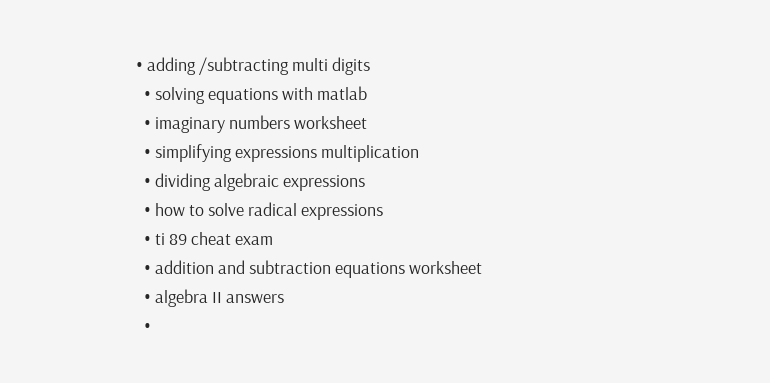• adding /subtracting multi digits
  • solving equations with matlab
  • imaginary numbers worksheet
  • simplifying expressions multiplication
  • dividing algebraic expressions
  • how to solve radical expressions
  • ti 89 cheat exam
  • addition and subtraction equations worksheet
  • algebra II answers
  •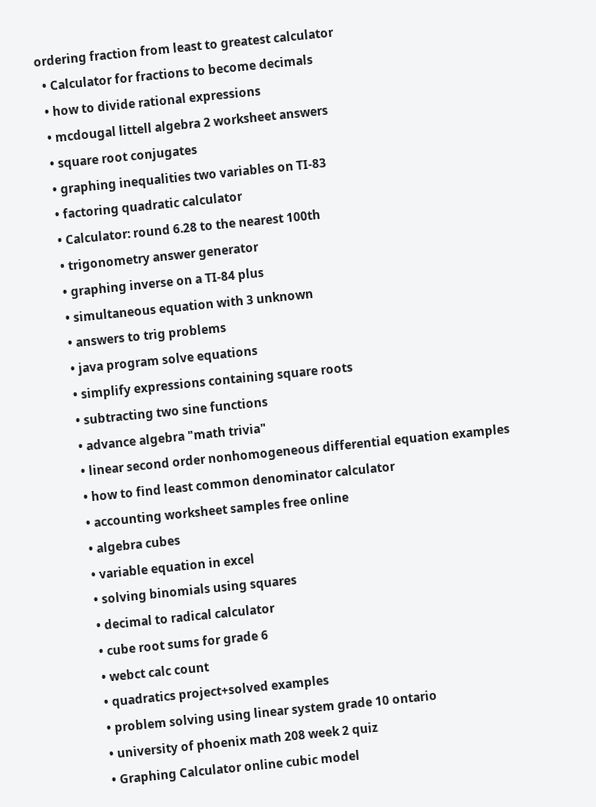ordering fraction from least to greatest calculator
  • Calculator for fractions to become decimals
  • how to divide rational expressions
  • mcdougal littell algebra 2 worksheet answers
  • square root conjugates
  • graphing inequalities two variables on TI-83
  • factoring quadratic calculator
  • Calculator: round 6.28 to the nearest 100th
  • trigonometry answer generator
  • graphing inverse on a TI-84 plus
  • simultaneous equation with 3 unknown
  • answers to trig problems
  • java program solve equations
  • simplify expressions containing square roots
  • subtracting two sine functions
  • advance algebra "math trivia"
  • linear second order nonhomogeneous differential equation examples
  • how to find least common denominator calculator
  • accounting worksheet samples free online
  • algebra cubes
  • variable equation in excel
  • solving binomials using squares
  • decimal to radical calculator
  • cube root sums for grade 6
  • webct calc count
  • quadratics project+solved examples
  • problem solving using linear system grade 10 ontario
  • university of phoenix math 208 week 2 quiz
  • Graphing Calculator online cubic model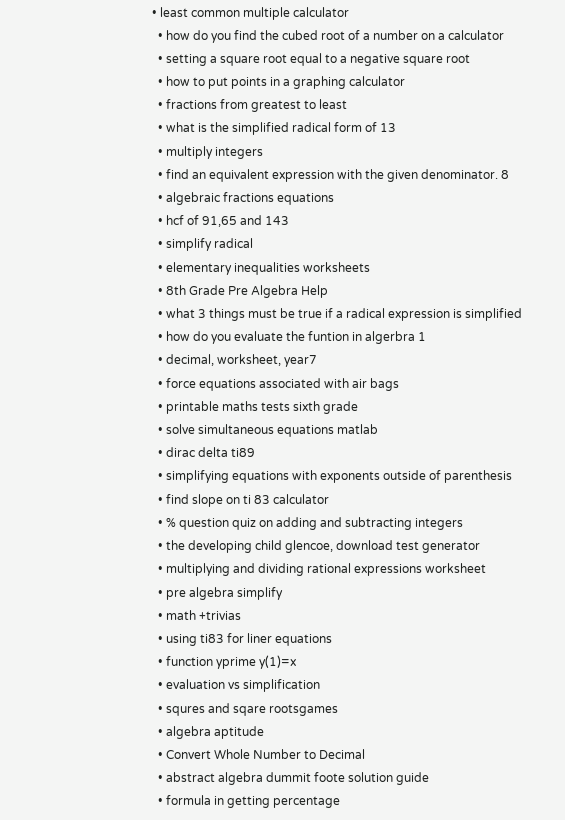• least common multiple calculator
  • how do you find the cubed root of a number on a calculator
  • setting a square root equal to a negative square root
  • how to put points in a graphing calculator
  • fractions from greatest to least
  • what is the simplified radical form of 13
  • multiply integers
  • find an equivalent expression with the given denominator. 8
  • algebraic fractions equations
  • hcf of 91,65 and 143
  • simplify radical
  • elementary inequalities worksheets
  • 8th Grade Pre Algebra Help
  • what 3 things must be true if a radical expression is simplified
  • how do you evaluate the funtion in algerbra 1
  • decimal, worksheet, year7
  • force equations associated with air bags
  • printable maths tests sixth grade
  • solve simultaneous equations matlab
  • dirac delta ti89
  • simplifying equations with exponents outside of parenthesis
  • find slope on ti 83 calculator
  • % question quiz on adding and subtracting integers
  • the developing child glencoe, download test generator
  • multiplying and dividing rational expressions worksheet
  • pre algebra simplify
  • math +trivias
  • using ti83 for liner equations
  • function yprime y(1)=x
  • evaluation vs simplification
  • squres and sqare rootsgames
  • algebra aptitude
  • Convert Whole Number to Decimal
  • abstract algebra dummit foote solution guide
  • formula in getting percentage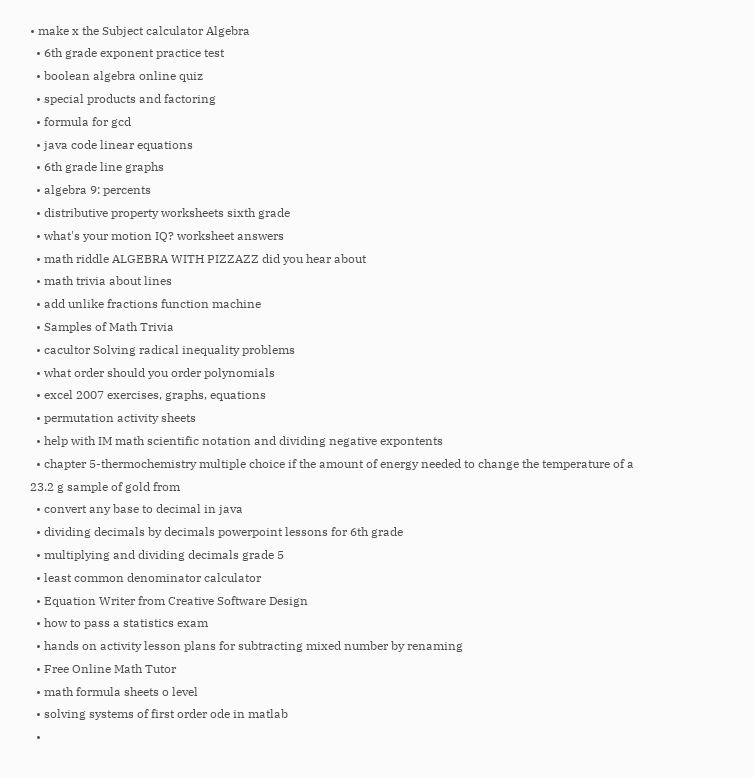• make x the Subject calculator Algebra
  • 6th grade exponent practice test
  • boolean algebra online quiz
  • special products and factoring
  • formula for gcd
  • java code linear equations
  • 6th grade line graphs
  • algebra 9: percents
  • distributive property worksheets sixth grade
  • what's your motion IQ? worksheet answers
  • math riddle ALGEBRA WITH PIZZAZZ did you hear about
  • math trivia about lines
  • add unlike fractions function machine
  • Samples of Math Trivia
  • cacultor Solving radical inequality problems
  • what order should you order polynomials
  • excel 2007 exercises, graphs, equations
  • permutation activity sheets
  • help with IM math scientific notation and dividing negative expontents
  • chapter 5-thermochemistry multiple choice if the amount of energy needed to change the temperature of a 23.2 g sample of gold from
  • convert any base to decimal in java
  • dividing decimals by decimals powerpoint lessons for 6th grade
  • multiplying and dividing decimals grade 5
  • least common denominator calculator
  • Equation Writer from Creative Software Design
  • how to pass a statistics exam
  • hands on activity lesson plans for subtracting mixed number by renaming
  • Free Online Math Tutor
  • math formula sheets o level
  • solving systems of first order ode in matlab
  •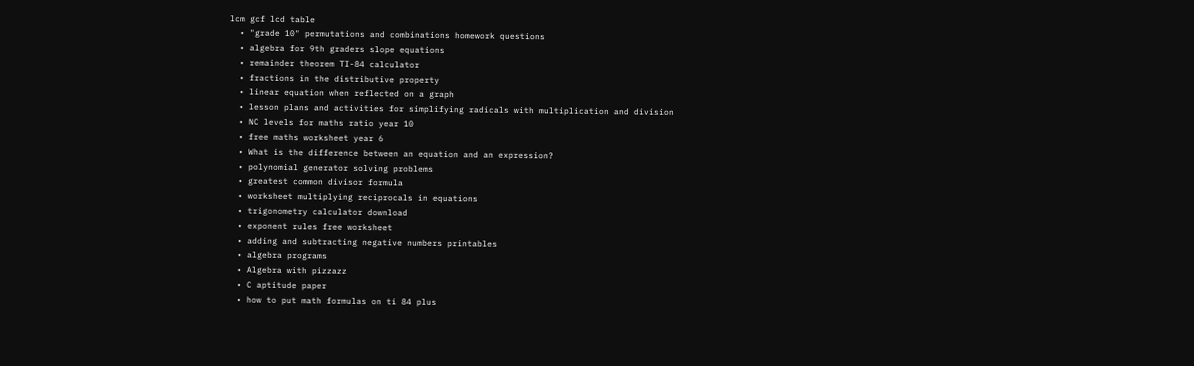lcm gcf lcd table
  • "grade 10" permutations and combinations homework questions
  • algebra for 9th graders slope equations
  • remainder theorem TI-84 calculator
  • fractions in the distributive property
  • linear equation when reflected on a graph
  • lesson plans and activities for simplifying radicals with multiplication and division
  • NC levels for maths ratio year 10
  • free maths worksheet year 6
  • What is the difference between an equation and an expression?
  • polynomial generator solving problems
  • greatest common divisor formula
  • worksheet multiplying reciprocals in equations
  • trigonometry calculator download
  • exponent rules free worksheet
  • adding and subtracting negative numbers printables
  • algebra programs
  • Algebra with pizzazz
  • C aptitude paper
  • how to put math formulas on ti 84 plus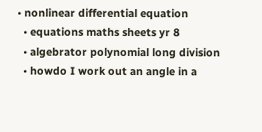• nonlinear differential equation
  • equations maths sheets yr 8
  • algebrator polynomial long division
  • howdo I work out an angle in a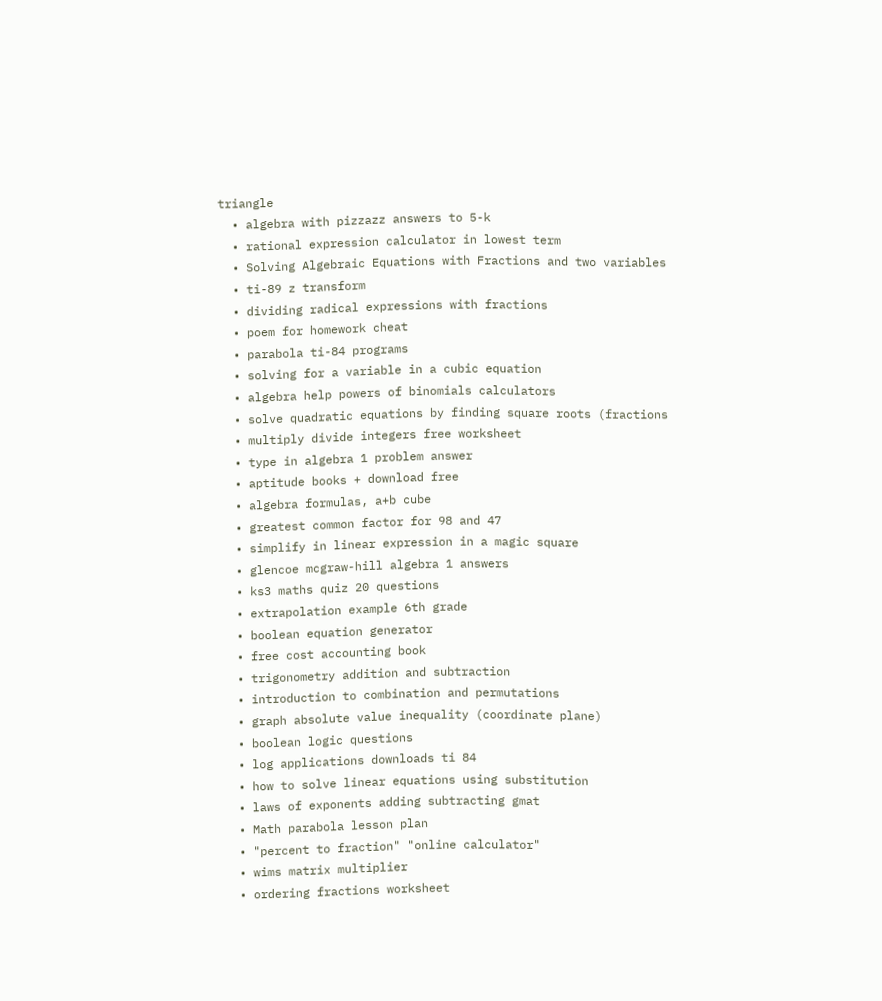triangle
  • algebra with pizzazz answers to 5-k
  • rational expression calculator in lowest term
  • Solving Algebraic Equations with Fractions and two variables
  • ti-89 z transform
  • dividing radical expressions with fractions
  • poem for homework cheat
  • parabola ti-84 programs
  • solving for a variable in a cubic equation
  • algebra help powers of binomials calculators
  • solve quadratic equations by finding square roots (fractions
  • multiply divide integers free worksheet
  • type in algebra 1 problem answer
  • aptitude books + download free
  • algebra formulas, a+b cube
  • greatest common factor for 98 and 47
  • simplify in linear expression in a magic square
  • glencoe mcgraw-hill algebra 1 answers
  • ks3 maths quiz 20 questions
  • extrapolation example 6th grade
  • boolean equation generator
  • free cost accounting book
  • trigonometry addition and subtraction
  • introduction to combination and permutations
  • graph absolute value inequality (coordinate plane)
  • boolean logic questions
  • log applications downloads ti 84
  • how to solve linear equations using substitution
  • laws of exponents adding subtracting gmat
  • Math parabola lesson plan
  • "percent to fraction" "online calculator"
  • wims matrix multiplier
  • ordering fractions worksheet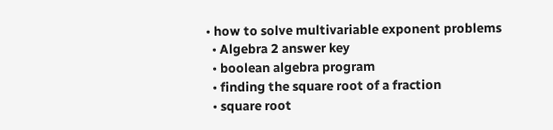• how to solve multivariable exponent problems
  • Algebra 2 answer key
  • boolean algebra program
  • finding the square root of a fraction
  • square root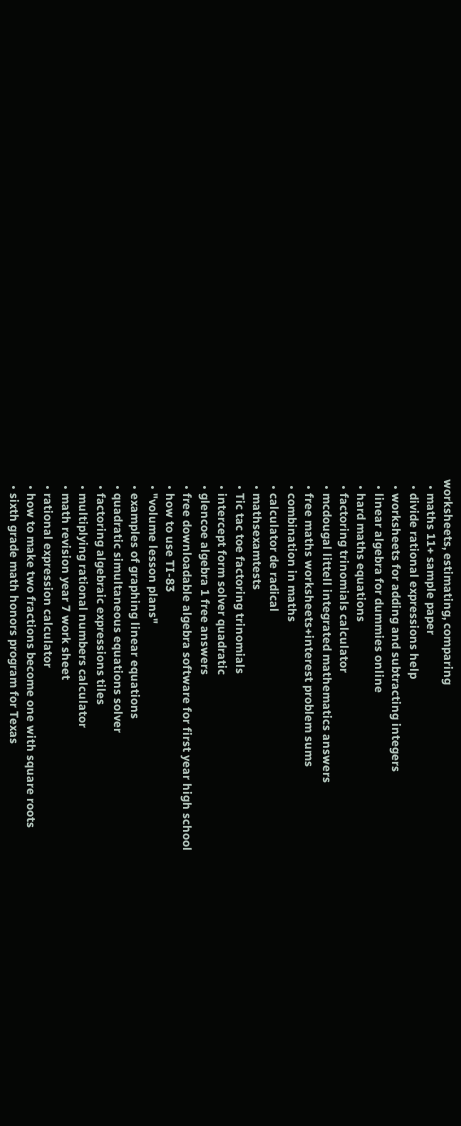worksheets, estimating, comparing
  • maths 11+ sample paper
  • divide rational expressions help
  • worksheets for adding and subtracting integers
  • linear algebra for dummies online
  • hard maths equations
  • factoring trinomials calculator
  • mcdougal littell integrated mathematics answers
  • free maths worksheets+interest problem sums
  • combination in maths
  • calculator de radical
  • mathsexamtests
  • Tic tac toe factoring trinomials
  • intercept form solver quadratic
  • glencoe algebra 1 free answers
  • free downloadable algebra software for first year high school
  • how to use TI-83
  • "volume lesson plans"
  • examples of graphing linear equations
  • quadratic simultaneous equations solver
  • factoring algebraic expressions tiles
  • multiplying rational numbers calculator
  • math revision year 7 work sheet
  • rational expression calculator
  • how to make two fractions become one with square roots
  • sixth grade math honors program for Texas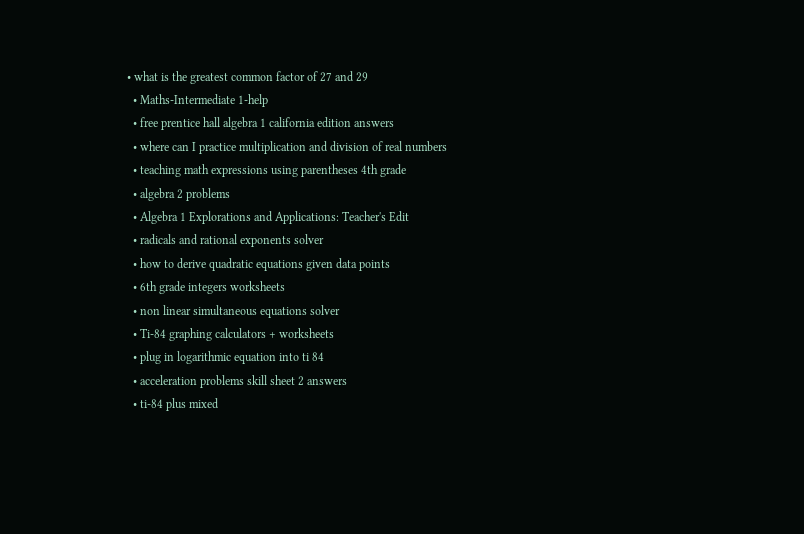• what is the greatest common factor of 27 and 29
  • Maths-Intermediate 1-help
  • free prentice hall algebra 1 california edition answers
  • where can I practice multiplication and division of real numbers
  • teaching math expressions using parentheses 4th grade
  • algebra 2 problems
  • Algebra 1 Explorations and Applications: Teacher's Edit
  • radicals and rational exponents solver
  • how to derive quadratic equations given data points
  • 6th grade integers worksheets
  • non linear simultaneous equations solver
  • Ti-84 graphing calculators + worksheets
  • plug in logarithmic equation into ti 84
  • acceleration problems skill sheet 2 answers
  • ti-84 plus mixed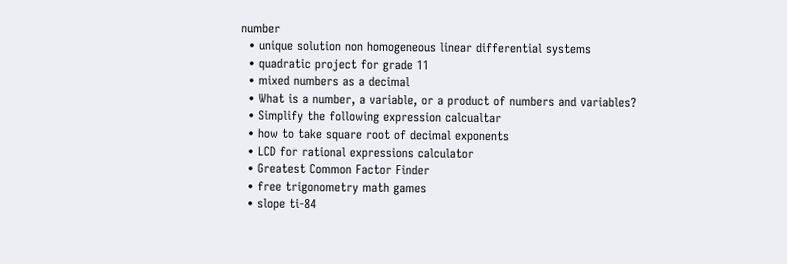number
  • unique solution non homogeneous linear differential systems
  • quadratic project for grade 11
  • mixed numbers as a decimal
  • What is a number, a variable, or a product of numbers and variables?
  • Simplify the following expression calcualtar
  • how to take square root of decimal exponents
  • LCD for rational expressions calculator
  • Greatest Common Factor Finder
  • free trigonometry math games
  • slope ti-84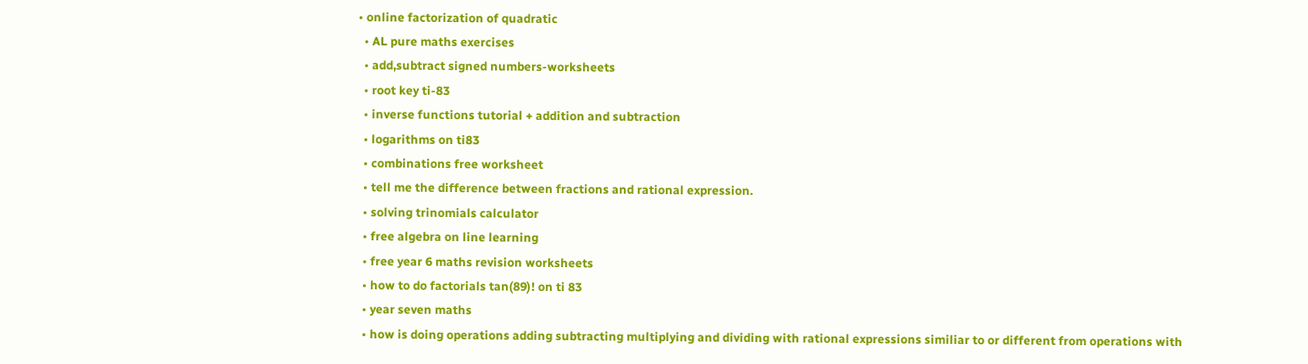• online factorization of quadratic
  • AL pure maths exercises
  • add,subtract signed numbers-worksheets
  • root key ti-83
  • inverse functions tutorial + addition and subtraction
  • logarithms on ti83
  • combinations free worksheet
  • tell me the difference between fractions and rational expression.
  • solving trinomials calculator
  • free algebra on line learning
  • free year 6 maths revision worksheets
  • how to do factorials tan(89)! on ti 83
  • year seven maths
  • how is doing operations adding subtracting multiplying and dividing with rational expressions similiar to or different from operations with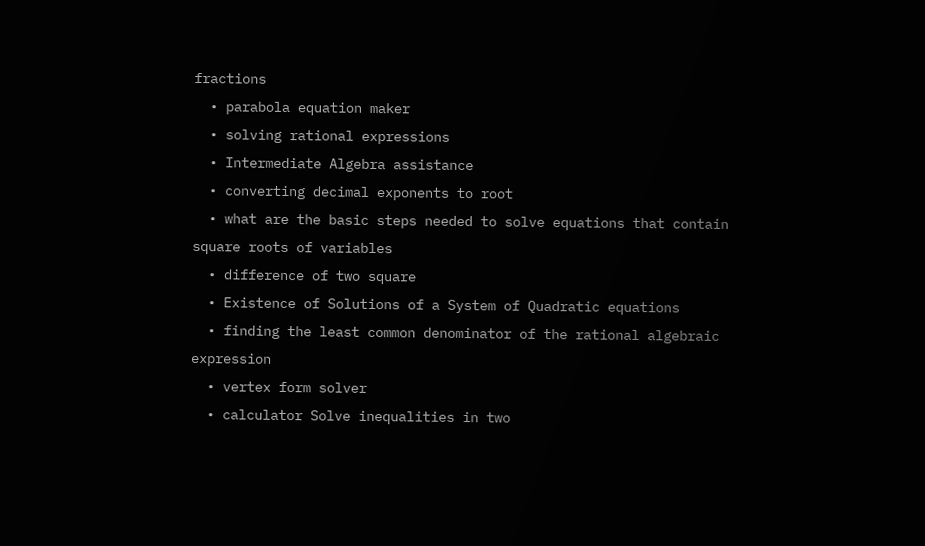fractions
  • parabola equation maker
  • solving rational expressions
  • Intermediate Algebra assistance
  • converting decimal exponents to root
  • what are the basic steps needed to solve equations that contain square roots of variables
  • difference of two square
  • Existence of Solutions of a System of Quadratic equations
  • finding the least common denominator of the rational algebraic expression
  • vertex form solver
  • calculator Solve inequalities in two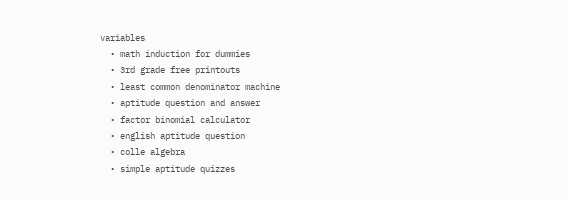variables
  • math induction for dummies
  • 3rd grade free printouts
  • least common denominator machine
  • aptitude question and answer
  • factor binomial calculator
  • english aptitude question
  • colle algebra
  • simple aptitude quizzes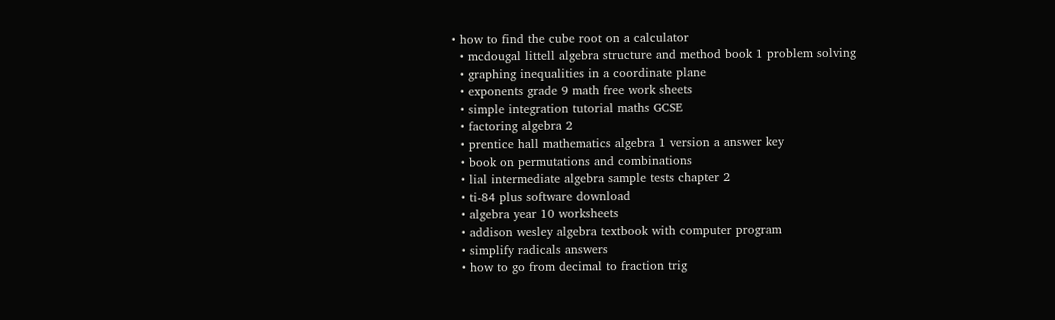• how to find the cube root on a calculator
  • mcdougal littell algebra structure and method book 1 problem solving
  • graphing inequalities in a coordinate plane
  • exponents grade 9 math free work sheets
  • simple integration tutorial maths GCSE
  • factoring algebra 2
  • prentice hall mathematics algebra 1 version a answer key
  • book on permutations and combinations
  • lial intermediate algebra sample tests chapter 2
  • ti-84 plus software download
  • algebra year 10 worksheets
  • addison wesley algebra textbook with computer program
  • simplify radicals answers
  • how to go from decimal to fraction trig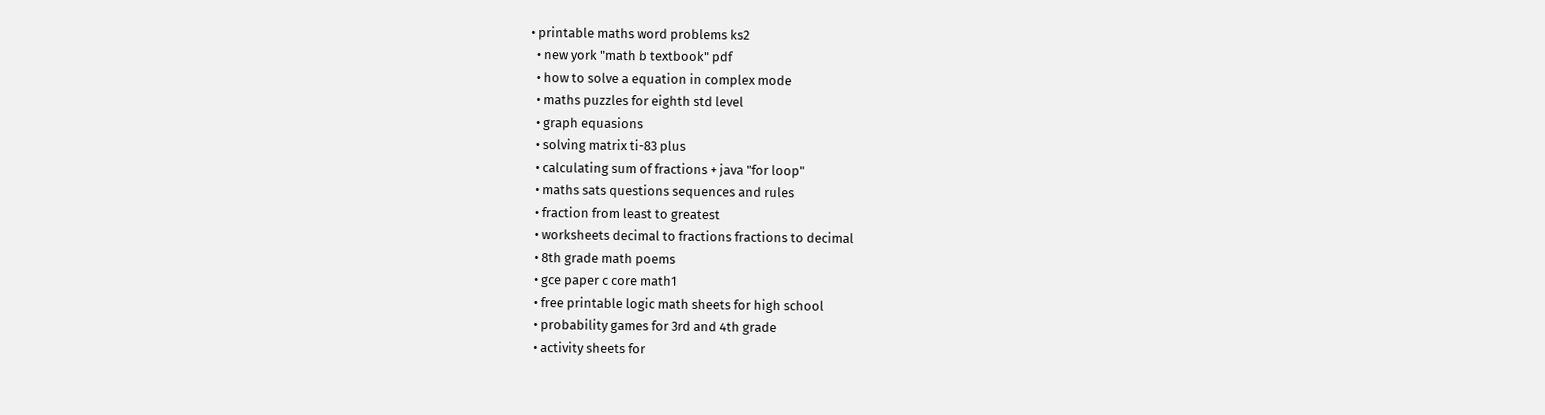• printable maths word problems ks2
  • new york "math b textbook" pdf
  • how to solve a equation in complex mode
  • maths puzzles for eighth std level
  • graph equasions
  • solving matrix ti-83 plus
  • calculating sum of fractions + java "for loop"
  • maths sats questions sequences and rules
  • fraction from least to greatest
  • worksheets decimal to fractions fractions to decimal
  • 8th grade math poems
  • gce paper c core math1
  • free printable logic math sheets for high school
  • probability games for 3rd and 4th grade
  • activity sheets for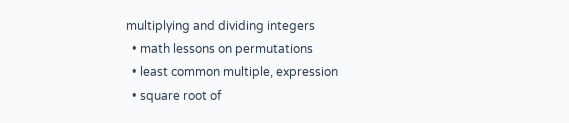multiplying and dividing integers
  • math lessons on permutations
  • least common multiple, expression
  • square root of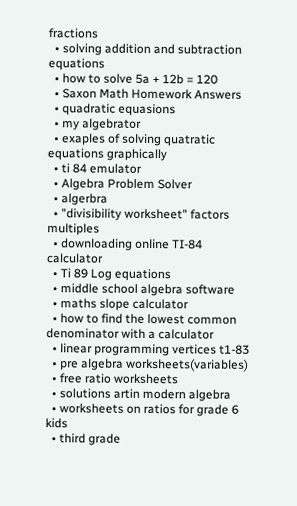fractions
  • solving addition and subtraction equations
  • how to solve 5a + 12b = 120
  • Saxon Math Homework Answers
  • quadratic equasions
  • my algebrator
  • exaples of solving quatratic equations graphically
  • ti 84 emulator
  • Algebra Problem Solver
  • algerbra
  • "divisibility worksheet" factors multiples
  • downloading online TI-84 calculator
  • Ti 89 Log equations
  • middle school algebra software
  • maths slope calculator
  • how to find the lowest common denominator with a calculator
  • linear programming vertices t1-83
  • pre algebra worksheets(variables)
  • free ratio worksheets
  • solutions artin modern algebra
  • worksheets on ratios for grade 6 kids
  • third grade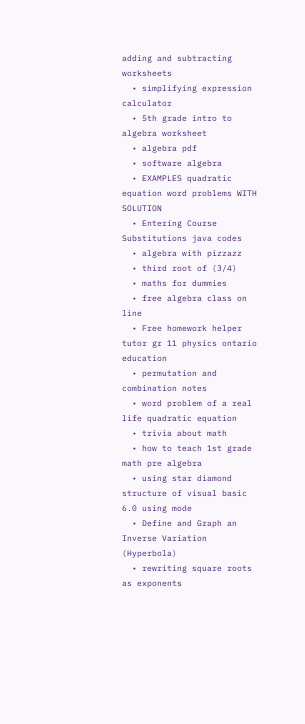adding and subtracting worksheets
  • simplifying expression calculator
  • 5th grade intro to algebra worksheet
  • algebra pdf
  • software algebra
  • EXAMPLES quadratic equation word problems WITH SOLUTION
  • Entering Course Substitutions java codes
  • algebra with pizzazz
  • third root of (3/4)
  • maths for dummies
  • free algebra class on line
  • Free homework helper tutor gr 11 physics ontario education
  • permutation and combination notes
  • word problem of a real life quadratic equation
  • trivia about math
  • how to teach 1st grade math pre algebra
  • using star diamond structure of visual basic 6.0 using mode
  • Define and Graph an Inverse Variation (Hyperbola)
  • rewriting square roots as exponents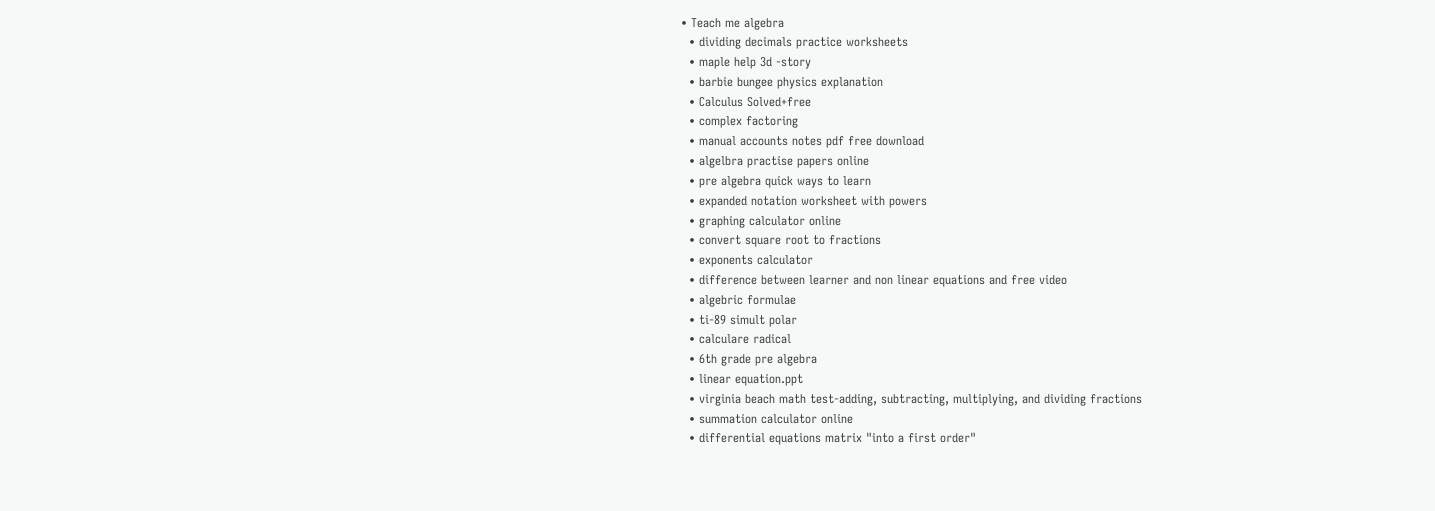• Teach me algebra
  • dividing decimals practice worksheets
  • maple help 3d -story
  • barbie bungee physics explanation
  • Calculus Solved+free
  • complex factoring
  • manual accounts notes pdf free download
  • algelbra practise papers online
  • pre algebra quick ways to learn
  • expanded notation worksheet with powers
  • graphing calculator online
  • convert square root to fractions
  • exponents calculator
  • difference between learner and non linear equations and free video
  • algebric formulae
  • ti-89 simult polar
  • calculare radical
  • 6th grade pre algebra
  • linear equation.ppt
  • virginia beach math test-adding, subtracting, multiplying, and dividing fractions
  • summation calculator online
  • differential equations matrix "into a first order"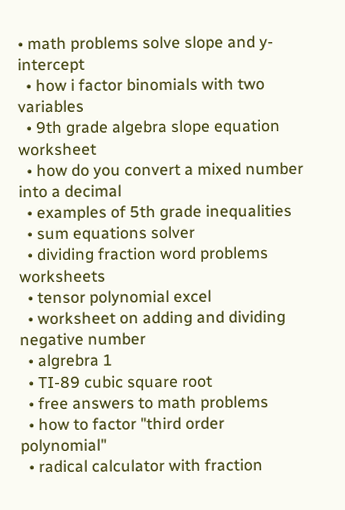• math problems solve slope and y-intercept
  • how i factor binomials with two variables
  • 9th grade algebra slope equation worksheet
  • how do you convert a mixed number into a decimal
  • examples of 5th grade inequalities
  • sum equations solver
  • dividing fraction word problems worksheets
  • tensor polynomial excel
  • worksheet on adding and dividing negative number
  • algrebra 1
  • TI-89 cubic square root
  • free answers to math problems
  • how to factor "third order polynomial"
  • radical calculator with fraction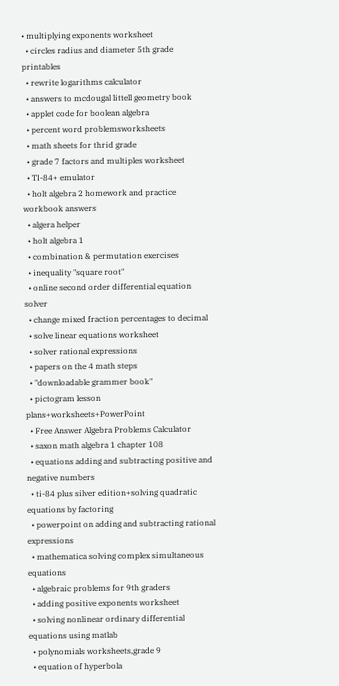• multiplying exponents worksheet
  • circles radius and diameter 5th grade printables
  • rewrite logarithms calculator
  • answers to mcdougal littell geometry book
  • applet code for boolean algebra
  • percent word problemsworksheets
  • math sheets for thrid grade
  • grade 7 factors and multiples worksheet
  • TI-84+ emulator
  • holt algebra 2 homework and practice workbook answers
  • algera helper
  • holt algebra 1
  • combination & permutation exercises
  • inequality "square root"
  • online second order differential equation solver
  • change mixed fraction percentages to decimal
  • solve linear equations worksheet
  • solver rational expressions
  • papers on the 4 math steps
  • "downloadable grammer book"
  • pictogram lesson plans+worksheets+PowerPoint
  • Free Answer Algebra Problems Calculator
  • saxon math algebra 1 chapter 108
  • equations adding and subtracting positive and negative numbers
  • ti-84 plus silver edition+solving quadratic equations by factoring
  • powerpoint on adding and subtracting rational expressions
  • mathematica solving complex simultaneous equations
  • algebraic problems for 9th graders
  • adding positive exponents worksheet
  • solving nonlinear ordinary differential equations using matlab
  • polynomials worksheets,grade 9
  • equation of hyperbola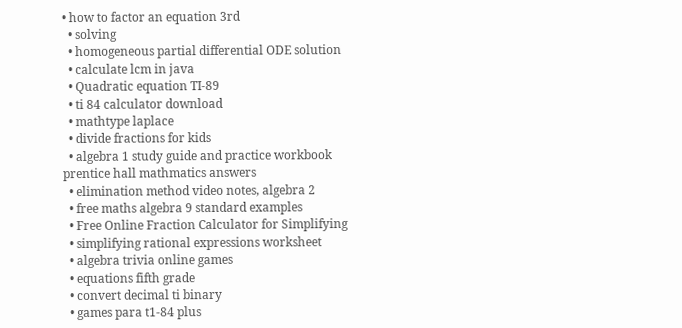• how to factor an equation 3rd
  • solving
  • homogeneous partial differential ODE solution
  • calculate lcm in java
  • Quadratic equation TI-89
  • ti 84 calculator download
  • mathtype laplace
  • divide fractions for kids
  • algebra 1 study guide and practice workbook prentice hall mathmatics answers
  • elimination method video notes, algebra 2
  • free maths algebra 9 standard examples
  • Free Online Fraction Calculator for Simplifying
  • simplifying rational expressions worksheet
  • algebra trivia online games
  • equations fifth grade
  • convert decimal ti binary
  • games para t1-84 plus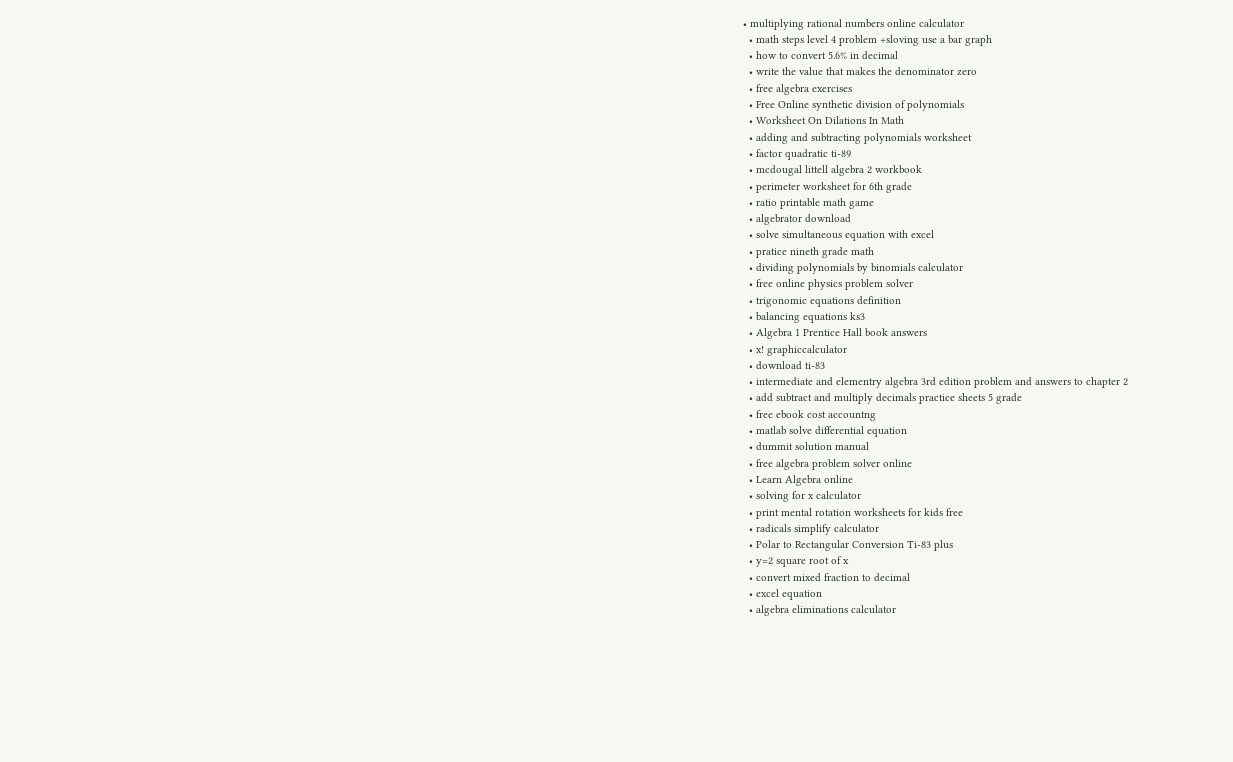• multiplying rational numbers online calculator
  • math steps level 4 problem +sloving use a bar graph
  • how to convert 5.6% in decimal
  • write the value that makes the denominator zero
  • free algebra exercises
  • Free Online synthetic division of polynomials
  • Worksheet On Dilations In Math
  • adding and subtracting polynomials worksheet
  • factor quadratic ti-89
  • mcdougal littell algebra 2 workbook
  • perimeter worksheet for 6th grade
  • ratio printable math game
  • algebrator download
  • solve simultaneous equation with excel
  • pratice nineth grade math
  • dividing polynomials by binomials calculator
  • free online physics problem solver
  • trigonomic equations definition
  • balancing equations ks3
  • Algebra 1 Prentice Hall book answers
  • x! graphiccalculator
  • download ti-83
  • intermediate and elementry algebra 3rd edition problem and answers to chapter 2
  • add subtract and multiply decimals practice sheets 5 grade
  • free ebook cost accountng
  • matlab solve differential equation
  • dummit solution manual
  • free algebra problem solver online
  • Learn Algebra online
  • solving for x calculator
  • print mental rotation worksheets for kids free
  • radicals simplify calculator
  • Polar to Rectangular Conversion Ti-83 plus
  • y=2 square root of x
  • convert mixed fraction to decimal
  • excel equation
  • algebra eliminations calculator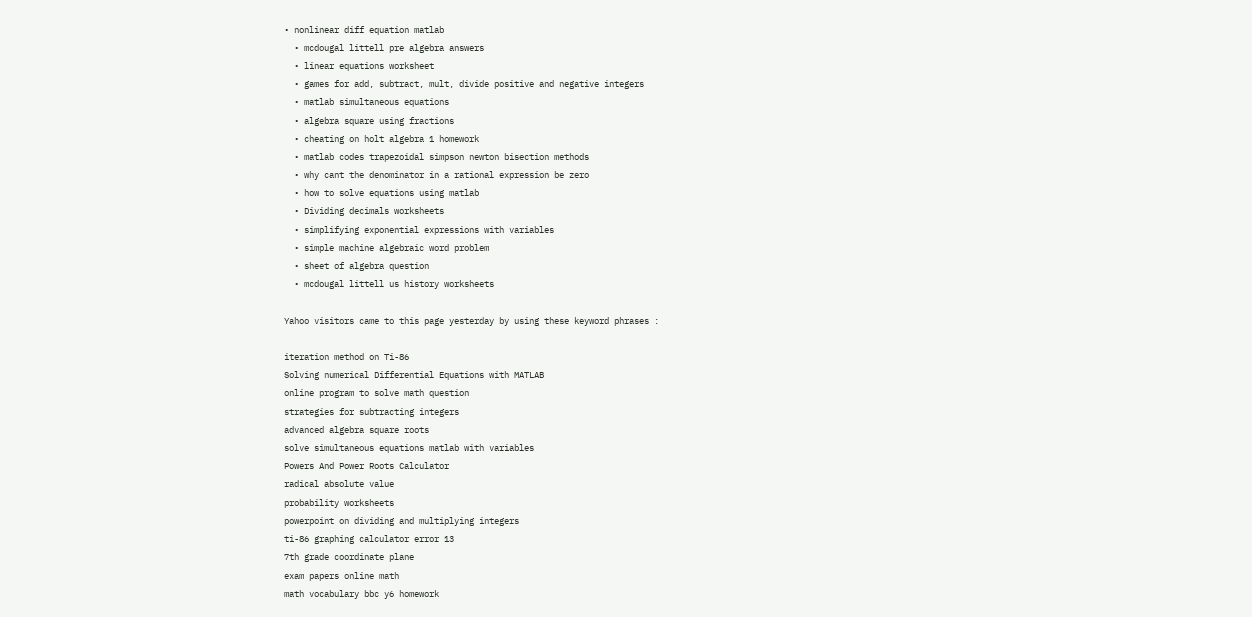• nonlinear diff equation matlab
  • mcdougal littell pre algebra answers
  • linear equations worksheet
  • games for add, subtract, mult, divide positive and negative integers
  • matlab simultaneous equations
  • algebra square using fractions
  • cheating on holt algebra 1 homework
  • matlab codes trapezoidal simpson newton bisection methods
  • why cant the denominator in a rational expression be zero
  • how to solve equations using matlab
  • Dividing decimals worksheets
  • simplifying exponential expressions with variables
  • simple machine algebraic word problem
  • sheet of algebra question
  • mcdougal littell us history worksheets

Yahoo visitors came to this page yesterday by using these keyword phrases :

iteration method on Ti-86
Solving numerical Differential Equations with MATLAB
online program to solve math question
strategies for subtracting integers
advanced algebra square roots
solve simultaneous equations matlab with variables
Powers And Power Roots Calculator
radical absolute value
probability worksheets
powerpoint on dividing and multiplying integers
ti-86 graphing calculator error 13
7th grade coordinate plane
exam papers online math
math vocabulary bbc y6 homework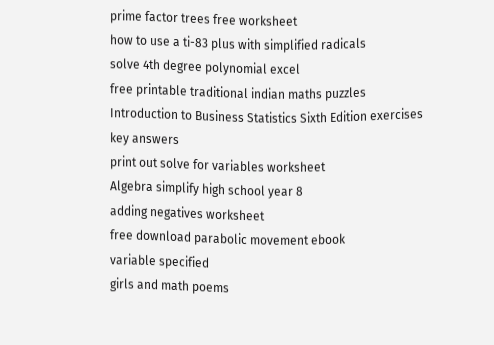prime factor trees free worksheet
how to use a ti-83 plus with simplified radicals
solve 4th degree polynomial excel
free printable traditional indian maths puzzles
Introduction to Business Statistics Sixth Edition exercises key answers
print out solve for variables worksheet
Algebra simplify high school year 8
adding negatives worksheet
free download parabolic movement ebook
variable specified
girls and math poems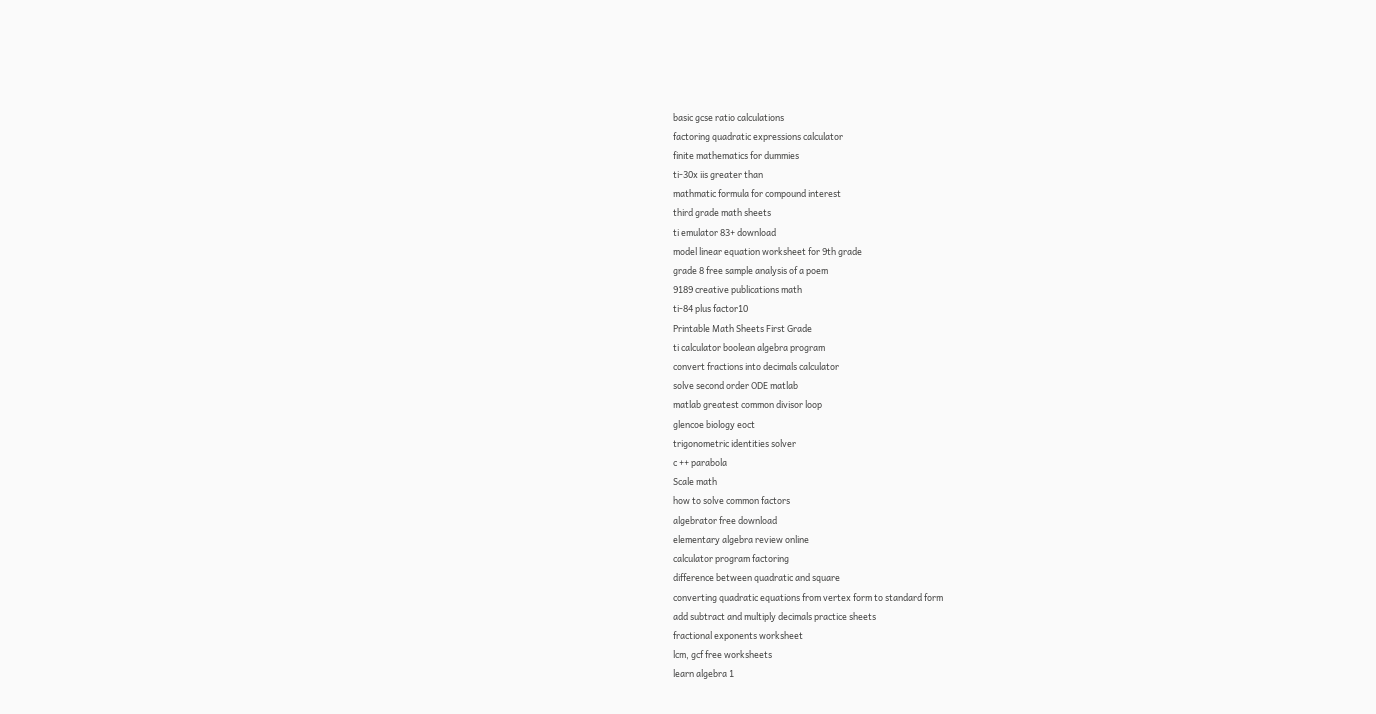basic gcse ratio calculations
factoring quadratic expressions calculator
finite mathematics for dummies
ti-30x iis greater than
mathmatic formula for compound interest
third grade math sheets
ti emulator 83+ download
model linear equation worksheet for 9th grade
grade 8 free sample analysis of a poem
9189 creative publications math
ti-84 plus factor10
Printable Math Sheets First Grade
ti calculator boolean algebra program
convert fractions into decimals calculator
solve second order ODE matlab
matlab greatest common divisor loop
glencoe biology eoct
trigonometric identities solver
c ++ parabola
Scale math
how to solve common factors
algebrator free download
elementary algebra review online
calculator program factoring
difference between quadratic and square
converting quadratic equations from vertex form to standard form
add subtract and multiply decimals practice sheets
fractional exponents worksheet
lcm, gcf free worksheets
learn algebra 1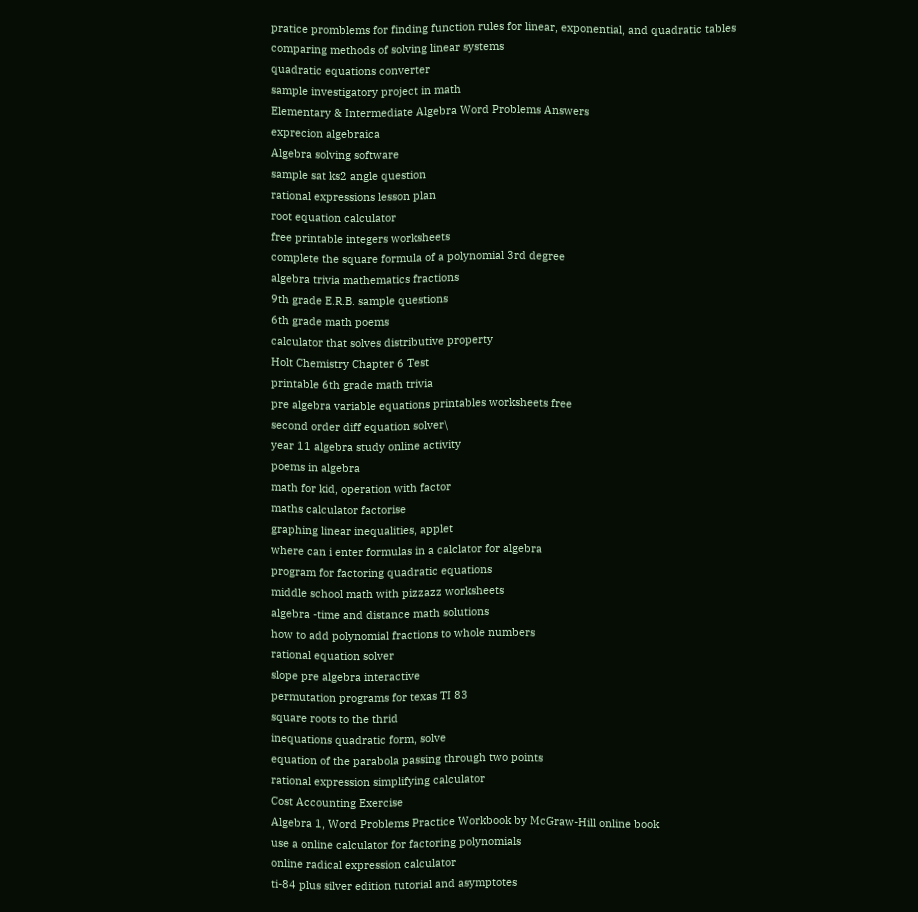pratice promblems for finding function rules for linear, exponential, and quadratic tables
comparing methods of solving linear systems
quadratic equations converter
sample investigatory project in math
Elementary & Intermediate Algebra Word Problems Answers
exprecion algebraica
Algebra solving software
sample sat ks2 angle question
rational expressions lesson plan
root equation calculator
free printable integers worksheets
complete the square formula of a polynomial 3rd degree
algebra trivia mathematics fractions
9th grade E.R.B. sample questions
6th grade math poems
calculator that solves distributive property
Holt Chemistry Chapter 6 Test
printable 6th grade math trivia
pre algebra variable equations printables worksheets free
second order diff equation solver\
year 11 algebra study online activity
poems in algebra
math for kid, operation with factor
maths calculator factorise
graphing linear inequalities, applet
where can i enter formulas in a calclator for algebra
program for factoring quadratic equations
middle school math with pizzazz worksheets
algebra -time and distance math solutions
how to add polynomial fractions to whole numbers
rational equation solver
slope pre algebra interactive
permutation programs for texas TI 83
square roots to the thrid
inequations quadratic form, solve
equation of the parabola passing through two points
rational expression simplifying calculator
Cost Accounting Exercise
Algebra 1, Word Problems Practice Workbook by McGraw-Hill online book
use a online calculator for factoring polynomials
online radical expression calculator
ti-84 plus silver edition tutorial and asymptotes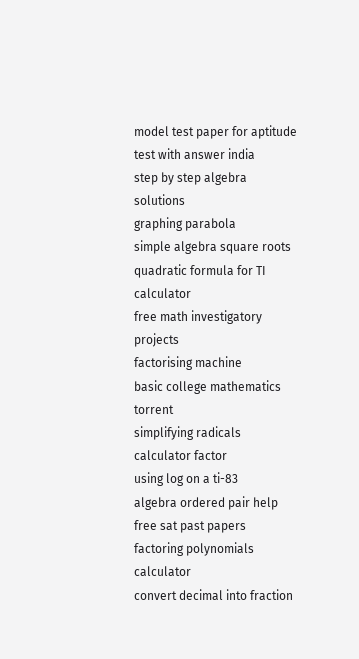model test paper for aptitude test with answer india
step by step algebra solutions
graphing parabola
simple algebra square roots
quadratic formula for TI calculator
free math investigatory projects
factorising machine
basic college mathematics torrent
simplifying radicals calculator factor
using log on a ti-83
algebra ordered pair help
free sat past papers
factoring polynomials calculator
convert decimal into fraction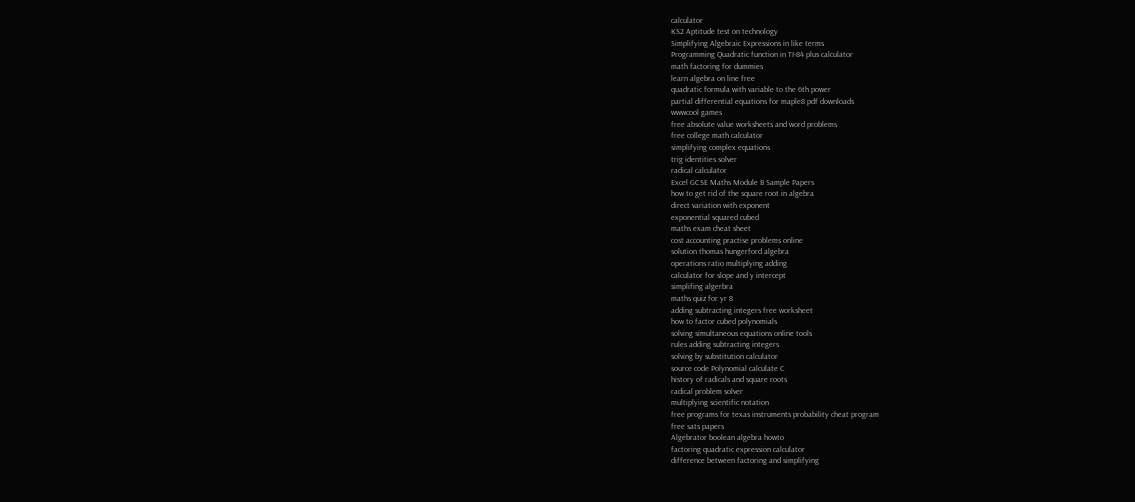calculator
KS2 Aptitude test on technology
Simplifying Algebraic Expressions in like terms
Programming Quadratic function in TI-84 plus calculator
math factoring for dummies
learn algebra on line free
quadratic formula with variable to the 6th power
partial differential equations for maple8 pdf downloads
wwwcool games
free absolute value worksheets and word problems
free college math calculator
simplifying complex equations
trig identities solver
radical calculator
Excel GCSE Maths Module B Sample Papers
how to get rid of the square root in algebra
direct variation with exponent
exponential squared cubed
maths exam cheat sheet
cost accounting practise problems online
solution thomas hungerford algebra
operations ratio multiplying adding
calculator for slope and y intercept
simplifing algerbra
maths quiz for yr 8
adding subtracting integers free worksheet
how to factor cubed polynomials
solving simultaneous equations online tools
rules adding subtracting integers
solving by substitution calculator
source code Polynomial calculate C
history of radicals and square roots
radical problem solver
multiplying scientific notation
free programs for texas instruments probability cheat program
free sats papers
Algebrator boolean algebra howto
factoring quadratic expression calculator
difference between factoring and simplifying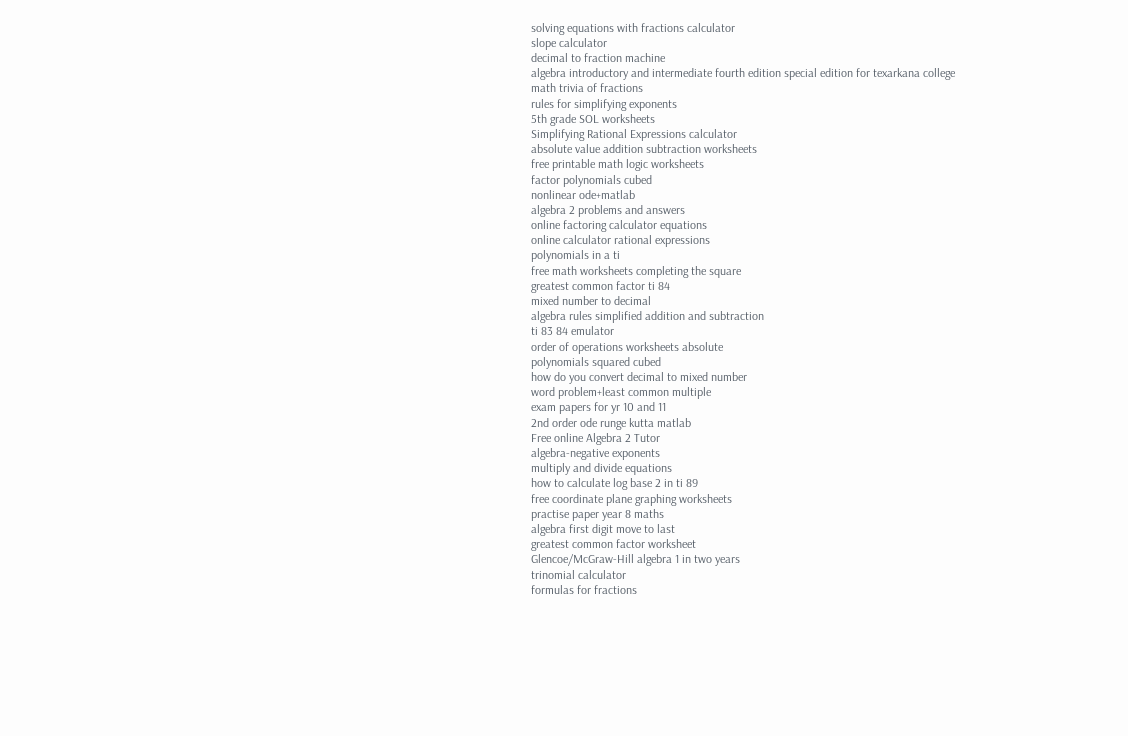solving equations with fractions calculator
slope calculator
decimal to fraction machine
algebra introductory and intermediate fourth edition special edition for texarkana college
math trivia of fractions
rules for simplifying exponents
5th grade SOL worksheets
Simplifying Rational Expressions calculator
absolute value addition subtraction worksheets
free printable math logic worksheets
factor polynomials cubed
nonlinear ode+matlab
algebra 2 problems and answers
online factoring calculator equations
online calculator rational expressions
polynomials in a ti
free math worksheets completing the square
greatest common factor ti 84
mixed number to decimal
algebra rules simplified addition and subtraction
ti 83 84 emulator
order of operations worksheets absolute
polynomials squared cubed
how do you convert decimal to mixed number
word problem+least common multiple
exam papers for yr 10 and 11
2nd order ode runge kutta matlab
Free online Algebra 2 Tutor
algebra-negative exponents
multiply and divide equations
how to calculate log base 2 in ti 89
free coordinate plane graphing worksheets
practise paper year 8 maths
algebra first digit move to last
greatest common factor worksheet
Glencoe/McGraw-Hill algebra 1 in two years
trinomial calculator
formulas for fractions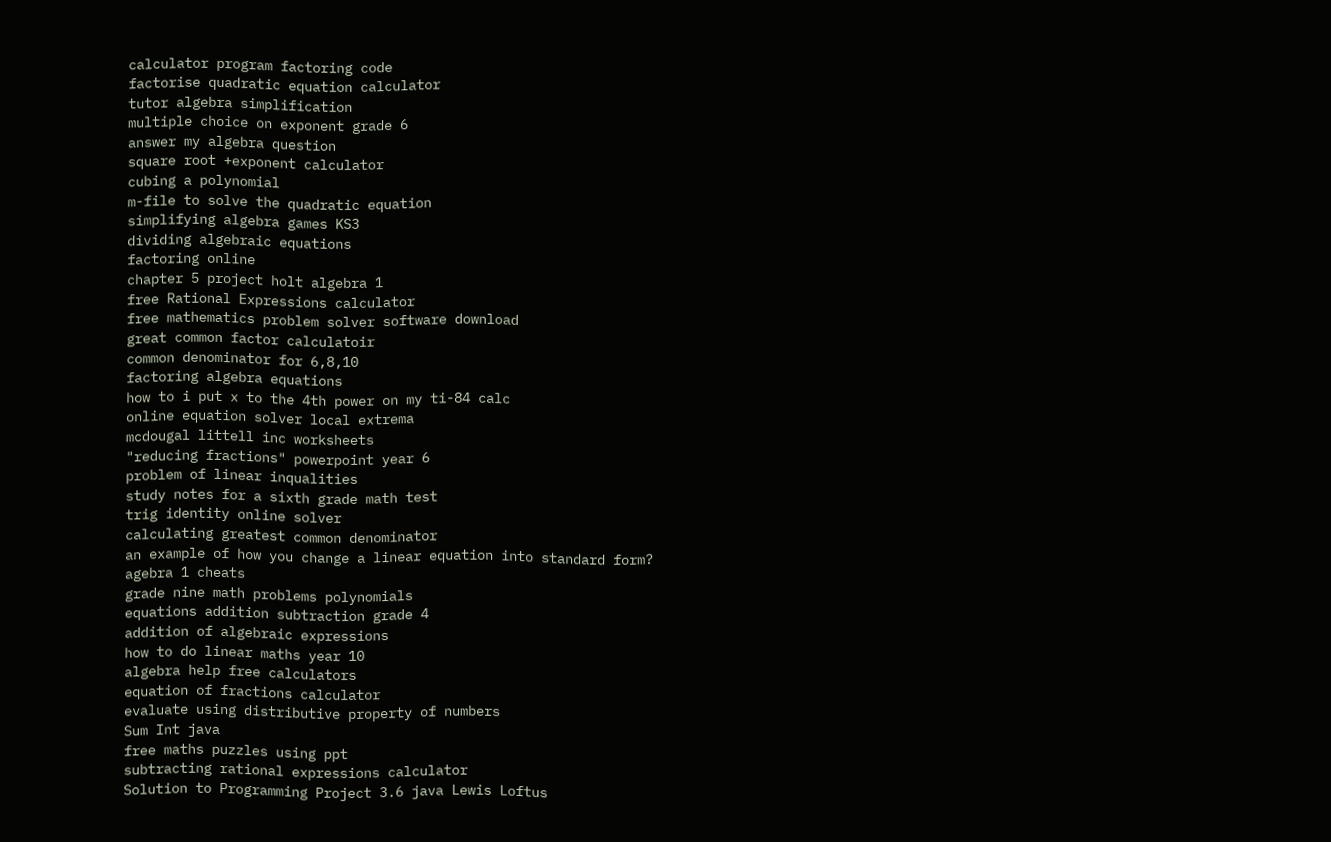calculator program factoring code
factorise quadratic equation calculator
tutor algebra simplification
multiple choice on exponent grade 6
answer my algebra question
square root +exponent calculator
cubing a polynomial
m-file to solve the quadratic equation
simplifying algebra games KS3
dividing algebraic equations
factoring online
chapter 5 project holt algebra 1
free Rational Expressions calculator
free mathematics problem solver software download
great common factor calculatoir
common denominator for 6,8,10
factoring algebra equations
how to i put x to the 4th power on my ti-84 calc
online equation solver local extrema
mcdougal littell inc worksheets
"reducing fractions" powerpoint year 6
problem of linear inqualities
study notes for a sixth grade math test
trig identity online solver
calculating greatest common denominator
an example of how you change a linear equation into standard form?
agebra 1 cheats
grade nine math problems polynomials
equations addition subtraction grade 4
addition of algebraic expressions
how to do linear maths year 10
algebra help free calculators
equation of fractions calculator
evaluate using distributive property of numbers
Sum Int java
free maths puzzles using ppt
subtracting rational expressions calculator
Solution to Programming Project 3.6 java Lewis Loftus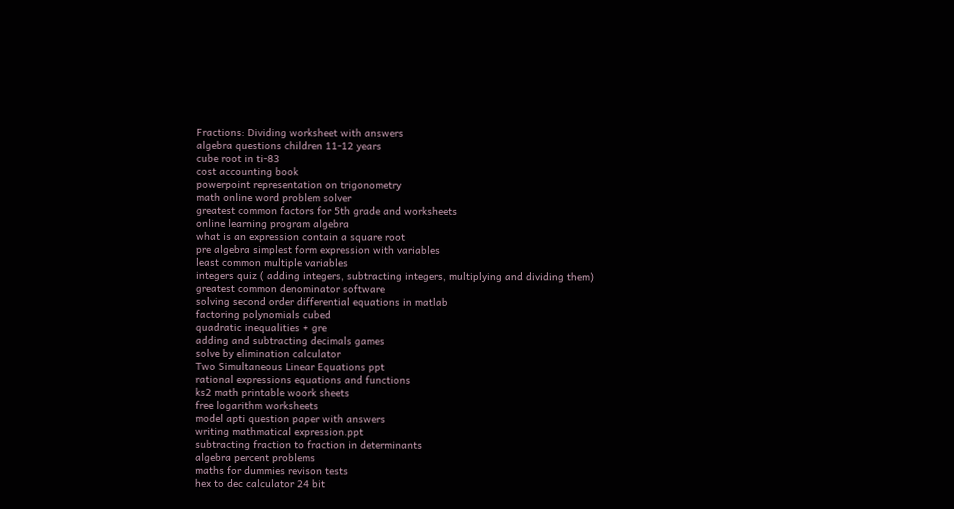Fractions: Dividing worksheet with answers
algebra questions children 11-12 years
cube root in ti-83
cost accounting book
powerpoint representation on trigonometry
math online word problem solver
greatest common factors for 5th grade and worksheets
online learning program algebra
what is an expression contain a square root
pre algebra simplest form expression with variables
least common multiple variables
integers quiz ( adding integers, subtracting integers, multiplying and dividing them)
greatest common denominator software
solving second order differential equations in matlab
factoring polynomials cubed
quadratic inequalities + gre
adding and subtracting decimals games
solve by elimination calculator
Two Simultaneous Linear Equations ppt
rational expressions equations and functions
ks2 math printable woork sheets
free logarithm worksheets
model apti question paper with answers
writing mathmatical expression.ppt
subtracting fraction to fraction in determinants
algebra percent problems
maths for dummies revison tests
hex to dec calculator 24 bit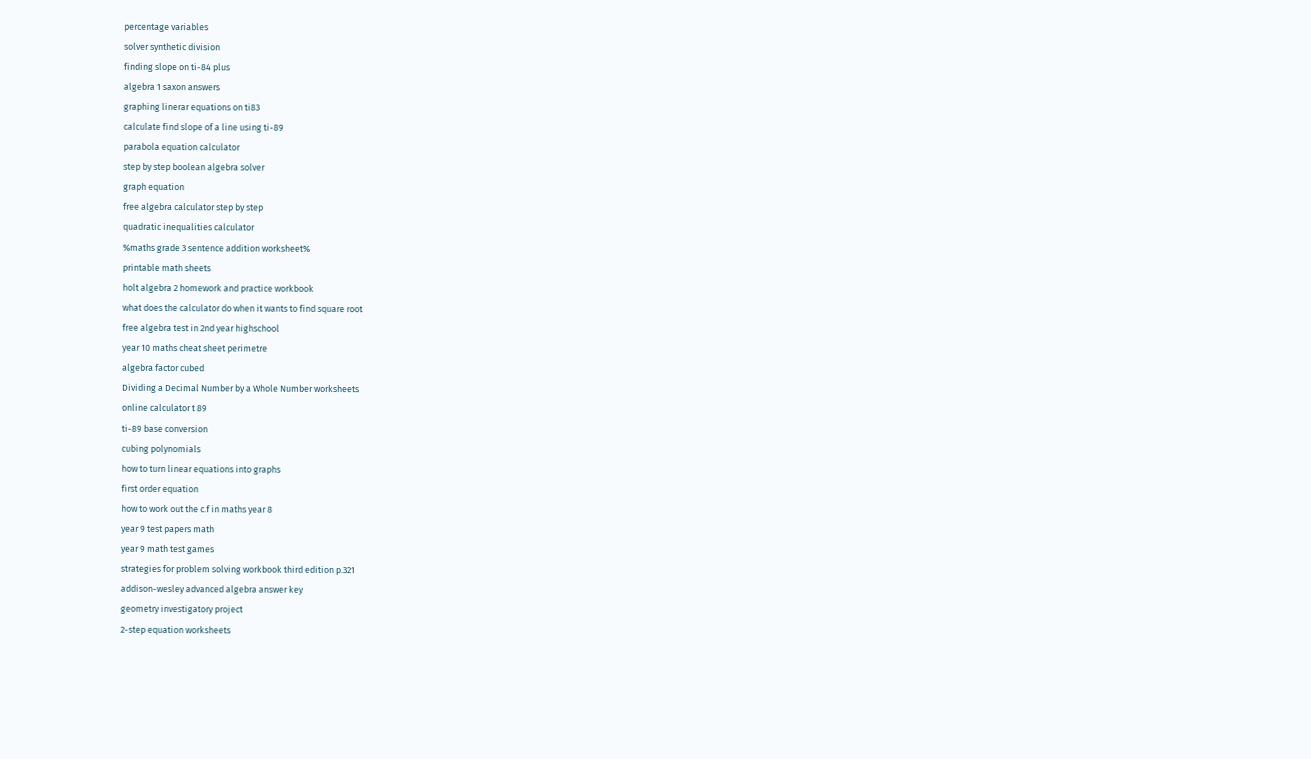percentage variables
solver synthetic division
finding slope on ti-84 plus
algebra 1 saxon answers
graphing linerar equations on ti83
calculate find slope of a line using ti-89
parabola equation calculator
step by step boolean algebra solver
graph equation
free algebra calculator step by step
quadratic inequalities calculator
%maths grade 3 sentence addition worksheet%
printable math sheets
holt algebra 2 homework and practice workbook
what does the calculator do when it wants to find square root
free algebra test in 2nd year highschool
year 10 maths cheat sheet perimetre
algebra factor cubed
Dividing a Decimal Number by a Whole Number worksheets
online calculator t 89
ti-89 base conversion
cubing polynomials
how to turn linear equations into graphs
first order equation
how to work out the c.f in maths year 8
year 9 test papers math
year 9 math test games
strategies for problem solving workbook third edition p.321
addison-wesley advanced algebra answer key
geometry investigatory project
2-step equation worksheets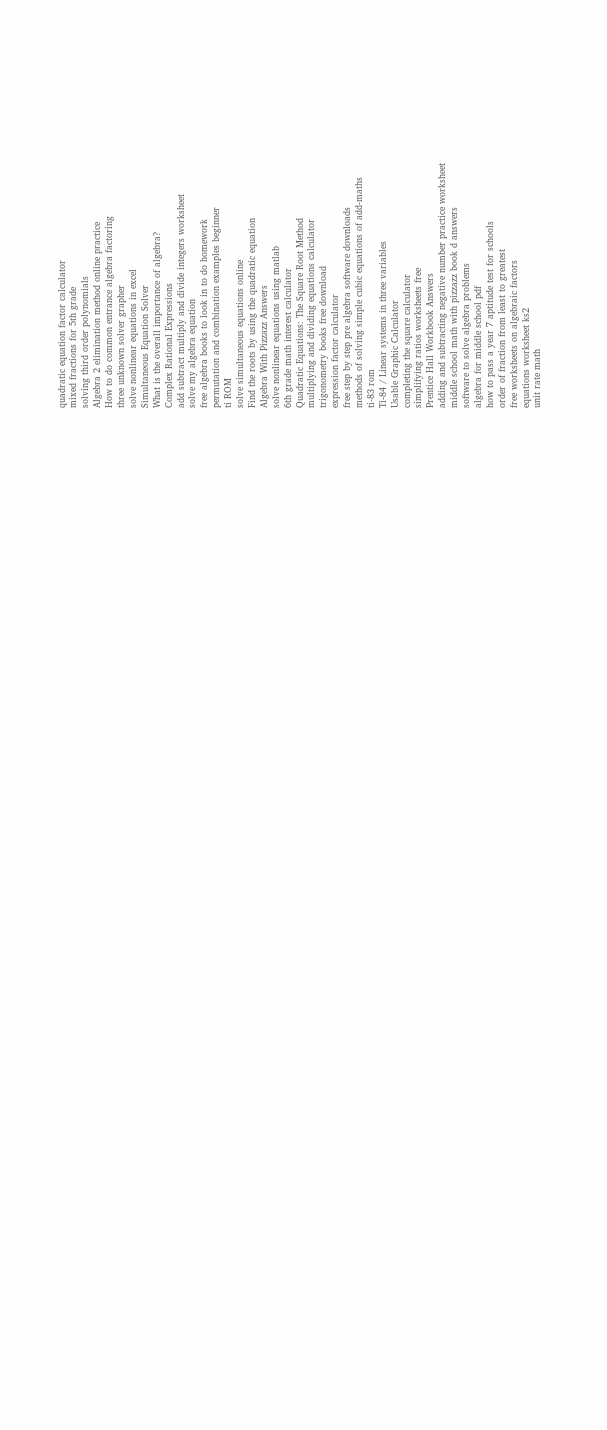quadratic equation factor calculator
mixed fractions for 5th grade
solving third order polynomials
Algebra 2 elimination method online practice
How to do common entrance algebra factoring
three unknown solver grapher
solve nonlinear equations in excel
Simultaneous Equation Solver
What is the overall importance of algebra?
Complex Rational Expressions
add subtract multiply and divide integers worksheet
solve my algebra equation
free algebra books to look in to do homework
permutation and combination examples beginner
ti ROM
solve simultaneous equations online
Find the roots by using the quadratic equation
Algebra With Pizzazz Answers
solve nonlinear equations using matlab
6th grade math interest calculator
Quadratic Equations: The Square Root Method
multiplying and dividing equations calculator
trigonometry books free download
expression factor calculator
free step by step pre algebra software downloads
methods of solving simple cubic equations of add-maths
ti-83 rom
Ti-84 / Linear systems in three variables
Usable Graphic Calculator
completing the square calculator
simplifying ratios worksheets free
Prentice Hall Workbook Answers
adding and subtracting negative number practice worksheet
middle school math with pizzazz book d answers
software to solve algebra problems
algebra for middle school pdf
how to pass a year 7 aptitude test for schools
order of fraction from least to greatest
free worksheets on algebraic factors
equations worksheet ks2
unit rate math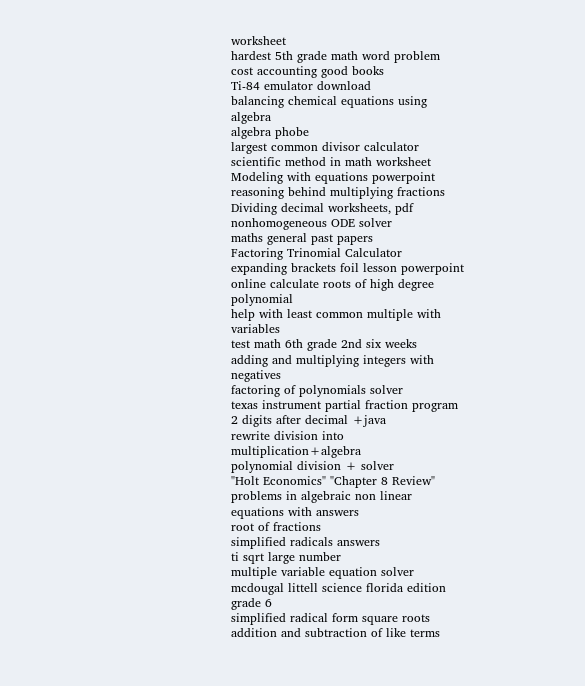worksheet
hardest 5th grade math word problem
cost accounting good books
Ti-84 emulator download
balancing chemical equations using algebra
algebra phobe
largest common divisor calculator
scientific method in math worksheet
Modeling with equations powerpoint
reasoning behind multiplying fractions
Dividing decimal worksheets, pdf
nonhomogeneous ODE solver
maths general past papers
Factoring Trinomial Calculator
expanding brackets foil lesson powerpoint
online calculate roots of high degree polynomial
help with least common multiple with variables
test math 6th grade 2nd six weeks
adding and multiplying integers with negatives
factoring of polynomials solver
texas instrument partial fraction program
2 digits after decimal +java
rewrite division into multiplication+algebra
polynomial division + solver
"Holt Economics" "Chapter 8 Review"
problems in algebraic non linear equations with answers
root of fractions
simplified radicals answers
ti sqrt large number
multiple variable equation solver
mcdougal littell science florida edition grade 6
simplified radical form square roots
addition and subtraction of like terms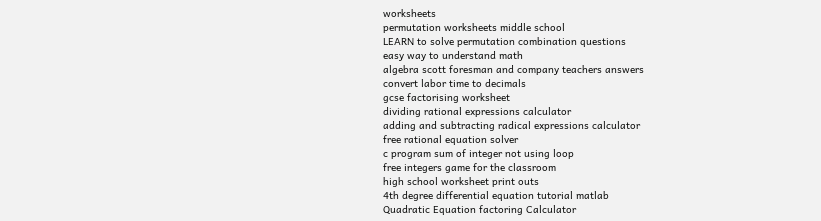worksheets
permutation worksheets middle school
LEARN to solve permutation combination questions
easy way to understand math
algebra scott foresman and company teachers answers
convert labor time to decimals
gcse factorising worksheet
dividing rational expressions calculator
adding and subtracting radical expressions calculator
free rational equation solver
c program sum of integer not using loop
free integers game for the classroom
high school worksheet print outs
4th degree differential equation tutorial matlab
Quadratic Equation factoring Calculator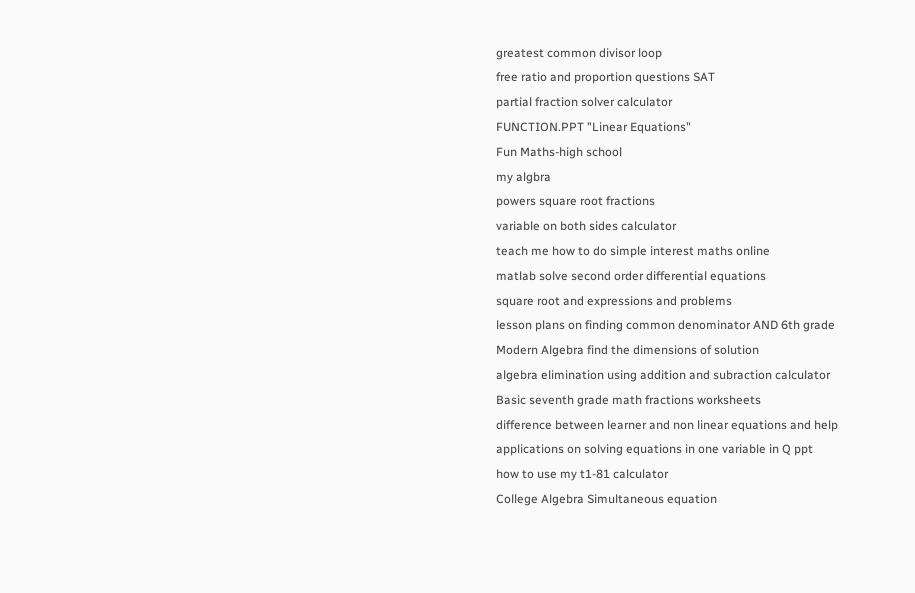greatest common divisor loop
free ratio and proportion questions SAT
partial fraction solver calculator
FUNCTION.PPT "Linear Equations"
Fun Maths-high school
my algbra
powers square root fractions
variable on both sides calculator
teach me how to do simple interest maths online
matlab solve second order differential equations
square root and expressions and problems
lesson plans on finding common denominator AND 6th grade
Modern Algebra find the dimensions of solution
algebra elimination using addition and subraction calculator
Basic seventh grade math fractions worksheets
difference between learner and non linear equations and help
applications on solving equations in one variable in Q ppt
how to use my t1-81 calculator
College Algebra Simultaneous equation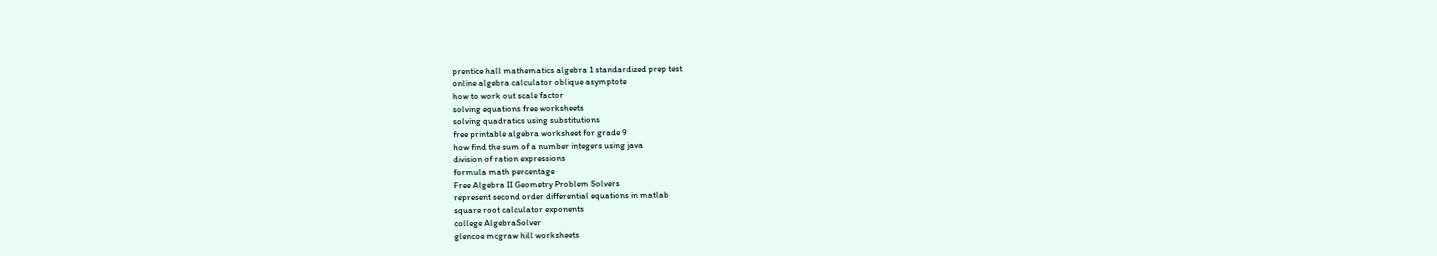prentice hall mathematics algebra 1 standardized prep test
online algebra calculator oblique asymptote
how to work out scale factor
solving equations free worksheets
solving quadratics using substitutions
free printable algebra worksheet for grade 9
how find the sum of a number integers using java
division of ration expressions
formula math percentage
Free Algebra II Geometry Problem Solvers
represent second order differential equations in matlab
square root calculator exponents
college AlgebraSolver
glencoe mcgraw hill worksheets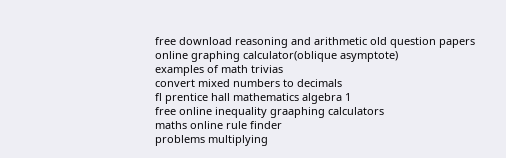free download reasoning and arithmetic old question papers
online graphing calculator(oblique asymptote)
examples of math trivias
convert mixed numbers to decimals
fl prentice hall mathematics algebra 1
free online inequality graaphing calculators
maths online rule finder
problems multiplying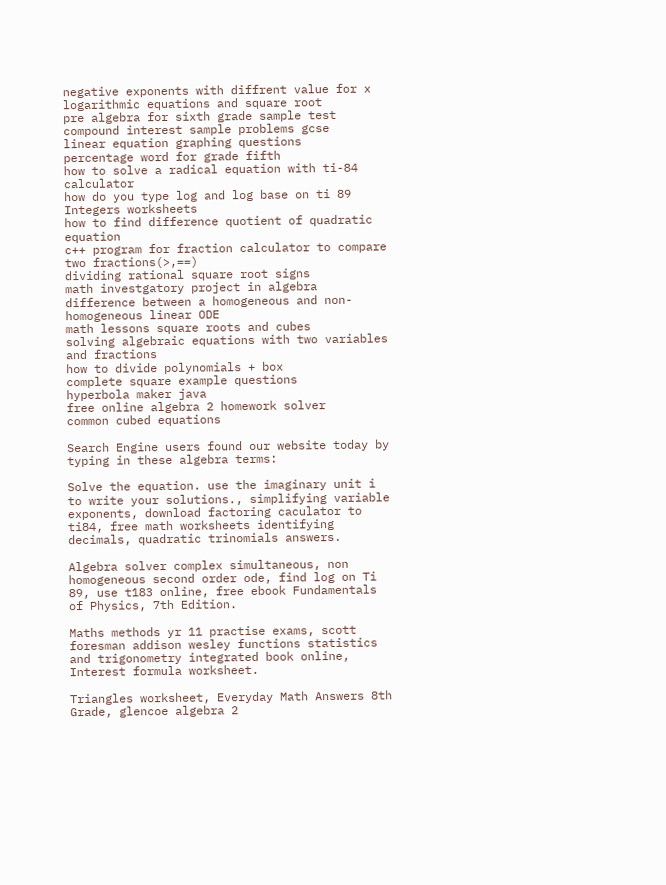negative exponents with diffrent value for x
logarithmic equations and square root
pre algebra for sixth grade sample test
compound interest sample problems gcse
linear equation graphing questions
percentage word for grade fifth
how to solve a radical equation with ti-84 calculator
how do you type log and log base on ti 89
Integers worksheets
how to find difference quotient of quadratic equation
c++ program for fraction calculator to compare two fractions(>,==)
dividing rational square root signs
math investgatory project in algebra
difference between a homogeneous and non-homogeneous linear ODE
math lessons square roots and cubes
solving algebraic equations with two variables and fractions
how to divide polynomials + box
complete square example questions
hyperbola maker java
free online algebra 2 homework solver
common cubed equations

Search Engine users found our website today by typing in these algebra terms:

Solve the equation. use the imaginary unit i to write your solutions., simplifying variable exponents, download factoring caculator to ti84, free math worksheets identifying decimals, quadratic trinomials answers.

Algebra solver complex simultaneous, non homogeneous second order ode, find log on Ti 89, use t183 online, free ebook Fundamentals of Physics, 7th Edition.

Maths methods yr 11 practise exams, scott foresman addison wesley functions statistics and trigonometry integrated book online, Interest formula worksheet.

Triangles worksheet, Everyday Math Answers 8th Grade, glencoe algebra 2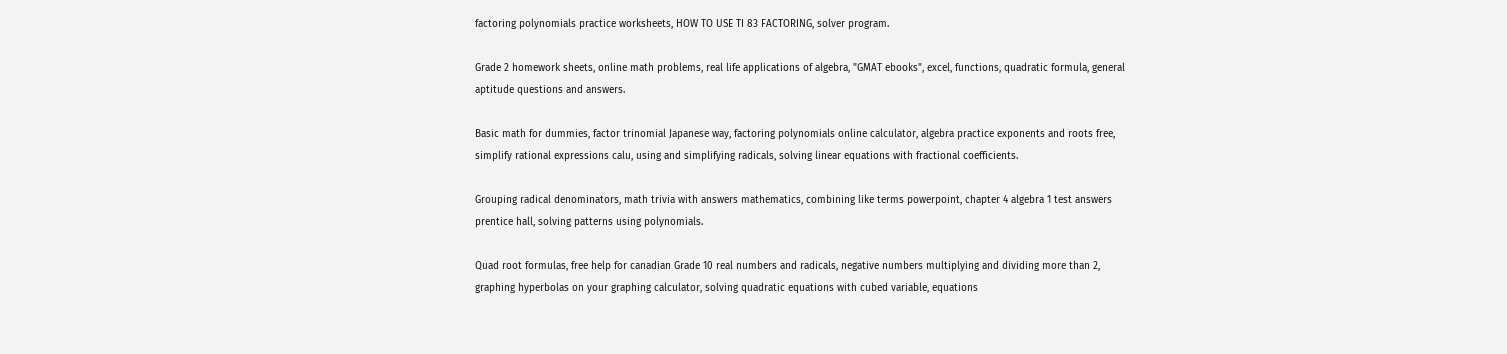factoring polynomials practice worksheets, HOW TO USE TI 83 FACTORING, solver program.

Grade 2 homework sheets, online math problems, real life applications of algebra, "GMAT ebooks", excel, functions, quadratic formula, general aptitude questions and answers.

Basic math for dummies, factor trinomial Japanese way, factoring polynomials online calculator, algebra practice exponents and roots free, simplify rational expressions calu, using and simplifying radicals, solving linear equations with fractional coefficients.

Grouping radical denominators, math trivia with answers mathematics, combining like terms powerpoint, chapter 4 algebra 1 test answers prentice hall, solving patterns using polynomials.

Quad root formulas, free help for canadian Grade 10 real numbers and radicals, negative numbers multiplying and dividing more than 2, graphing hyperbolas on your graphing calculator, solving quadratic equations with cubed variable, equations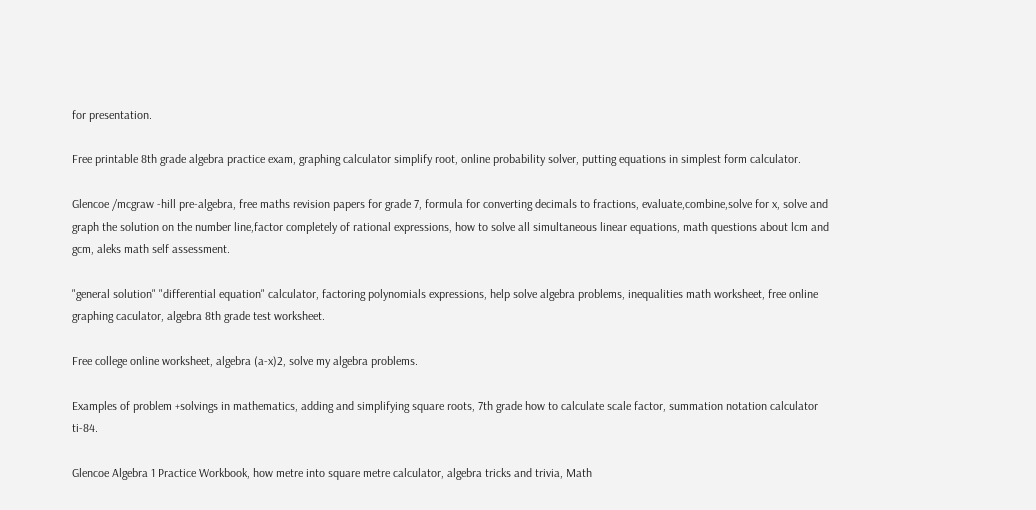for presentation.

Free printable 8th grade algebra practice exam, graphing calculator simplify root, online probability solver, putting equations in simplest form calculator.

Glencoe /mcgraw -hill pre-algebra, free maths revision papers for grade 7, formula for converting decimals to fractions, evaluate,combine,solve for x, solve and graph the solution on the number line,factor completely of rational expressions, how to solve all simultaneous linear equations, math questions about lcm and gcm, aleks math self assessment.

"general solution" "differential equation" calculator, factoring polynomials expressions, help solve algebra problems, inequalities math worksheet, free online graphing caculator, algebra 8th grade test worksheet.

Free college online worksheet, algebra (a-x)2, solve my algebra problems.

Examples of problem +solvings in mathematics, adding and simplifying square roots, 7th grade how to calculate scale factor, summation notation calculator ti-84.

Glencoe Algebra 1 Practice Workbook, how metre into square metre calculator, algebra tricks and trivia, Math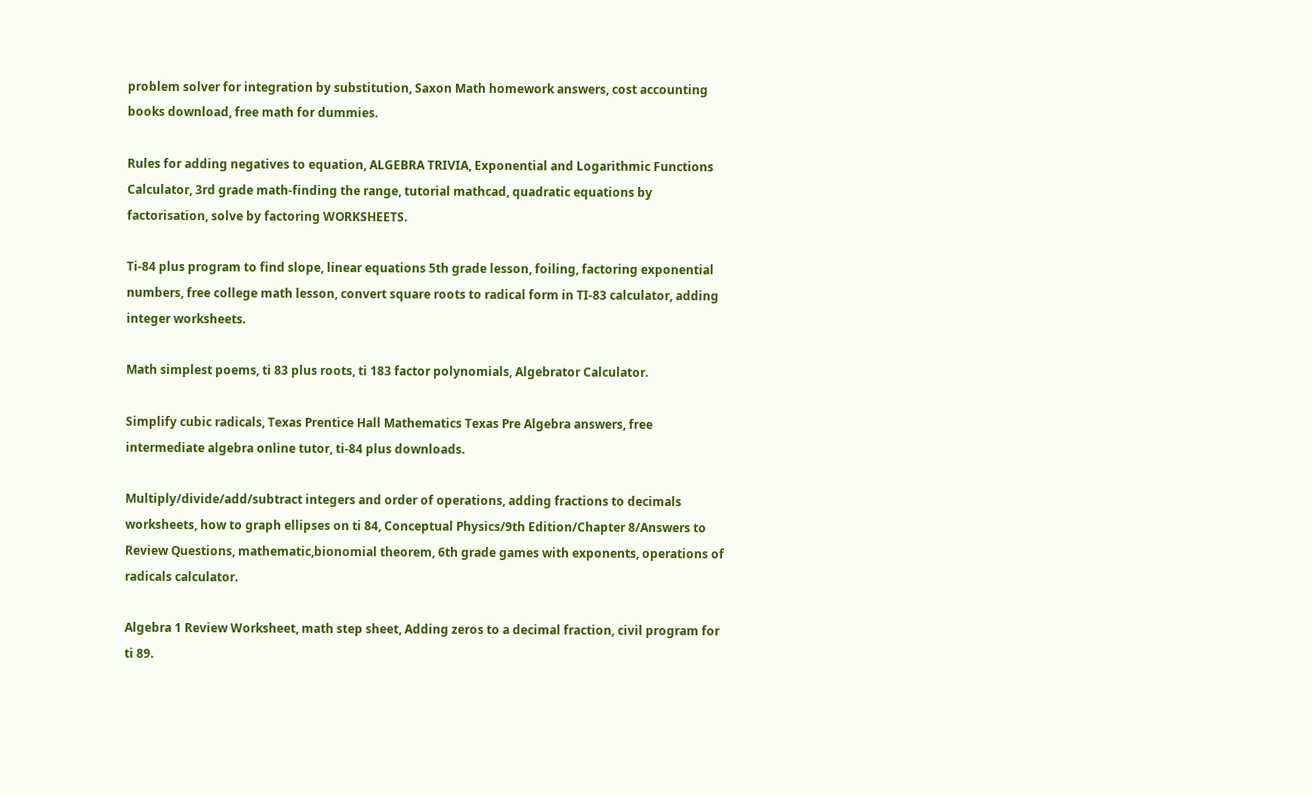problem solver for integration by substitution, Saxon Math homework answers, cost accounting books download, free math for dummies.

Rules for adding negatives to equation, ALGEBRA TRIVIA, Exponential and Logarithmic Functions Calculator, 3rd grade math-finding the range, tutorial mathcad, quadratic equations by factorisation, solve by factoring WORKSHEETS.

Ti-84 plus program to find slope, linear equations 5th grade lesson, foiling, factoring exponential numbers, free college math lesson, convert square roots to radical form in TI-83 calculator, adding integer worksheets.

Math simplest poems, ti 83 plus roots, ti 183 factor polynomials, Algebrator Calculator.

Simplify cubic radicals, Texas Prentice Hall Mathematics Texas Pre Algebra answers, free intermediate algebra online tutor, ti-84 plus downloads.

Multiply/divide/add/subtract integers and order of operations, adding fractions to decimals worksheets, how to graph ellipses on ti 84, Conceptual Physics/9th Edition/Chapter 8/Answers to Review Questions, mathematic,bionomial theorem, 6th grade games with exponents, operations of radicals calculator.

Algebra 1 Review Worksheet, math step sheet, Adding zeros to a decimal fraction, civil program for ti 89.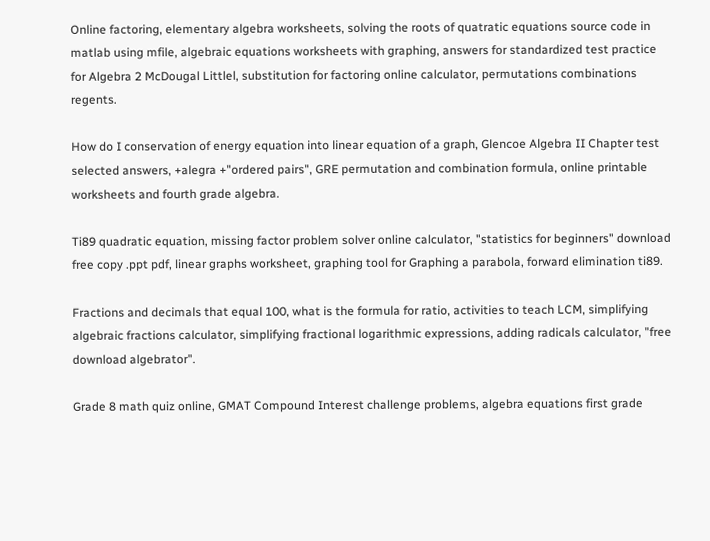Online factoring, elementary algebra worksheets, solving the roots of quatratic equations source code in matlab using mfile, algebraic equations worksheets with graphing, answers for standardized test practice for Algebra 2 McDougal Littlel, substitution for factoring online calculator, permutations combinations regents.

How do I conservation of energy equation into linear equation of a graph, Glencoe Algebra II Chapter test selected answers, +alegra +"ordered pairs", GRE permutation and combination formula, online printable worksheets and fourth grade algebra.

Ti89 quadratic equation, missing factor problem solver online calculator, "statistics for beginners" download free copy .ppt pdf, linear graphs worksheet, graphing tool for Graphing a parabola, forward elimination ti89.

Fractions and decimals that equal 100, what is the formula for ratio, activities to teach LCM, simplifying algebraic fractions calculator, simplifying fractional logarithmic expressions, adding radicals calculator, "free download algebrator".

Grade 8 math quiz online, GMAT Compound Interest challenge problems, algebra equations first grade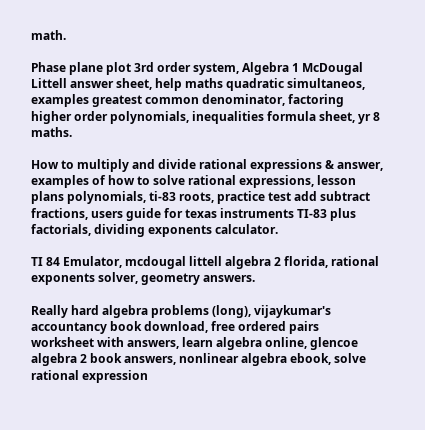math.

Phase plane plot 3rd order system, Algebra 1 McDougal Littell answer sheet, help maths quadratic simultaneos, examples greatest common denominator, factoring higher order polynomials, inequalities formula sheet, yr 8 maths.

How to multiply and divide rational expressions & answer, examples of how to solve rational expressions, lesson plans polynomials, ti-83 roots, practice test add subtract fractions, users guide for texas instruments TI-83 plus factorials, dividing exponents calculator.

TI 84 Emulator, mcdougal littell algebra 2 florida, rational exponents solver, geometry answers.

Really hard algebra problems (long), vijaykumar's accountancy book download, free ordered pairs worksheet with answers, learn algebra online, glencoe algebra 2 book answers, nonlinear algebra ebook, solve rational expression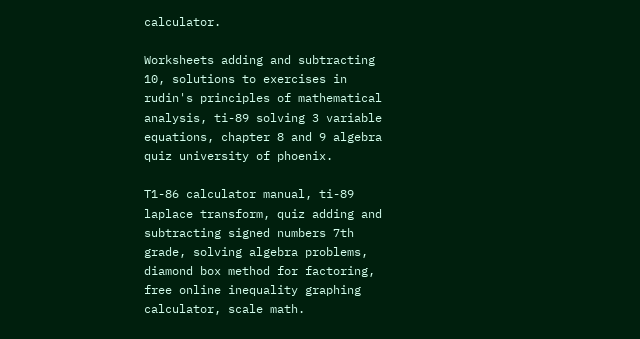calculator.

Worksheets adding and subtracting 10, solutions to exercises in rudin's principles of mathematical analysis, ti-89 solving 3 variable equations, chapter 8 and 9 algebra quiz university of phoenix.

T1-86 calculator manual, ti-89 laplace transform, quiz adding and subtracting signed numbers 7th grade, solving algebra problems, diamond box method for factoring, free online inequality graphing calculator, scale math.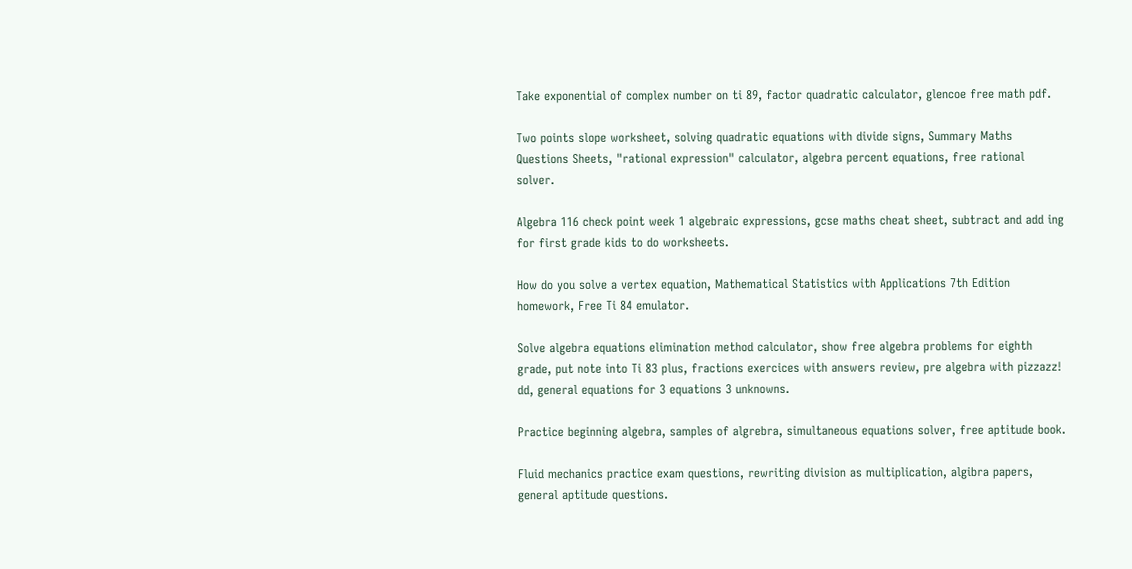Take exponential of complex number on ti 89, factor quadratic calculator, glencoe free math pdf.

Two points slope worksheet, solving quadratic equations with divide signs, Summary Maths Questions Sheets, "rational expression" calculator, algebra percent equations, free rational solver.

Algebra 116 check point week 1 algebraic expressions, gcse maths cheat sheet, subtract and add ing for first grade kids to do worksheets.

How do you solve a vertex equation, Mathematical Statistics with Applications 7th Edition homework, Free Ti 84 emulator.

Solve algebra equations elimination method calculator, show free algebra problems for eighth grade, put note into Ti 83 plus, fractions exercices with answers review, pre algebra with pizzazz! dd, general equations for 3 equations 3 unknowns.

Practice beginning algebra, samples of algrebra, simultaneous equations solver, free aptitude book.

Fluid mechanics practice exam questions, rewriting division as multiplication, algibra papers, general aptitude questions.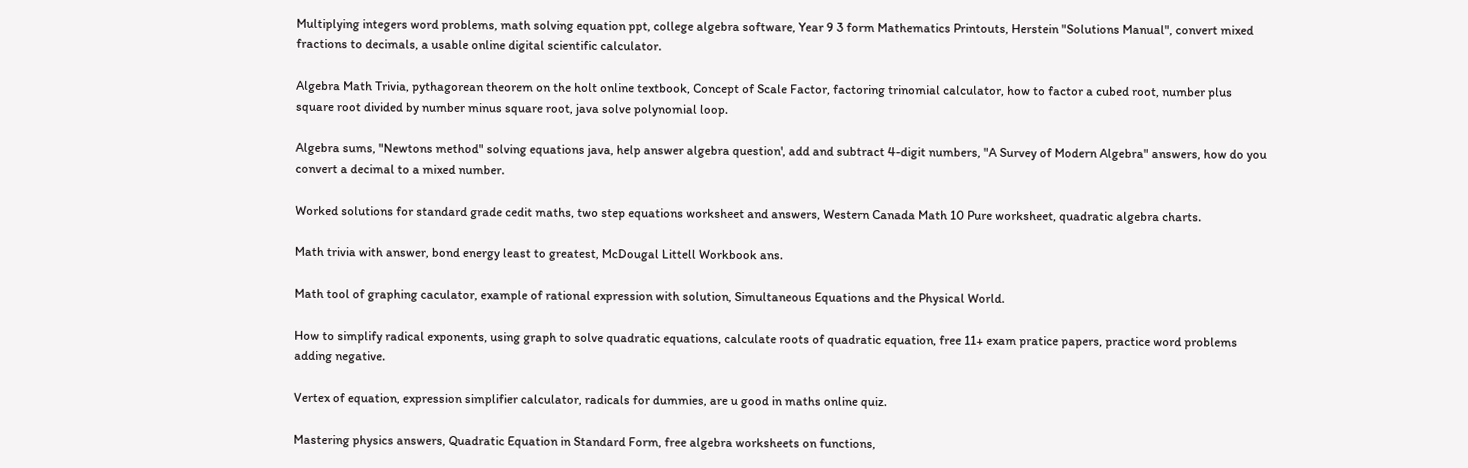Multiplying integers word problems, math solving equation ppt, college algebra software, Year 9 3 form Mathematics Printouts, Herstein "Solutions Manual", convert mixed fractions to decimals, a usable online digital scientific calculator.

Algebra Math Trivia, pythagorean theorem on the holt online textbook, Concept of Scale Factor, factoring trinomial calculator, how to factor a cubed root, number plus square root divided by number minus square root, java solve polynomial loop.

Algebra sums, "Newtons method" solving equations java, help answer algebra question', add and subtract 4-digit numbers, "A Survey of Modern Algebra" answers, how do you convert a decimal to a mixed number.

Worked solutions for standard grade cedit maths, two step equations worksheet and answers, Western Canada Math 10 Pure worksheet, quadratic algebra charts.

Math trivia with answer, bond energy least to greatest, McDougal Littell Workbook ans.

Math tool of graphing caculator, example of rational expression with solution, Simultaneous Equations and the Physical World.

How to simplify radical exponents, using graph to solve quadratic equations, calculate roots of quadratic equation, free 11+ exam pratice papers, practice word problems adding negative.

Vertex of equation, expression simplifier calculator, radicals for dummies, are u good in maths online quiz.

Mastering physics answers, Quadratic Equation in Standard Form, free algebra worksheets on functions,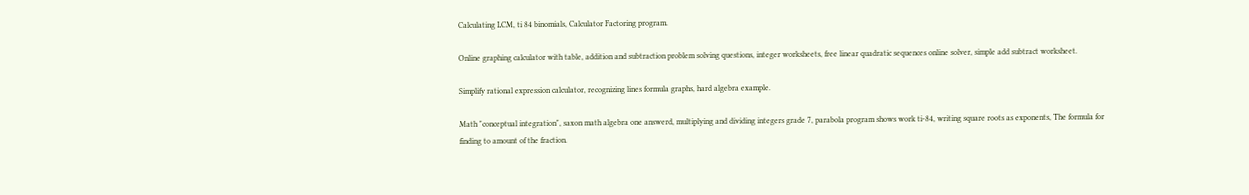Calculating LCM, ti 84 binomials, Calculator Factoring program.

Online graphing calculator with table, addition and subtraction problem solving questions, integer worksheets, free linear quadratic sequences online solver, simple add subtract worksheet.

Simplify rational expression calculator, recognizing lines formula graphs, hard algebra example.

Math "conceptual integration", saxon math algebra one answerd, multiplying and dividing integers grade 7, parabola program shows work ti-84, writing square roots as exponents, The formula for finding to amount of the fraction.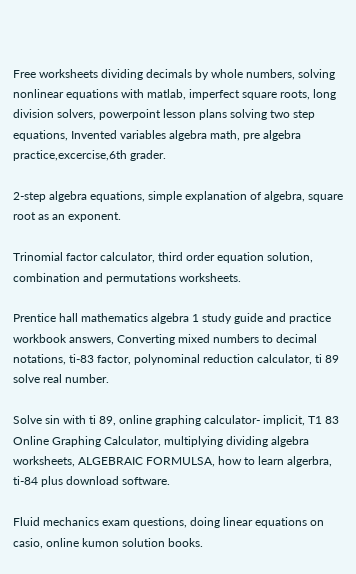Free worksheets dividing decimals by whole numbers, solving nonlinear equations with matlab, imperfect square roots, long division solvers, powerpoint lesson plans solving two step equations, Invented variables algebra math, pre algebra practice,excercise,6th grader.

2-step algebra equations, simple explanation of algebra, square root as an exponent.

Trinomial factor calculator, third order equation solution, combination and permutations worksheets.

Prentice hall mathematics algebra 1 study guide and practice workbook answers, Converting mixed numbers to decimal notations, ti-83 factor, polynominal reduction calculator, ti 89 solve real number.

Solve sin with ti 89, online graphing calculator- implicit, T1 83 Online Graphing Calculator, multiplying dividing algebra worksheets, ALGEBRAIC FORMULSA, how to learn algerbra, ti-84 plus download software.

Fluid mechanics exam questions, doing linear equations on casio, online kumon solution books.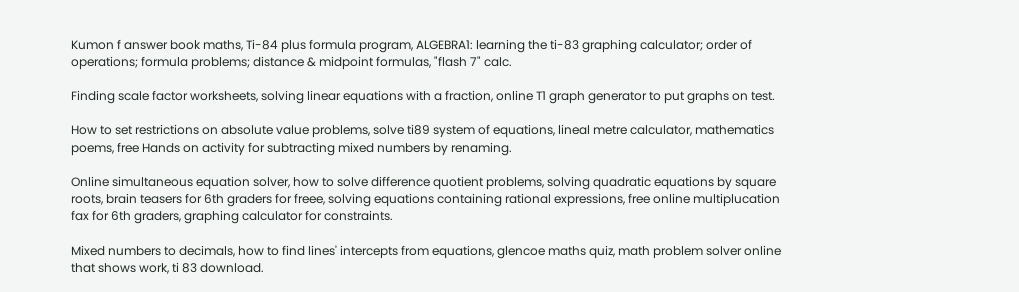Kumon f answer book maths, Ti-84 plus formula program, ALGEBRA1: learning the ti-83 graphing calculator; order of operations; formula problems; distance & midpoint formulas, "flash 7" calc.

Finding scale factor worksheets, solving linear equations with a fraction, online T1 graph generator to put graphs on test.

How to set restrictions on absolute value problems, solve ti89 system of equations, lineal metre calculator, mathematics poems, free Hands on activity for subtracting mixed numbers by renaming.

Online simultaneous equation solver, how to solve difference quotient problems, solving quadratic equations by square roots, brain teasers for 6th graders for freee, solving equations containing rational expressions, free online multiplucation fax for 6th graders, graphing calculator for constraints.

Mixed numbers to decimals, how to find lines' intercepts from equations, glencoe maths quiz, math problem solver online that shows work, ti 83 download.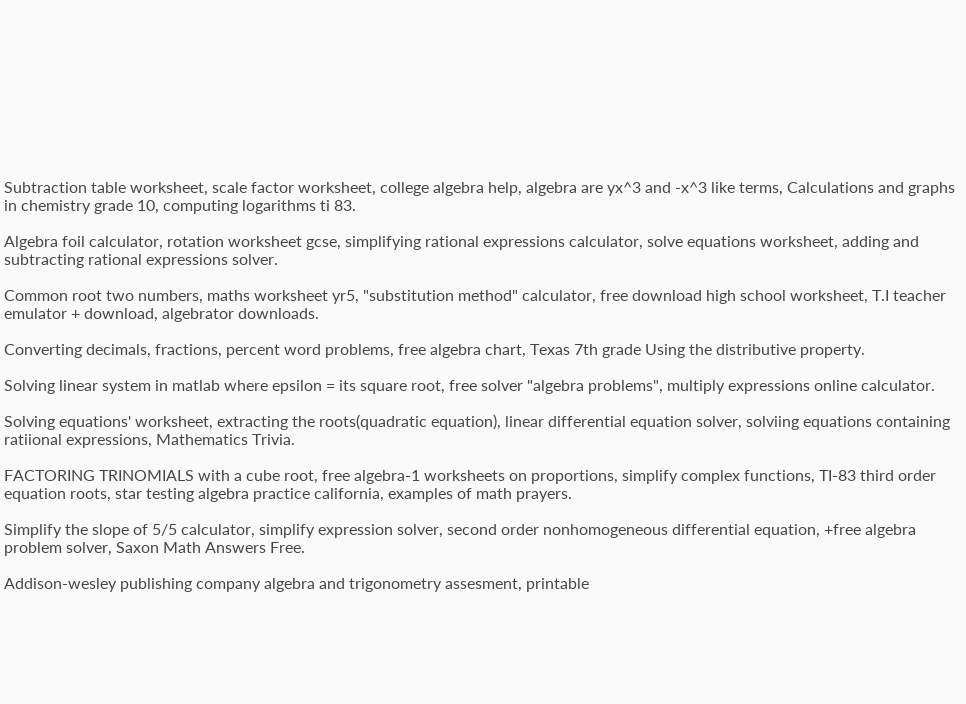Subtraction table worksheet, scale factor worksheet, college algebra help, algebra are yx^3 and -x^3 like terms, Calculations and graphs in chemistry grade 10, computing logarithms ti 83.

Algebra foil calculator, rotation worksheet gcse, simplifying rational expressions calculator, solve equations worksheet, adding and subtracting rational expressions solver.

Common root two numbers, maths worksheet yr5, "substitution method" calculator, free download high school worksheet, T.I teacher emulator + download, algebrator downloads.

Converting decimals, fractions, percent word problems, free algebra chart, Texas 7th grade Using the distributive property.

Solving linear system in matlab where epsilon = its square root, free solver "algebra problems", multiply expressions online calculator.

Solving equations' worksheet, extracting the roots(quadratic equation), linear differential equation solver, solviing equations containing ratiional expressions, Mathematics Trivia.

FACTORING TRINOMIALS with a cube root, free algebra-1 worksheets on proportions, simplify complex functions, TI-83 third order equation roots, star testing algebra practice california, examples of math prayers.

Simplify the slope of 5/5 calculator, simplify expression solver, second order nonhomogeneous differential equation, +free algebra problem solver, Saxon Math Answers Free.

Addison-wesley publishing company algebra and trigonometry assesment, printable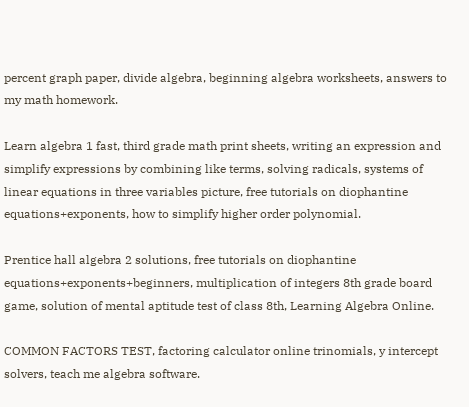percent graph paper, divide algebra, beginning algebra worksheets, answers to my math homework.

Learn algebra 1 fast, third grade math print sheets, writing an expression and simplify expressions by combining like terms, solving radicals, systems of linear equations in three variables picture, free tutorials on diophantine equations+exponents, how to simplify higher order polynomial.

Prentice hall algebra 2 solutions, free tutorials on diophantine equations+exponents+beginners, multiplication of integers 8th grade board game, solution of mental aptitude test of class 8th, Learning Algebra Online.

COMMON FACTORS TEST, factoring calculator online trinomials, y intercept solvers, teach me algebra software.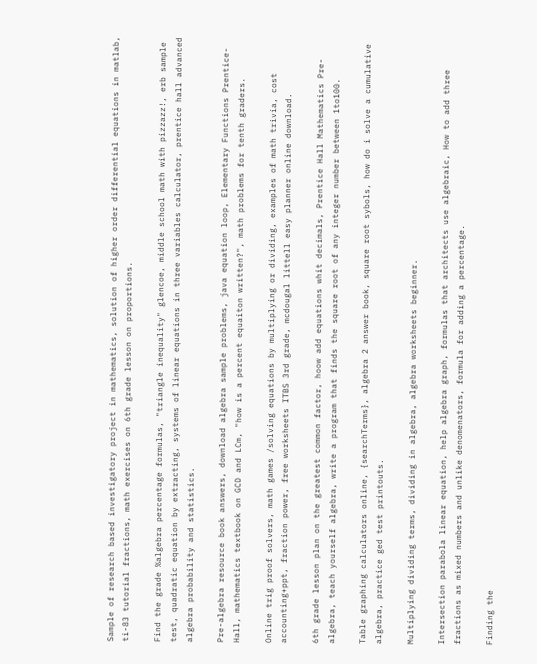Sample of research based investigatory project in mathematics, solution of higher order differential equations in matlab, ti-83 tutorial fractions, math exercises on 6th grade lesson on proportions.

Find the grade %algebra percentage formulas, "triangle inequality" glencoe, middle school math with pizzazz!, erb sample test, quadratic equation by extracting, systems of linear equations in three variables calculator, prentice hall advanced algebra probability and statistics.

Pre-algebra resource book answers, download algebra sample problems, java equation loop, Elementary Functions Prentice-Hall, mathematics textbook on GCD and LCm, "how is a percent equaiton written?", math problems for tenth graders.

Online trig proof solvers, math games /solving equations by multiplying or dividing, examples of math trivia, cost accounting+ppt, fraction power, free worksheets ITBS 3rd grade, mcdougal littell easy planner online download.

6th grade lesson plan on the greatest common factor, hoow add equations whit decimals, Prentice Hall Mathematics Pre-algebra, teach yourself algebra, write a program that finds the square root of any integer number between 1to100.

Table graphing calculators online, {searchTerms}, algebra 2 answer book, square root sybols, how do i solve a cumulative algebra, practice ged test printouts.

Multiplying dividing terms, dividing in algebra, algebra worksheets beginner.

Intersection parabola linear equation, help algebra graph, formulas that architects use algebraic, How to add three fractions as mixed numbers and unlike denomenators, formula for adding a percentage.

Finding the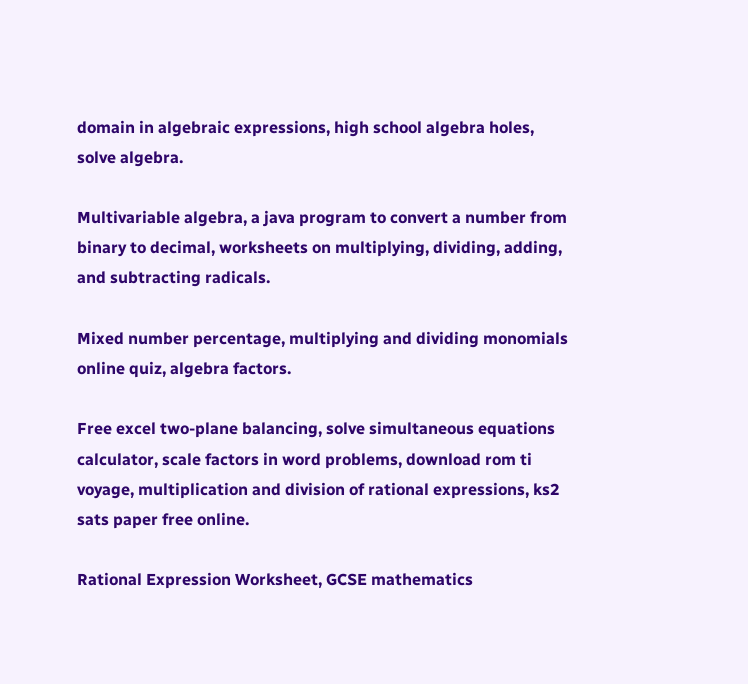domain in algebraic expressions, high school algebra holes, solve algebra.

Multivariable algebra, a java program to convert a number from binary to decimal, worksheets on multiplying, dividing, adding, and subtracting radicals.

Mixed number percentage, multiplying and dividing monomials online quiz, algebra factors.

Free excel two-plane balancing, solve simultaneous equations calculator, scale factors in word problems, download rom ti voyage, multiplication and division of rational expressions, ks2 sats paper free online.

Rational Expression Worksheet, GCSE mathematics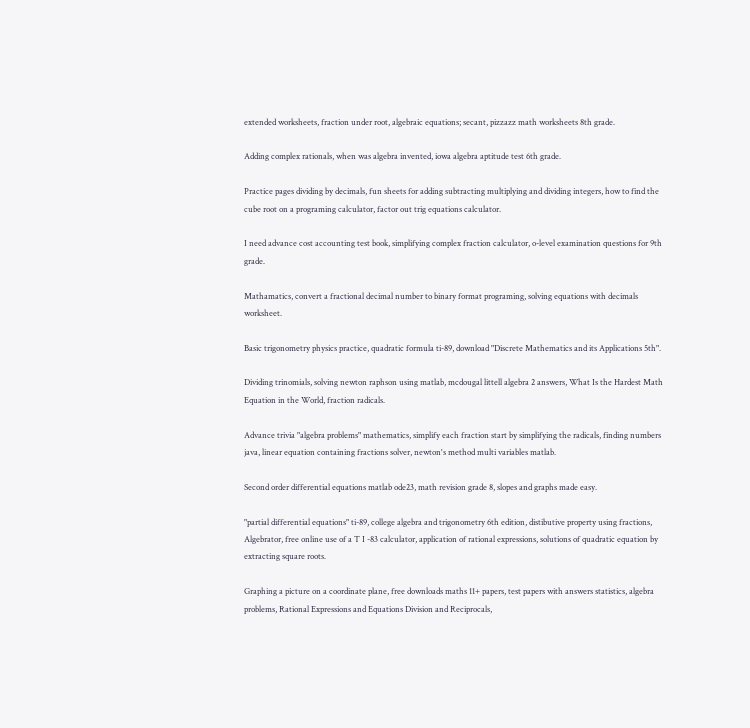extended worksheets, fraction under root, algebraic equations; secant, pizzazz math worksheets 8th grade.

Adding complex rationals, when was algebra invented, iowa algebra aptitude test 6th grade.

Practice pages dividing by decimals, fun sheets for adding subtracting multiplying and dividing integers, how to find the cube root on a programing calculator, factor out trig equations calculator.

I need advance cost accounting test book, simplifying complex fraction calculator, o-level examination questions for 9th grade.

Mathamatics, convert a fractional decimal number to binary format programing, solving equations with decimals worksheet.

Basic trigonometry physics practice, quadratic formula ti-89, download "Discrete Mathematics and its Applications 5th".

Dividing trinomials, solving newton raphson using matlab, mcdougal littell algebra 2 answers, What Is the Hardest Math Equation in the World, fraction radicals.

Advance trivia "algebra problems" mathematics, simplify each fraction start by simplifying the radicals, finding numbers java, linear equation containing fractions solver, newton's method multi variables matlab.

Second order differential equations matlab ode23, math revision grade 8, slopes and graphs made easy.

"partial differential equations" ti-89, college algebra and trigonometry 6th edition, distibutive property using fractions, Algebrator, free online use of a T I -83 calculator, application of rational expressions, solutions of quadratic equation by extracting square roots.

Graphing a picture on a coordinate plane, free downloads maths 11+ papers, test papers with answers statistics, algebra problems, Rational Expressions and Equations Division and Reciprocals,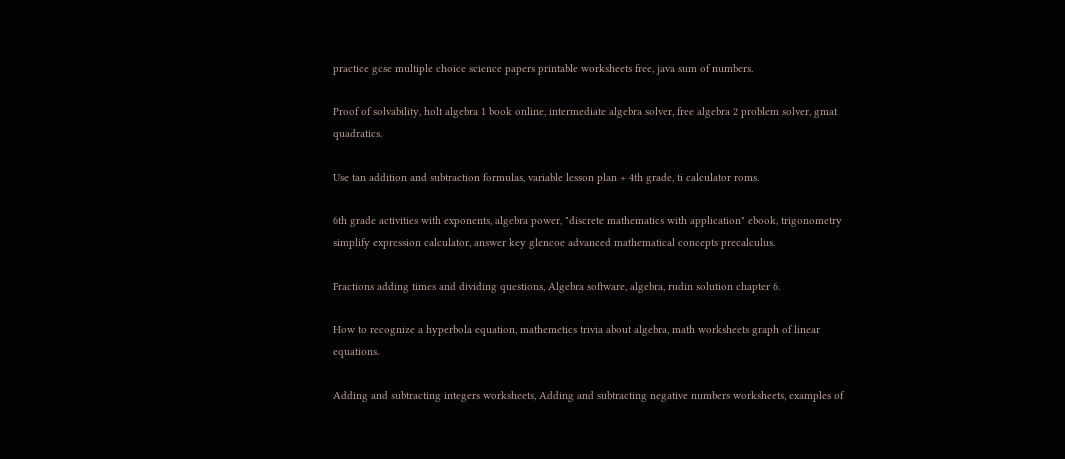practice gcse multiple choice science papers printable worksheets free, java sum of numbers.

Proof of solvability, holt algebra 1 book online, intermediate algebra solver, free algebra 2 problem solver, gmat quadratics.

Use tan addition and subtraction formulas, variable lesson plan + 4th grade, ti calculator roms.

6th grade activities with exponents, algebra power, "discrete mathematics with application" ebook, trigonometry simplify expression calculator, answer key glencoe advanced mathematical concepts precalculus.

Fractions adding times and dividing questions, Algebra software, algebra, rudin solution chapter 6.

How to recognize a hyperbola equation, mathemetics trivia about algebra, math worksheets graph of linear equations.

Adding and subtracting integers worksheets, Adding and subtracting negative numbers worksheets, examples of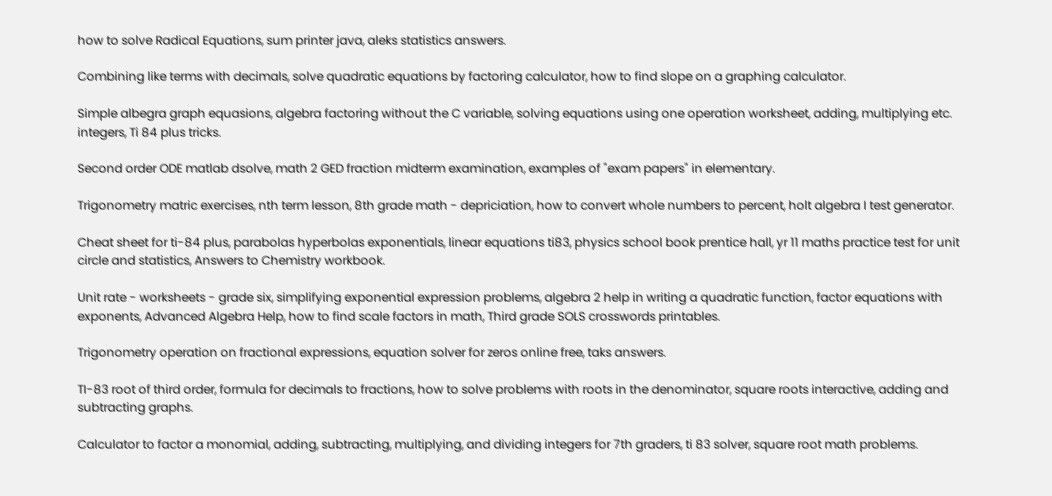how to solve Radical Equations, sum printer java, aleks statistics answers.

Combining like terms with decimals, solve quadratic equations by factoring calculator, how to find slope on a graphing calculator.

Simple albegra graph equasions, algebra factoring without the C variable, solving equations using one operation worksheet, adding, multiplying etc. integers, Ti 84 plus tricks.

Second order ODE matlab dsolve, math 2 GED fraction midterm examination, examples of "exam papers" in elementary.

Trigonometry matric exercises, nth term lesson, 8th grade math - depriciation, how to convert whole numbers to percent, holt algebra I test generator.

Cheat sheet for ti-84 plus, parabolas hyperbolas exponentials, linear equations ti83, physics school book prentice hall, yr 11 maths practice test for unit circle and statistics, Answers to Chemistry workbook.

Unit rate - worksheets - grade six, simplifying exponential expression problems, algebra 2 help in writing a quadratic function, factor equations with exponents, Advanced Algebra Help, how to find scale factors in math, Third grade SOLS crosswords printables.

Trigonometry operation on fractional expressions, equation solver for zeros online free, taks answers.

TI-83 root of third order, formula for decimals to fractions, how to solve problems with roots in the denominator, square roots interactive, adding and subtracting graphs.

Calculator to factor a monomial, adding, subtracting, multiplying, and dividing integers for 7th graders, ti 83 solver, square root math problems.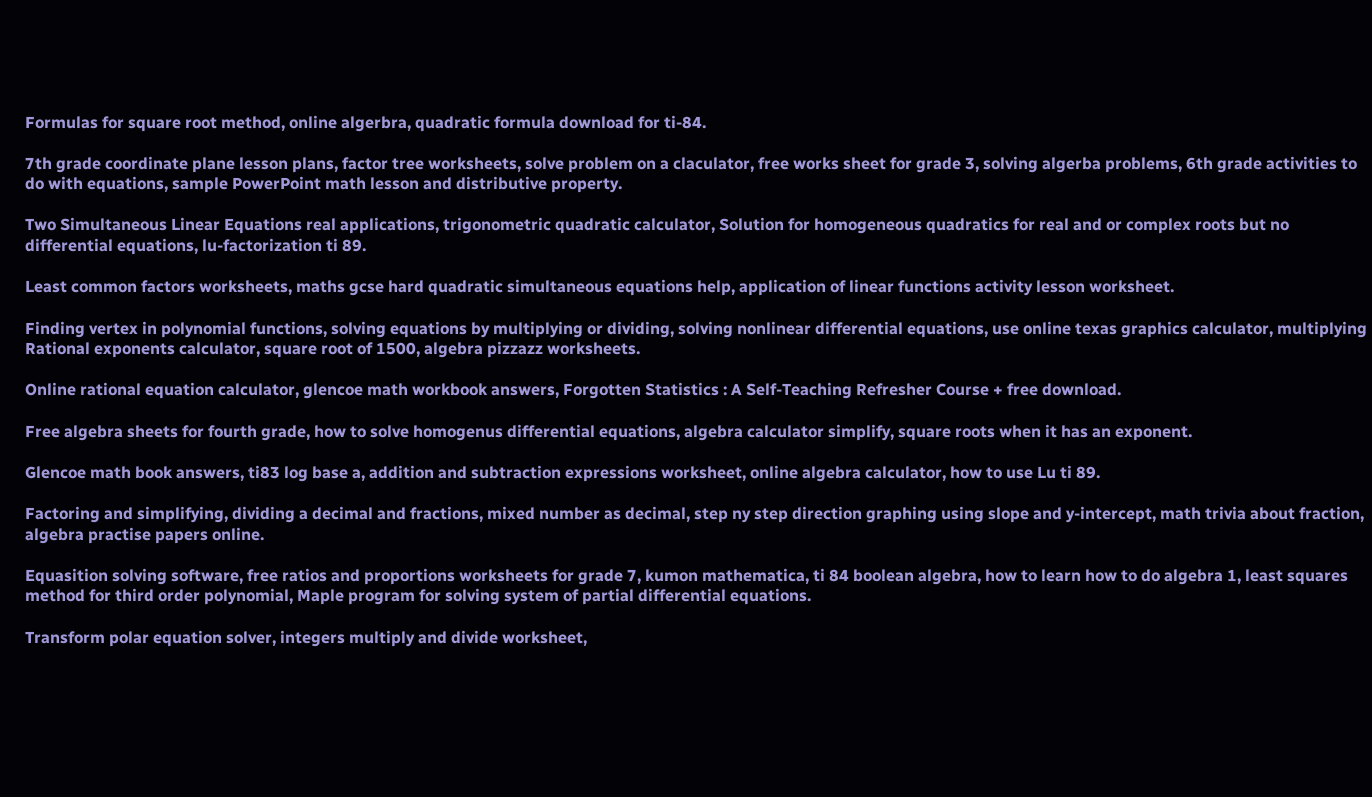Formulas for square root method, online algerbra, quadratic formula download for ti-84.

7th grade coordinate plane lesson plans, factor tree worksheets, solve problem on a claculator, free works sheet for grade 3, solving algerba problems, 6th grade activities to do with equations, sample PowerPoint math lesson and distributive property.

Two Simultaneous Linear Equations real applications, trigonometric quadratic calculator, Solution for homogeneous quadratics for real and or complex roots but no differential equations, lu-factorization ti 89.

Least common factors worksheets, maths gcse hard quadratic simultaneous equations help, application of linear functions activity lesson worksheet.

Finding vertex in polynomial functions, solving equations by multiplying or dividing, solving nonlinear differential equations, use online texas graphics calculator, multiplying Rational exponents calculator, square root of 1500, algebra pizzazz worksheets.

Online rational equation calculator, glencoe math workbook answers, Forgotten Statistics : A Self-Teaching Refresher Course + free download.

Free algebra sheets for fourth grade, how to solve homogenus differential equations, algebra calculator simplify, square roots when it has an exponent.

Glencoe math book answers, ti83 log base a, addition and subtraction expressions worksheet, online algebra calculator, how to use Lu ti 89.

Factoring and simplifying, dividing a decimal and fractions, mixed number as decimal, step ny step direction graphing using slope and y-intercept, math trivia about fraction, algebra practise papers online.

Equasition solving software, free ratios and proportions worksheets for grade 7, kumon mathematica, ti 84 boolean algebra, how to learn how to do algebra 1, least squares method for third order polynomial, Maple program for solving system of partial differential equations.

Transform polar equation solver, integers multiply and divide worksheet,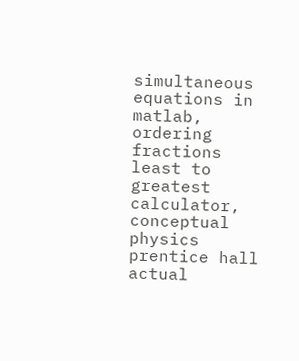simultaneous equations in matlab, ordering fractions least to greatest calculator, conceptual physics prentice hall actual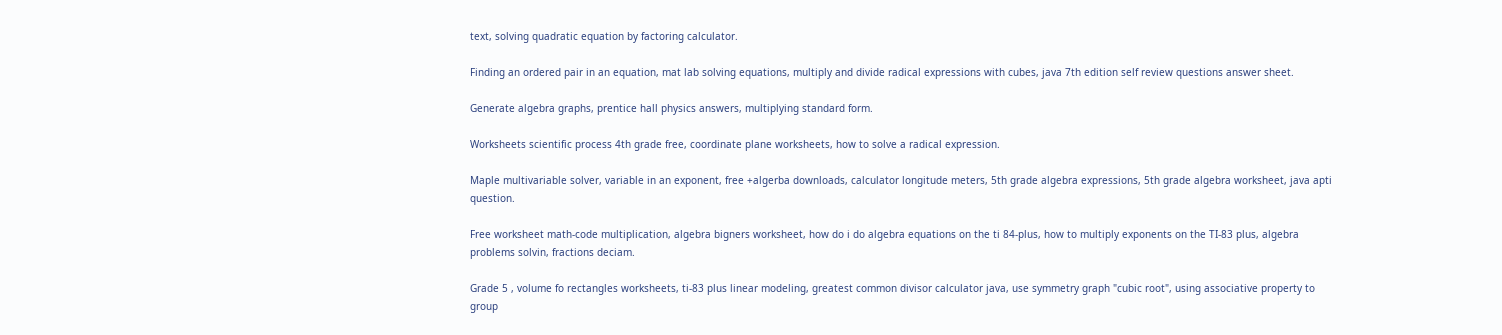text, solving quadratic equation by factoring calculator.

Finding an ordered pair in an equation, mat lab solving equations, multiply and divide radical expressions with cubes, java 7th edition self review questions answer sheet.

Generate algebra graphs, prentice hall physics answers, multiplying standard form.

Worksheets scientific process 4th grade free, coordinate plane worksheets, how to solve a radical expression.

Maple multivariable solver, variable in an exponent, free +algerba downloads, calculator longitude meters, 5th grade algebra expressions, 5th grade algebra worksheet, java apti question.

Free worksheet math-code multiplication, algebra bigners worksheet, how do i do algebra equations on the ti 84-plus, how to multiply exponents on the TI-83 plus, algebra problems solvin, fractions deciam.

Grade 5 , volume fo rectangles worksheets, ti-83 plus linear modeling, greatest common divisor calculator java, use symmetry graph "cubic root", using associative property to group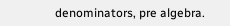denominators, pre algebra.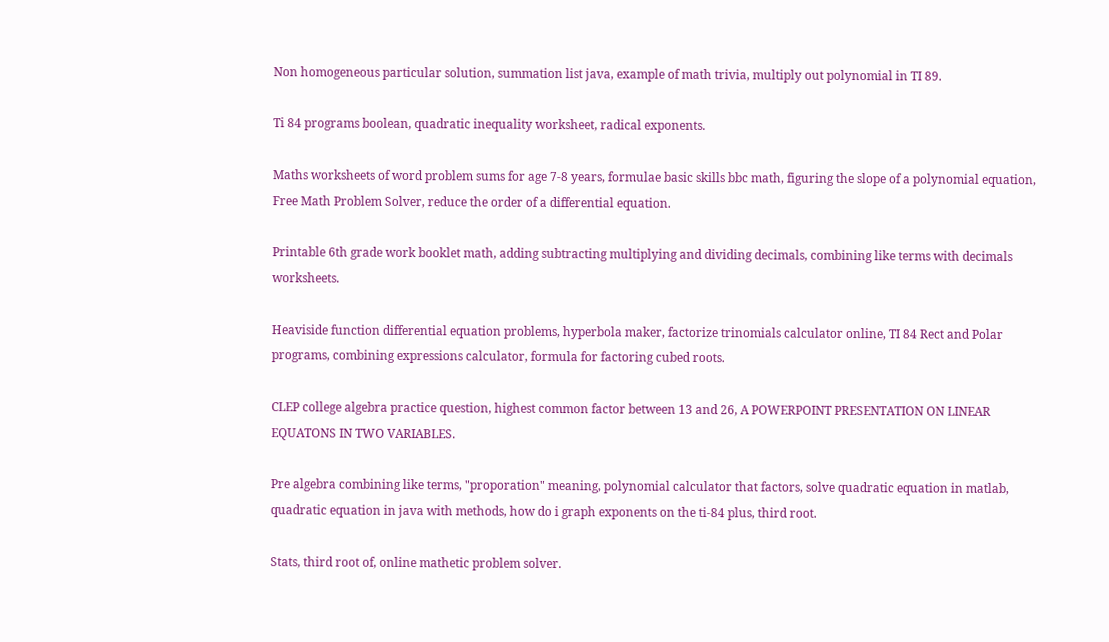Non homogeneous particular solution, summation list java, example of math trivia, multiply out polynomial in TI 89.

Ti 84 programs boolean, quadratic inequality worksheet, radical exponents.

Maths worksheets of word problem sums for age 7-8 years, formulae basic skills bbc math, figuring the slope of a polynomial equation, Free Math Problem Solver, reduce the order of a differential equation.

Printable 6th grade work booklet math, adding subtracting multiplying and dividing decimals, combining like terms with decimals worksheets.

Heaviside function differential equation problems, hyperbola maker, factorize trinomials calculator online, TI 84 Rect and Polar programs, combining expressions calculator, formula for factoring cubed roots.

CLEP college algebra practice question, highest common factor between 13 and 26, A POWERPOINT PRESENTATION ON LINEAR EQUATONS IN TWO VARIABLES.

Pre algebra combining like terms, "proporation" meaning, polynomial calculator that factors, solve quadratic equation in matlab, quadratic equation in java with methods, how do i graph exponents on the ti-84 plus, third root.

Stats, third root of, online mathetic problem solver.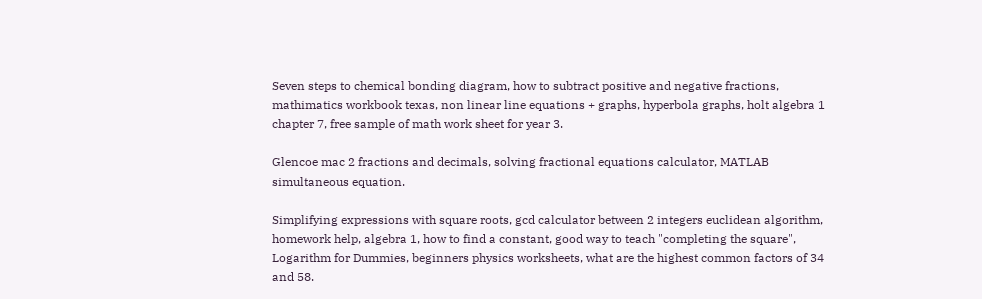Seven steps to chemical bonding diagram, how to subtract positive and negative fractions, mathimatics workbook texas, non linear line equations + graphs, hyperbola graphs, holt algebra 1 chapter 7, free sample of math work sheet for year 3.

Glencoe mac 2 fractions and decimals, solving fractional equations calculator, MATLAB simultaneous equation.

Simplifying expressions with square roots, gcd calculator between 2 integers euclidean algorithm, homework help, algebra 1, how to find a constant, good way to teach "completing the square", Logarithm for Dummies, beginners physics worksheets, what are the highest common factors of 34 and 58.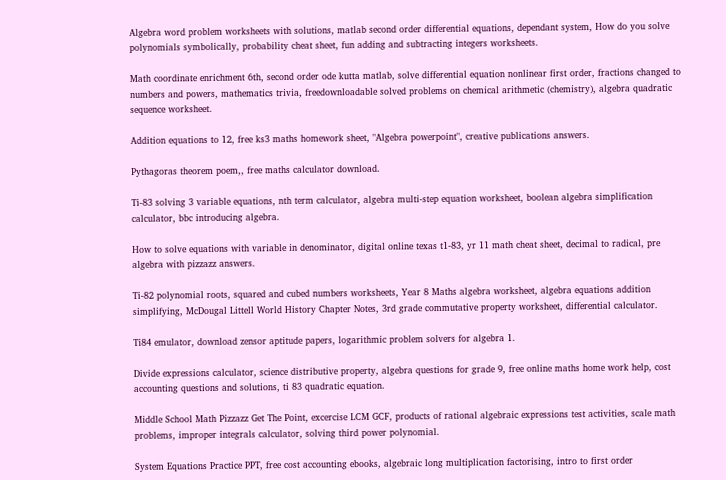Algebra word problem worksheets with solutions, matlab second order differential equations, dependant system, How do you solve polynomials symbolically, probability cheat sheet, fun adding and subtracting integers worksheets.

Math coordinate enrichment 6th, second order ode kutta matlab, solve differential equation nonlinear first order, fractions changed to numbers and powers, mathematics trivia, freedownloadable solved problems on chemical arithmetic (chemistry), algebra quadratic sequence worksheet.

Addition equations to 12, free ks3 maths homework sheet, "Algebra powerpoint", creative publications answers.

Pythagoras theorem poem,, free maths calculator download.

Ti-83 solving 3 variable equations, nth term calculator, algebra multi-step equation worksheet, boolean algebra simplification calculator, bbc introducing algebra.

How to solve equations with variable in denominator, digital online texas t1-83, yr 11 math cheat sheet, decimal to radical, pre algebra with pizzazz answers.

Ti-82 polynomial roots, squared and cubed numbers worksheets, Year 8 Maths algebra worksheet, algebra equations addition simplifying, McDougal Littell World History Chapter Notes, 3rd grade commutative property worksheet, differential calculator.

Ti84 emulator, download zensor aptitude papers, logarithmic problem solvers for algebra 1.

Divide expressions calculator, science distributive property, algebra questions for grade 9, free online maths home work help, cost accounting questions and solutions, ti 83 quadratic equation.

Middle School Math Pizzazz Get The Point, excercise LCM GCF, products of rational algebraic expressions test activities, scale math problems, improper integrals calculator, solving third power polynomial.

System Equations Practice PPT, free cost accounting ebooks, algebraic long multiplication factorising, intro to first order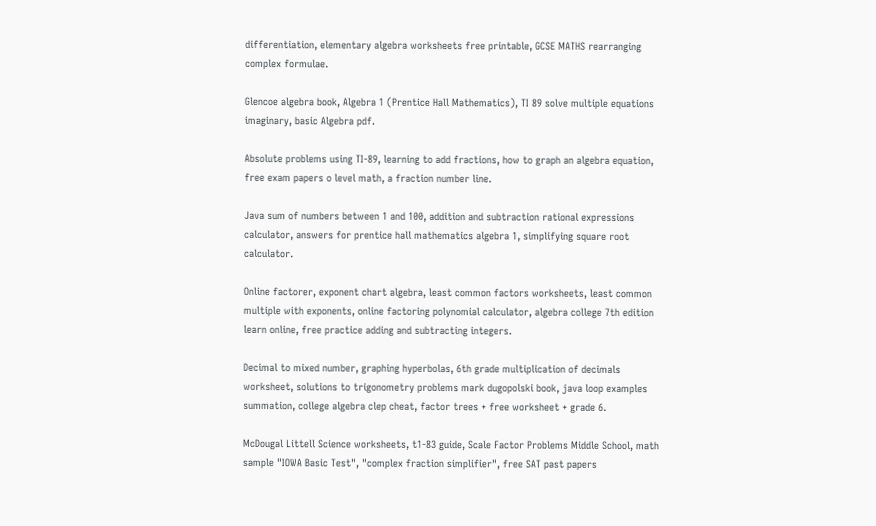differentiation, elementary algebra worksheets free printable, GCSE MATHS rearranging complex formulae.

Glencoe algebra book, Algebra 1 (Prentice Hall Mathematics), TI 89 solve multiple equations imaginary, basic Algebra pdf.

Absolute problems using TI-89, learning to add fractions, how to graph an algebra equation, free exam papers o level math, a fraction number line.

Java sum of numbers between 1 and 100, addition and subtraction rational expressions calculator, answers for prentice hall mathematics algebra 1, simplifying square root calculator.

Online factorer, exponent chart algebra, least common factors worksheets, least common multiple with exponents, online factoring polynomial calculator, algebra college 7th edition learn online, free practice adding and subtracting integers.

Decimal to mixed number, graphing hyperbolas, 6th grade multiplication of decimals worksheet, solutions to trigonometry problems mark dugopolski book, java loop examples summation, college algebra clep cheat, factor trees + free worksheet + grade 6.

McDougal Littell Science worksheets, t1-83 guide, Scale Factor Problems Middle School, math sample "IOWA Basic Test", "complex fraction simplifier", free SAT past papers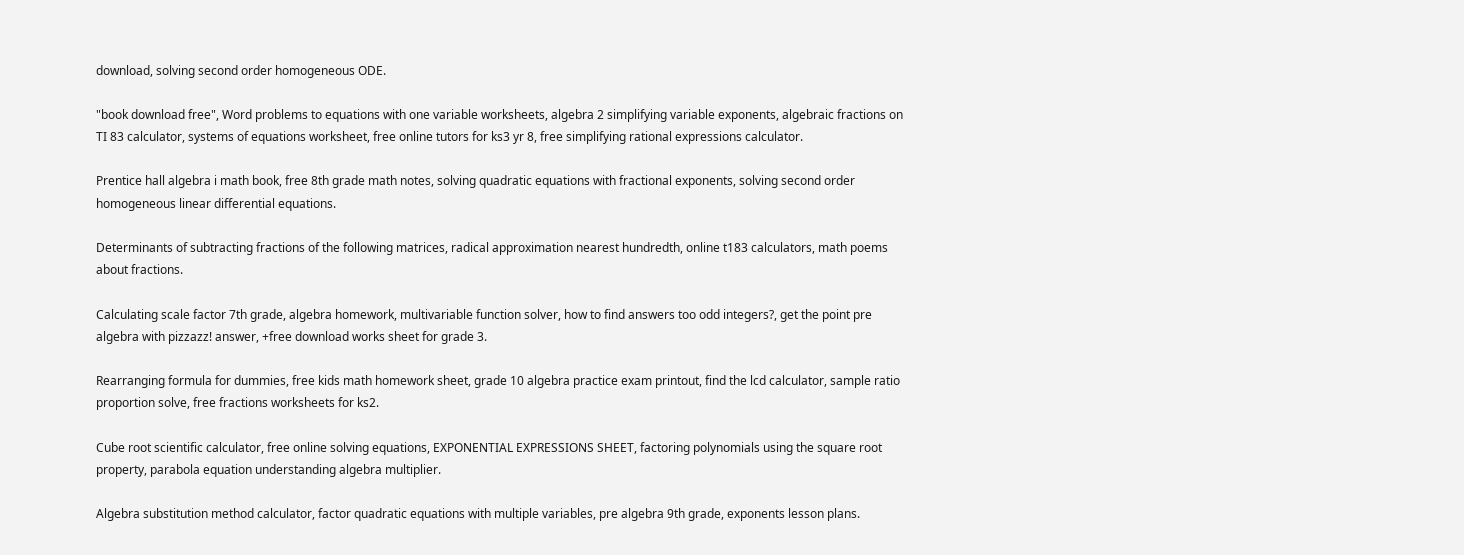download, solving second order homogeneous ODE.

"book download free", Word problems to equations with one variable worksheets, algebra 2 simplifying variable exponents, algebraic fractions on TI 83 calculator, systems of equations worksheet, free online tutors for ks3 yr 8, free simplifying rational expressions calculator.

Prentice hall algebra i math book, free 8th grade math notes, solving quadratic equations with fractional exponents, solving second order homogeneous linear differential equations.

Determinants of subtracting fractions of the following matrices, radical approximation nearest hundredth, online t183 calculators, math poems about fractions.

Calculating scale factor 7th grade, algebra homework, multivariable function solver, how to find answers too odd integers?, get the point pre algebra with pizzazz! answer, +free download works sheet for grade 3.

Rearranging formula for dummies, free kids math homework sheet, grade 10 algebra practice exam printout, find the lcd calculator, sample ratio proportion solve, free fractions worksheets for ks2.

Cube root scientific calculator, free online solving equations, EXPONENTIAL EXPRESSIONS SHEET, factoring polynomials using the square root property, parabola equation understanding algebra multiplier.

Algebra substitution method calculator, factor quadratic equations with multiple variables, pre algebra 9th grade, exponents lesson plans.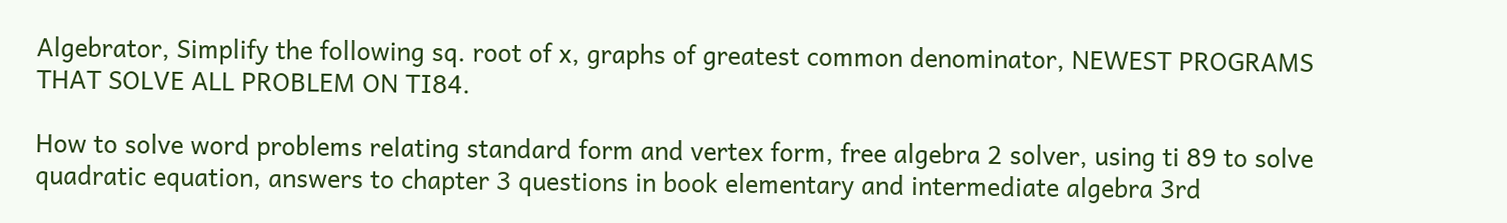Algebrator, Simplify the following sq. root of x, graphs of greatest common denominator, NEWEST PROGRAMS THAT SOLVE ALL PROBLEM ON TI84.

How to solve word problems relating standard form and vertex form, free algebra 2 solver, using ti 89 to solve quadratic equation, answers to chapter 3 questions in book elementary and intermediate algebra 3rd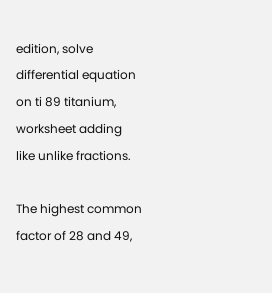edition, solve differential equation on ti 89 titanium, worksheet adding like unlike fractions.

The highest common factor of 28 and 49,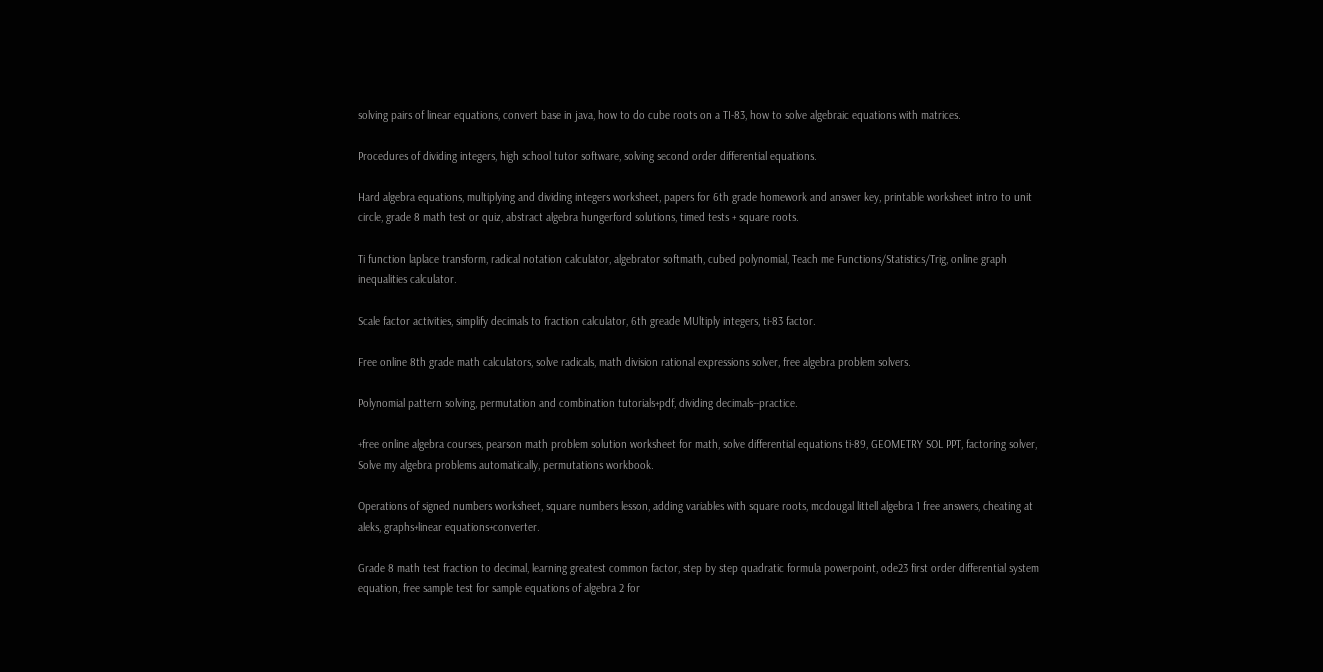solving pairs of linear equations, convert base in java, how to do cube roots on a TI-83, how to solve algebraic equations with matrices.

Procedures of dividing integers, high school tutor software, solving second order differential equations.

Hard algebra equations, multiplying and dividing integers worksheet, papers for 6th grade homework and answer key, printable worksheet intro to unit circle, grade 8 math test or quiz, abstract algebra hungerford solutions, timed tests + square roots.

Ti function laplace transform, radical notation calculator, algebrator softmath, cubed polynomial, Teach me Functions/Statistics/Trig, online graph inequalities calculator.

Scale factor activities, simplify decimals to fraction calculator, 6th greade MUltiply integers, ti-83 factor.

Free online 8th grade math calculators, solve radicals, math division rational expressions solver, free algebra problem solvers.

Polynomial pattern solving, permutation and combination tutorials+pdf, dividing decimals--practice.

+free online algebra courses, pearson math problem solution worksheet for math, solve differential equations ti-89, GEOMETRY SOL PPT, factoring solver, Solve my algebra problems automatically, permutations workbook.

Operations of signed numbers worksheet, square numbers lesson, adding variables with square roots, mcdougal littell algebra 1 free answers, cheating at aleks, graphs+linear equations+converter.

Grade 8 math test fraction to decimal, learning greatest common factor, step by step quadratic formula powerpoint, ode23 first order differential system equation, free sample test for sample equations of algebra 2 for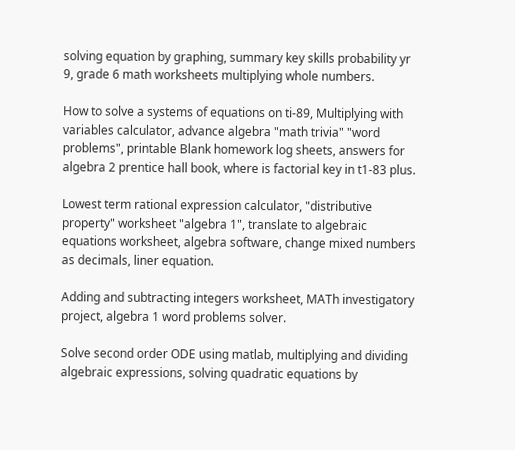solving equation by graphing, summary key skills probability yr 9, grade 6 math worksheets multiplying whole numbers.

How to solve a systems of equations on ti-89, Multiplying with variables calculator, advance algebra "math trivia" "word problems", printable Blank homework log sheets, answers for algebra 2 prentice hall book, where is factorial key in t1-83 plus.

Lowest term rational expression calculator, "distributive property" worksheet "algebra 1", translate to algebraic equations worksheet, algebra software, change mixed numbers as decimals, liner equation.

Adding and subtracting integers worksheet, MATh investigatory project, algebra 1 word problems solver.

Solve second order ODE using matlab, multiplying and dividing algebraic expressions, solving quadratic equations by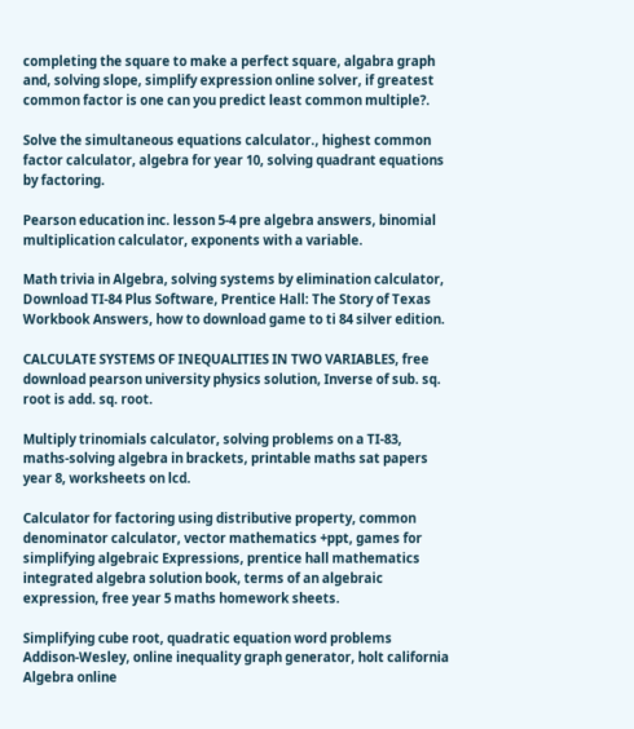completing the square to make a perfect square, algabra graph and, solving slope, simplify expression online solver, if greatest common factor is one can you predict least common multiple?.

Solve the simultaneous equations calculator., highest common factor calculator, algebra for year 10, solving quadrant equations by factoring.

Pearson education inc. lesson 5-4 pre algebra answers, binomial multiplication calculator, exponents with a variable.

Math trivia in Algebra, solving systems by elimination calculator, Download TI-84 Plus Software, Prentice Hall: The Story of Texas Workbook Answers, how to download game to ti 84 silver edition.

CALCULATE SYSTEMS OF INEQUALITIES IN TWO VARIABLES, free download pearson university physics solution, Inverse of sub. sq. root is add. sq. root.

Multiply trinomials calculator, solving problems on a TI-83, maths-solving algebra in brackets, printable maths sat papers year 8, worksheets on lcd.

Calculator for factoring using distributive property, common denominator calculator, vector mathematics +ppt, games for simplifying algebraic Expressions, prentice hall mathematics integrated algebra solution book, terms of an algebraic expression, free year 5 maths homework sheets.

Simplifying cube root, quadratic equation word problems Addison-Wesley, online inequality graph generator, holt california Algebra online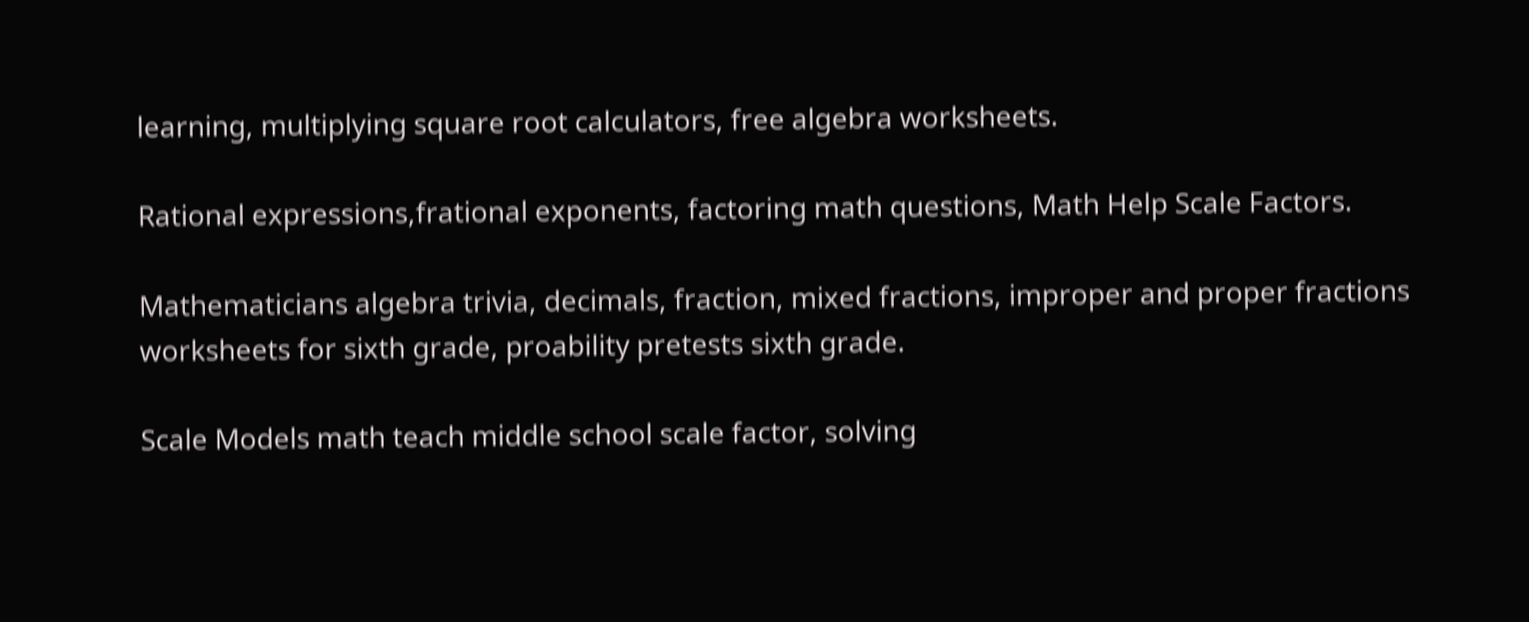learning, multiplying square root calculators, free algebra worksheets.

Rational expressions,frational exponents, factoring math questions, Math Help Scale Factors.

Mathematicians algebra trivia, decimals, fraction, mixed fractions, improper and proper fractions worksheets for sixth grade, proability pretests sixth grade.

Scale Models math teach middle school scale factor, solving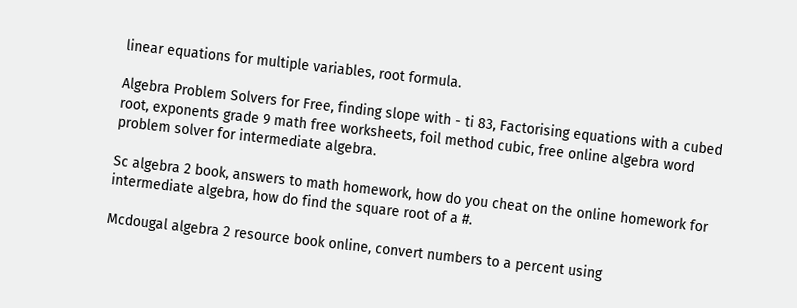linear equations for multiple variables, root formula.

Algebra Problem Solvers for Free, finding slope with - ti 83, Factorising equations with a cubed root, exponents grade 9 math free worksheets, foil method cubic, free online algebra word problem solver for intermediate algebra.

Sc algebra 2 book, answers to math homework, how do you cheat on the online homework for intermediate algebra, how do find the square root of a #.

Mcdougal algebra 2 resource book online, convert numbers to a percent using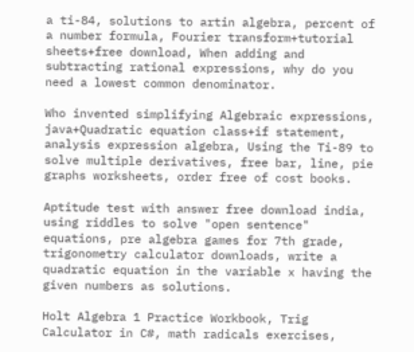a ti-84, solutions to artin algebra, percent of a number formula, Fourier transform+tutorial sheets+free download, When adding and subtracting rational expressions, why do you need a lowest common denominator.

Who invented simplifying Algebraic expressions, java+Quadratic equation class+if statement, analysis expression algebra, Using the Ti-89 to solve multiple derivatives, free bar, line, pie graphs worksheets, order free of cost books.

Aptitude test with answer free download india, using riddles to solve "open sentence" equations, pre algebra games for 7th grade, trigonometry calculator downloads, write a quadratic equation in the variable x having the given numbers as solutions.

Holt Algebra 1 Practice Workbook, Trig Calculator in C#, math radicals exercises,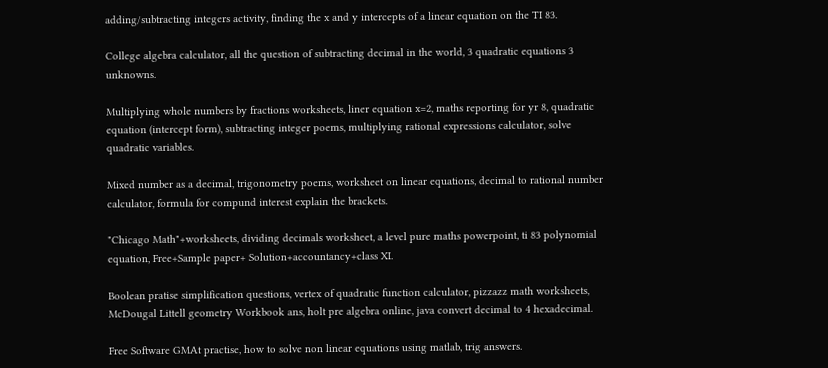adding/subtracting integers activity, finding the x and y intercepts of a linear equation on the TI 83.

College algebra calculator, all the question of subtracting decimal in the world, 3 quadratic equations 3 unknowns.

Multiplying whole numbers by fractions worksheets, liner equation x=2, maths reporting for yr 8, quadratic equation (intercept form), subtracting integer poems, multiplying rational expressions calculator, solve quadratic variables.

Mixed number as a decimal, trigonometry poems, worksheet on linear equations, decimal to rational number calculator, formula for compund interest explain the brackets.

"Chicago Math"+worksheets, dividing decimals worksheet, a level pure maths powerpoint, ti 83 polynomial equation, Free+Sample paper+ Solution+accountancy+class XI.

Boolean pratise simplification questions, vertex of quadratic function calculator, pizzazz math worksheets, McDougal Littell geometry Workbook ans, holt pre algebra online, java convert decimal to 4 hexadecimal.

Free Software GMAt practise, how to solve non linear equations using matlab, trig answers.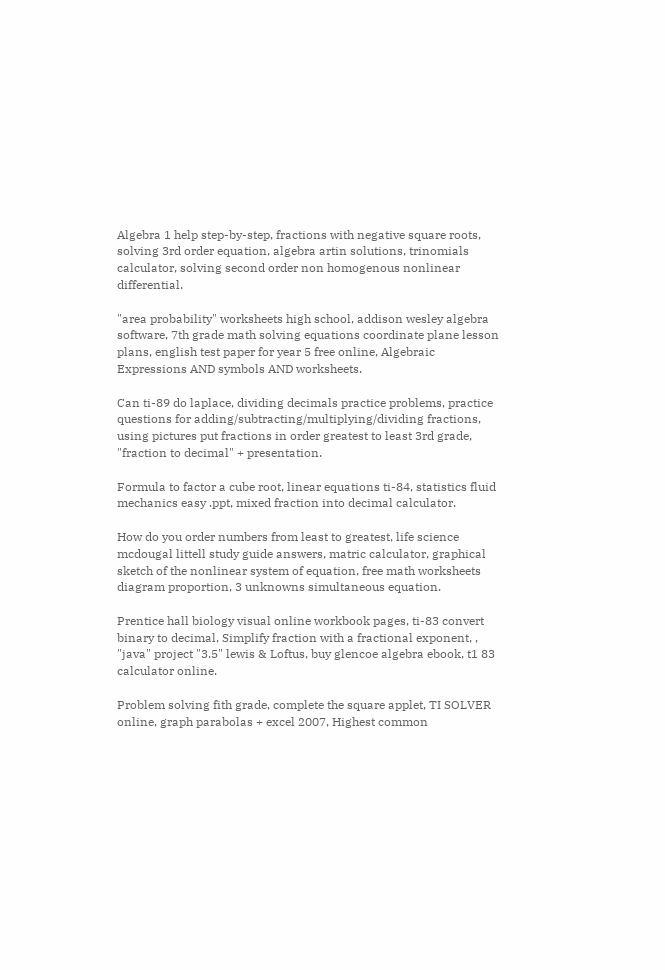Algebra 1 help step-by-step, fractions with negative square roots, solving 3rd order equation, algebra artin solutions, trinomials calculator, solving second order non homogenous nonlinear differential.

"area probability" worksheets high school, addison wesley algebra software, 7th grade math solving equations coordinate plane lesson plans, english test paper for year 5 free online, Algebraic Expressions AND symbols AND worksheets.

Can ti-89 do laplace, dividing decimals practice problems, practice questions for adding/subtracting/multiplying/dividing fractions, using pictures put fractions in order greatest to least 3rd grade, "fraction to decimal" + presentation.

Formula to factor a cube root, linear equations ti-84, statistics fluid mechanics easy .ppt, mixed fraction into decimal calculator.

How do you order numbers from least to greatest, life science mcdougal littell study guide answers, matric calculator, graphical sketch of the nonlinear system of equation, free math worksheets diagram proportion, 3 unknowns simultaneous equation.

Prentice hall biology visual online workbook pages, ti-83 convert binary to decimal, Simplify fraction with a fractional exponent, , "java" project "3.5" lewis & Loftus, buy glencoe algebra ebook, t1 83 calculator online.

Problem solving fith grade, complete the square applet, TI SOLVER online, graph parabolas + excel 2007, Highest common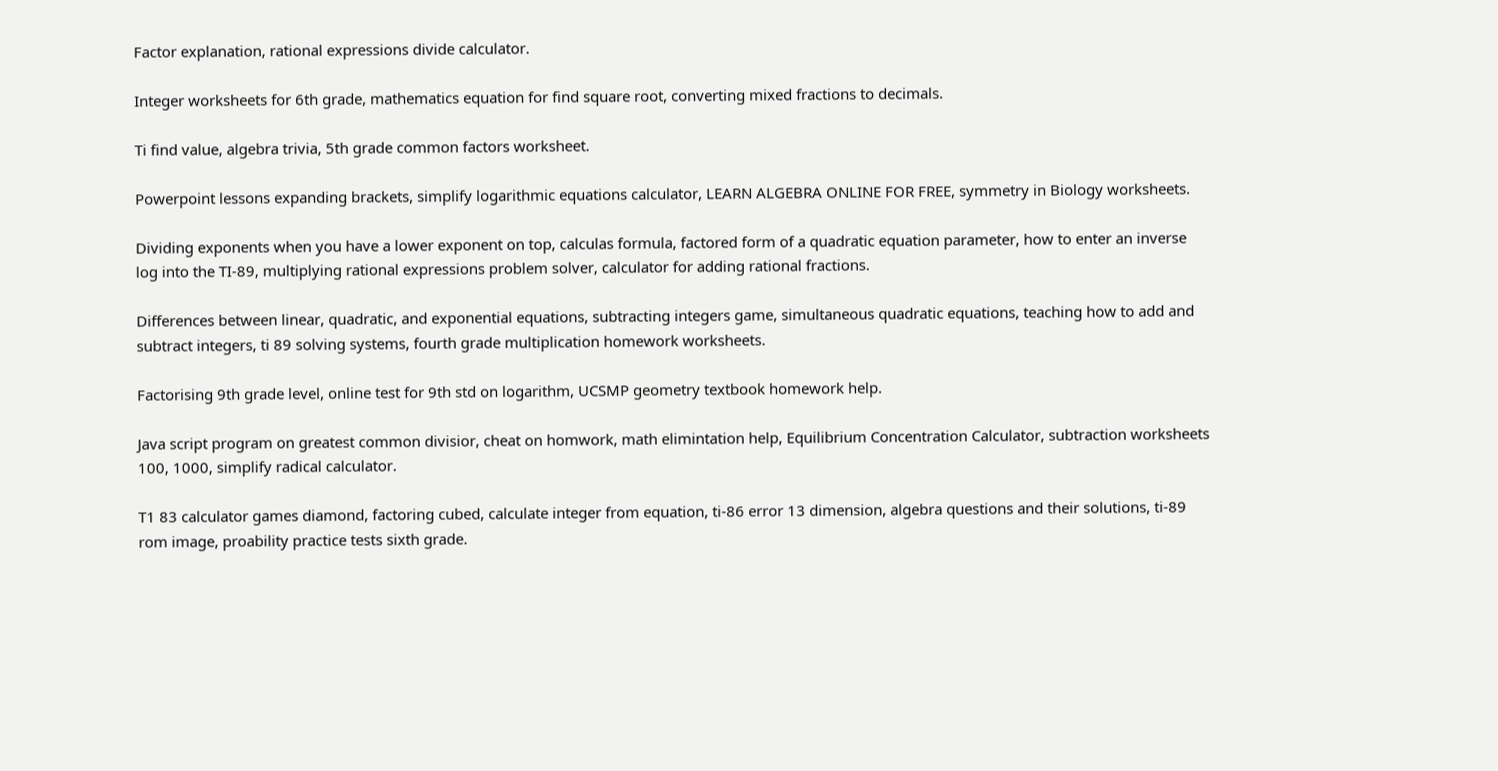Factor explanation, rational expressions divide calculator.

Integer worksheets for 6th grade, mathematics equation for find square root, converting mixed fractions to decimals.

Ti find value, algebra trivia, 5th grade common factors worksheet.

Powerpoint lessons expanding brackets, simplify logarithmic equations calculator, LEARN ALGEBRA ONLINE FOR FREE, symmetry in Biology worksheets.

Dividing exponents when you have a lower exponent on top, calculas formula, factored form of a quadratic equation parameter, how to enter an inverse log into the TI-89, multiplying rational expressions problem solver, calculator for adding rational fractions.

Differences between linear, quadratic, and exponential equations, subtracting integers game, simultaneous quadratic equations, teaching how to add and subtract integers, ti 89 solving systems, fourth grade multiplication homework worksheets.

Factorising 9th grade level, online test for 9th std on logarithm, UCSMP geometry textbook homework help.

Java script program on greatest common divisior, cheat on homwork, math elimintation help, Equilibrium Concentration Calculator, subtraction worksheets 100, 1000, simplify radical calculator.

T1 83 calculator games diamond, factoring cubed, calculate integer from equation, ti-86 error 13 dimension, algebra questions and their solutions, ti-89 rom image, proability practice tests sixth grade.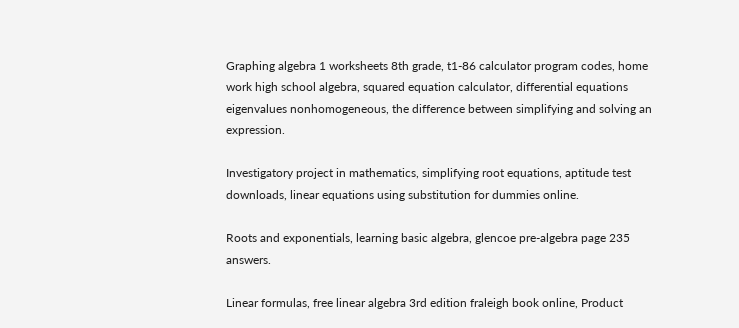Graphing algebra 1 worksheets 8th grade, t1-86 calculator program codes, home work high school algebra, squared equation calculator, differential equations eigenvalues nonhomogeneous, the difference between simplifying and solving an expression.

Investigatory project in mathematics, simplifying root equations, aptitude test downloads, linear equations using substitution for dummies online.

Roots and exponentials, learning basic algebra, glencoe pre-algebra page 235 answers.

Linear formulas, free linear algebra 3rd edition fraleigh book online, Product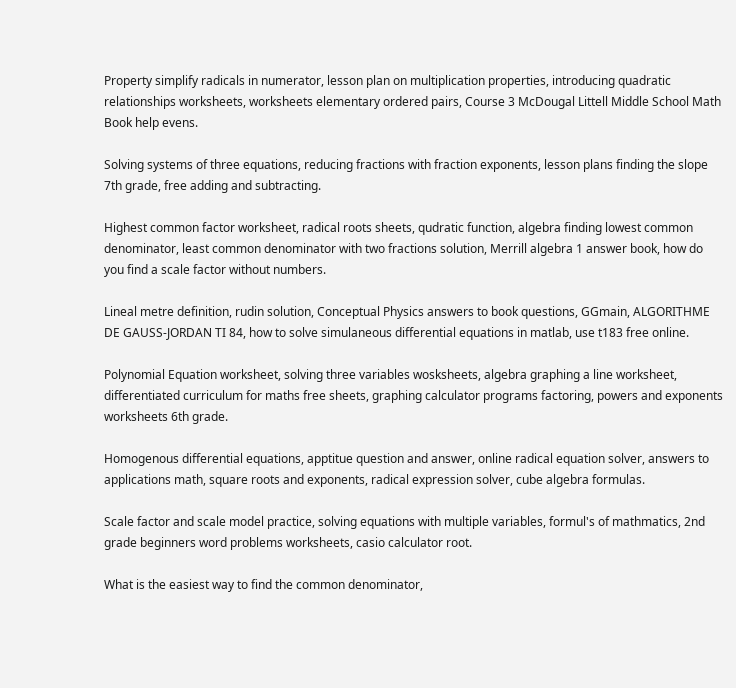Property simplify radicals in numerator, lesson plan on multiplication properties, introducing quadratic relationships worksheets, worksheets elementary ordered pairs, Course 3 McDougal Littell Middle School Math Book help evens.

Solving systems of three equations, reducing fractions with fraction exponents, lesson plans finding the slope 7th grade, free adding and subtracting.

Highest common factor worksheet, radical roots sheets, qudratic function, algebra finding lowest common denominator, least common denominator with two fractions solution, Merrill algebra 1 answer book, how do you find a scale factor without numbers.

Lineal metre definition, rudin solution, Conceptual Physics answers to book questions, GGmain, ALGORITHME DE GAUSS-JORDAN TI 84, how to solve simulaneous differential equations in matlab, use t183 free online.

Polynomial Equation worksheet, solving three variables wosksheets, algebra graphing a line worksheet, differentiated curriculum for maths free sheets, graphing calculator programs factoring, powers and exponents worksheets 6th grade.

Homogenous differential equations, apptitue question and answer, online radical equation solver, answers to applications math, square roots and exponents, radical expression solver, cube algebra formulas.

Scale factor and scale model practice, solving equations with multiple variables, formul's of mathmatics, 2nd grade beginners word problems worksheets, casio calculator root.

What is the easiest way to find the common denominator,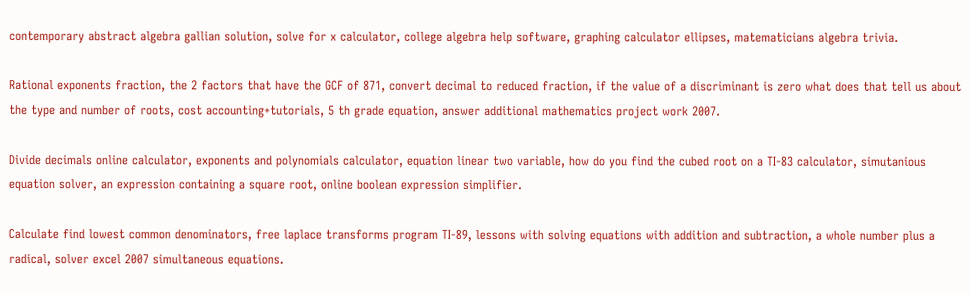contemporary abstract algebra gallian solution, solve for x calculator, college algebra help software, graphing calculator ellipses, matematicians algebra trivia.

Rational exponents fraction, the 2 factors that have the GCF of 871, convert decimal to reduced fraction, if the value of a discriminant is zero what does that tell us about the type and number of roots, cost accounting+tutorials, 5 th grade equation, answer additional mathematics project work 2007.

Divide decimals online calculator, exponents and polynomials calculator, equation linear two variable, how do you find the cubed root on a TI-83 calculator, simutanious equation solver, an expression containing a square root, online boolean expression simplifier.

Calculate find lowest common denominators, free laplace transforms program TI-89, lessons with solving equations with addition and subtraction, a whole number plus a radical, solver excel 2007 simultaneous equations.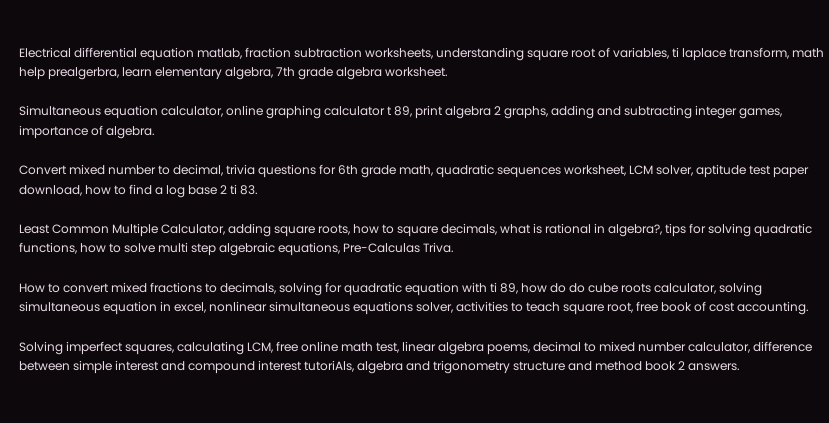Electrical differential equation matlab, fraction subtraction worksheets, understanding square root of variables, ti laplace transform, math help prealgerbra, learn elementary algebra, 7th grade algebra worksheet.

Simultaneous equation calculator, online graphing calculator t 89, print algebra 2 graphs, adding and subtracting integer games, importance of algebra.

Convert mixed number to decimal, trivia questions for 6th grade math, quadratic sequences worksheet, LCM solver, aptitude test paper download, how to find a log base 2 ti 83.

Least Common Multiple Calculator, adding square roots, how to square decimals, what is rational in algebra?, tips for solving quadratic functions, how to solve multi step algebraic equations, Pre-Calculas Triva.

How to convert mixed fractions to decimals, solving for quadratic equation with ti 89, how do do cube roots calculator, solving simultaneous equation in excel, nonlinear simultaneous equations solver, activities to teach square root, free book of cost accounting.

Solving imperfect squares, calculating LCM, free online math test, linear algebra poems, decimal to mixed number calculator, difference between simple interest and compound interest tutoriAls, algebra and trigonometry structure and method book 2 answers.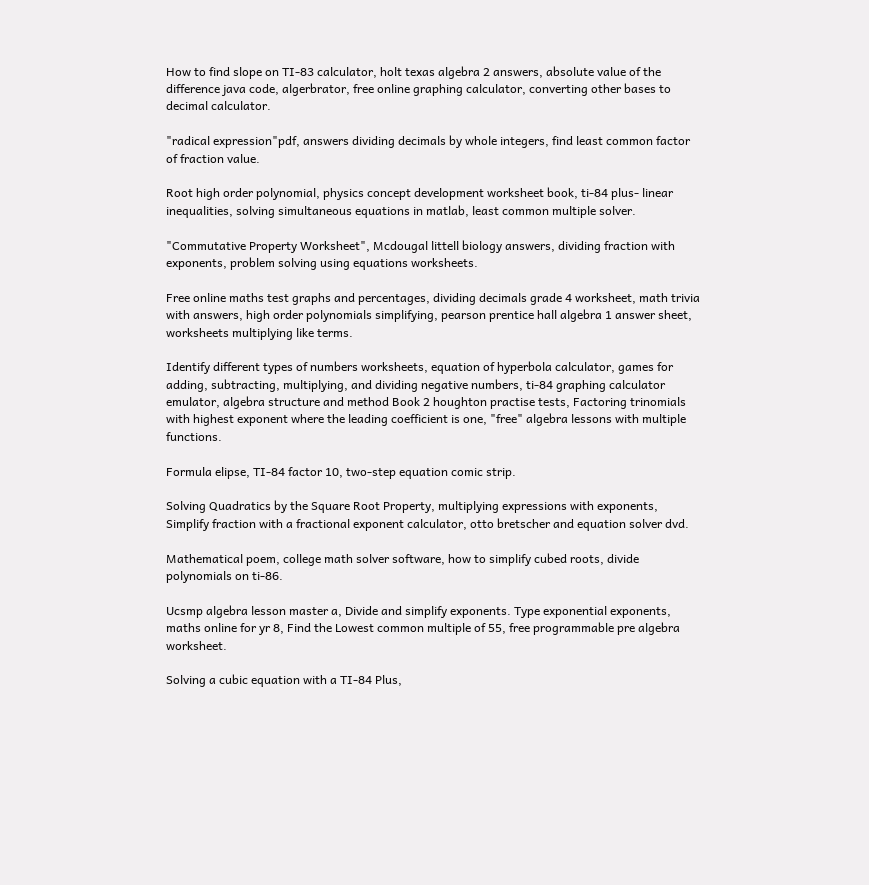How to find slope on TI-83 calculator, holt texas algebra 2 answers, absolute value of the difference java code, algerbrator, free online graphing calculator, converting other bases to decimal calculator.

"radical expression"pdf, answers dividing decimals by whole integers, find least common factor of fraction value.

Root high order polynomial, physics concept development worksheet book, ti-84 plus- linear inequalities, solving simultaneous equations in matlab, least common multiple solver.

"Commutative Property Worksheet", Mcdougal littell biology answers, dividing fraction with exponents, problem solving using equations worksheets.

Free online maths test graphs and percentages, dividing decimals grade 4 worksheet, math trivia with answers, high order polynomials simplifying, pearson prentice hall algebra 1 answer sheet, worksheets multiplying like terms.

Identify different types of numbers worksheets, equation of hyperbola calculator, games for adding, subtracting, multiplying, and dividing negative numbers, ti-84 graphing calculator emulator, algebra structure and method Book 2 houghton practise tests, Factoring trinomials with highest exponent where the leading coefficient is one, "free" algebra lessons with multiple functions.

Formula elipse, TI-84 factor 10, two-step equation comic strip.

Solving Quadratics by the Square Root Property, multiplying expressions with exponents, Simplify fraction with a fractional exponent calculator, otto bretscher and equation solver dvd.

Mathematical poem, college math solver software, how to simplify cubed roots, divide polynomials on ti-86.

Ucsmp algebra lesson master a, Divide and simplify exponents. Type exponential exponents, maths online for yr 8, Find the Lowest common multiple of 55, free programmable pre algebra worksheet.

Solving a cubic equation with a TI-84 Plus,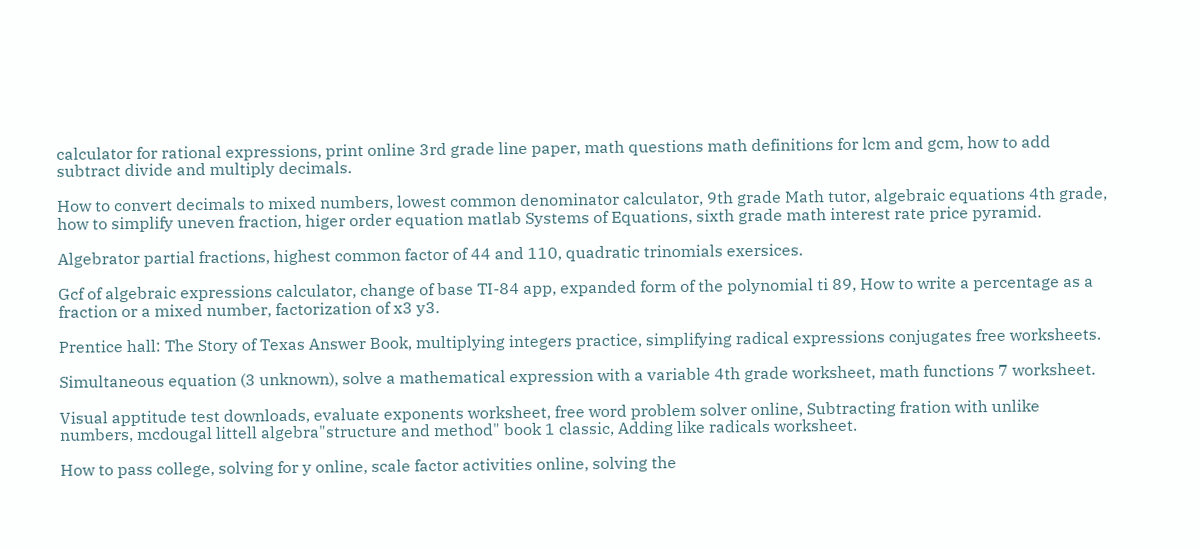calculator for rational expressions, print online 3rd grade line paper, math questions math definitions for lcm and gcm, how to add subtract divide and multiply decimals.

How to convert decimals to mixed numbers, lowest common denominator calculator, 9th grade Math tutor, algebraic equations 4th grade, how to simplify uneven fraction, higer order equation matlab Systems of Equations, sixth grade math interest rate price pyramid.

Algebrator partial fractions, highest common factor of 44 and 110, quadratic trinomials exersices.

Gcf of algebraic expressions calculator, change of base TI-84 app, expanded form of the polynomial ti 89, How to write a percentage as a fraction or a mixed number, factorization of x3 y3.

Prentice hall: The Story of Texas Answer Book, multiplying integers practice, simplifying radical expressions conjugates free worksheets.

Simultaneous equation (3 unknown), solve a mathematical expression with a variable 4th grade worksheet, math functions 7 worksheet.

Visual apptitude test downloads, evaluate exponents worksheet, free word problem solver online, Subtracting fration with unlike numbers, mcdougal littell algebra"structure and method" book 1 classic, Adding like radicals worksheet.

How to pass college, solving for y online, scale factor activities online, solving the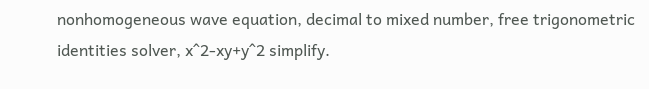nonhomogeneous wave equation, decimal to mixed number, free trigonometric identities solver, x^2-xy+y^2 simplify.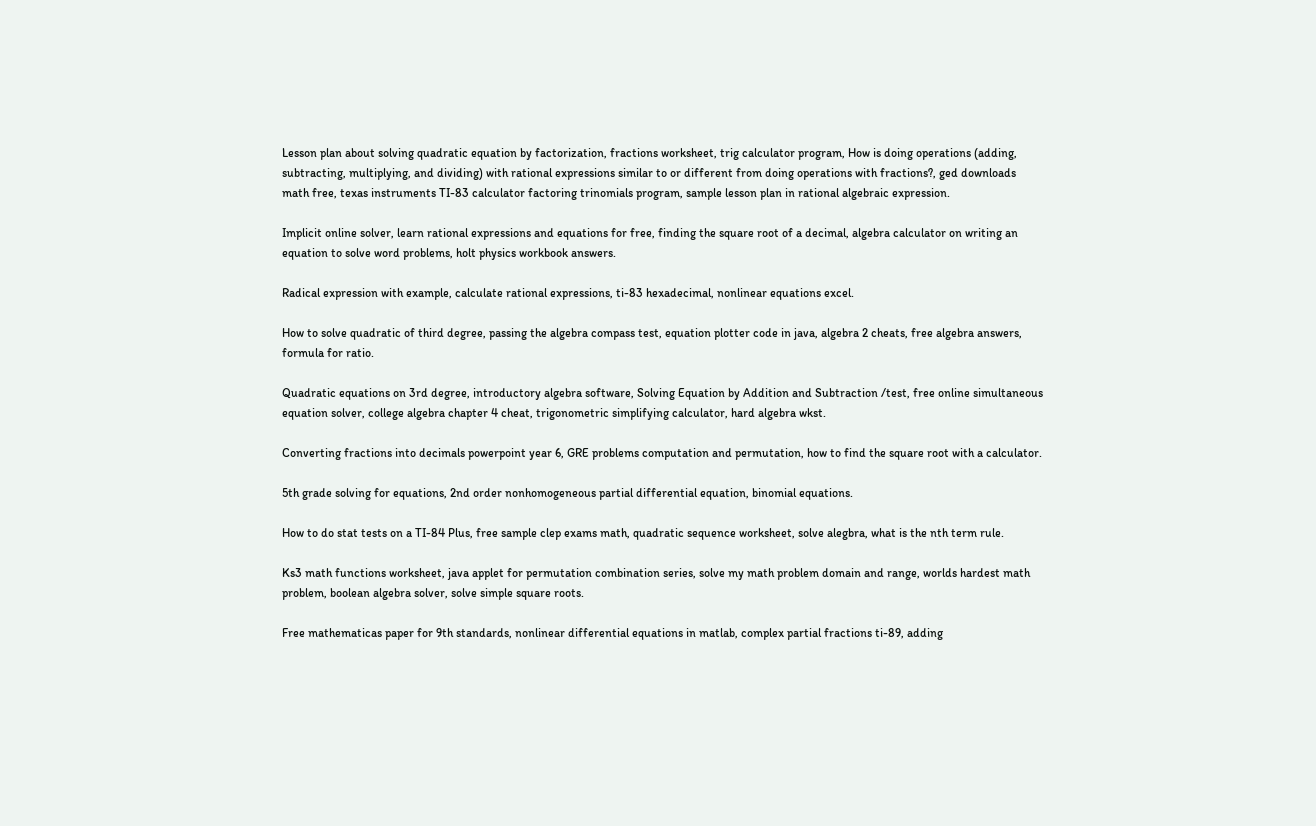Lesson plan about solving quadratic equation by factorization, fractions worksheet, trig calculator program, How is doing operations (adding, subtracting, multiplying, and dividing) with rational expressions similar to or different from doing operations with fractions?, ged downloads math free, texas instruments TI-83 calculator factoring trinomials program, sample lesson plan in rational algebraic expression.

Implicit online solver, learn rational expressions and equations for free, finding the square root of a decimal, algebra calculator on writing an equation to solve word problems, holt physics workbook answers.

Radical expression with example, calculate rational expressions, ti-83 hexadecimal, nonlinear equations excel.

How to solve quadratic of third degree, passing the algebra compass test, equation plotter code in java, algebra 2 cheats, free algebra answers, formula for ratio.

Quadratic equations on 3rd degree, introductory algebra software, Solving Equation by Addition and Subtraction /test, free online simultaneous equation solver, college algebra chapter 4 cheat, trigonometric simplifying calculator, hard algebra wkst.

Converting fractions into decimals powerpoint year 6, GRE problems computation and permutation, how to find the square root with a calculator.

5th grade solving for equations, 2nd order nonhomogeneous partial differential equation, binomial equations.

How to do stat tests on a TI-84 Plus, free sample clep exams math, quadratic sequence worksheet, solve alegbra, what is the nth term rule.

Ks3 math functions worksheet, java applet for permutation combination series, solve my math problem domain and range, worlds hardest math problem, boolean algebra solver, solve simple square roots.

Free mathematicas paper for 9th standards, nonlinear differential equations in matlab, complex partial fractions ti-89, adding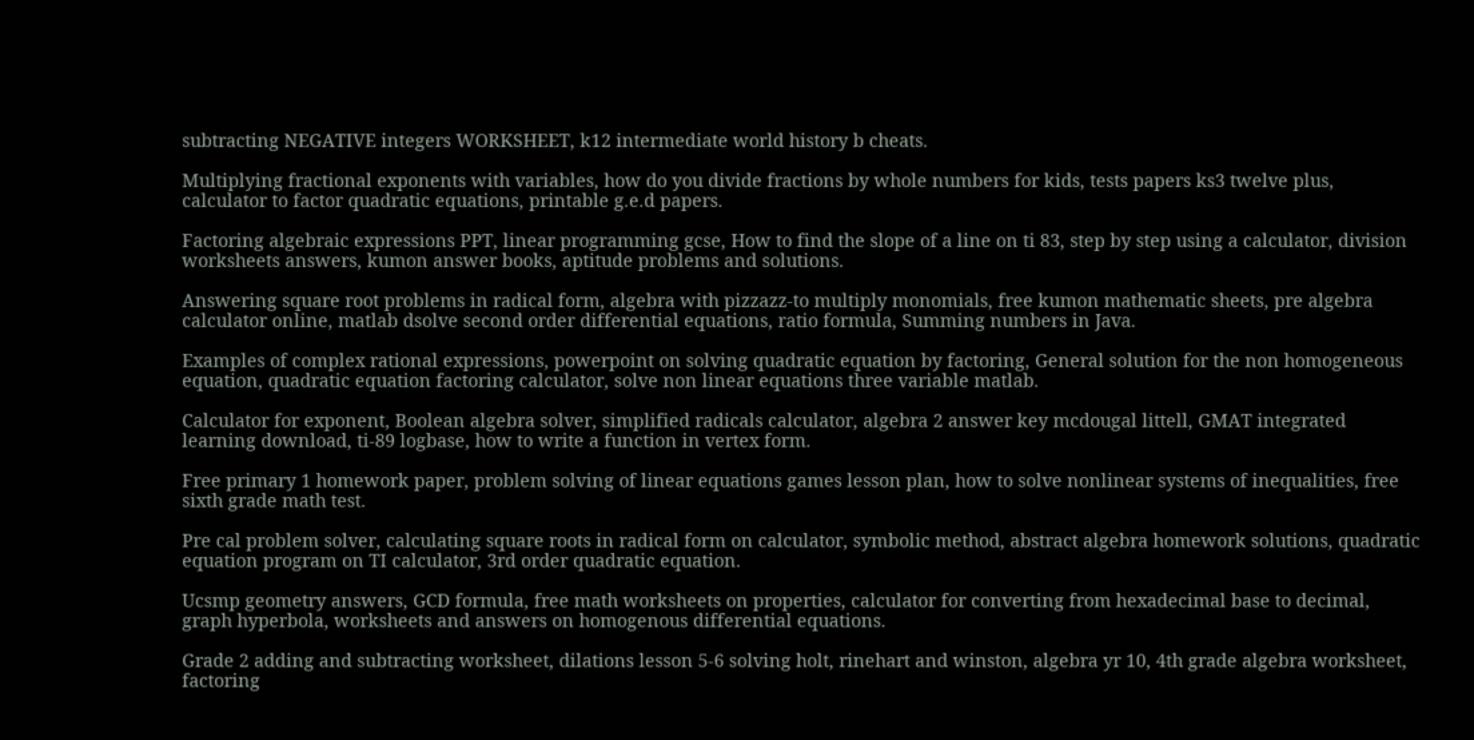subtracting NEGATIVE integers WORKSHEET, k12 intermediate world history b cheats.

Multiplying fractional exponents with variables, how do you divide fractions by whole numbers for kids, tests papers ks3 twelve plus, calculator to factor quadratic equations, printable g.e.d papers.

Factoring algebraic expressions PPT, linear programming gcse, How to find the slope of a line on ti 83, step by step using a calculator, division worksheets answers, kumon answer books, aptitude problems and solutions.

Answering square root problems in radical form, algebra with pizzazz-to multiply monomials, free kumon mathematic sheets, pre algebra calculator online, matlab dsolve second order differential equations, ratio formula, Summing numbers in Java.

Examples of complex rational expressions, powerpoint on solving quadratic equation by factoring, General solution for the non homogeneous equation, quadratic equation factoring calculator, solve non linear equations three variable matlab.

Calculator for exponent, Boolean algebra solver, simplified radicals calculator, algebra 2 answer key mcdougal littell, GMAT integrated learning download, ti-89 logbase, how to write a function in vertex form.

Free primary 1 homework paper, problem solving of linear equations games lesson plan, how to solve nonlinear systems of inequalities, free sixth grade math test.

Pre cal problem solver, calculating square roots in radical form on calculator, symbolic method, abstract algebra homework solutions, quadratic equation program on TI calculator, 3rd order quadratic equation.

Ucsmp geometry answers, GCD formula, free math worksheets on properties, calculator for converting from hexadecimal base to decimal, graph hyperbola, worksheets and answers on homogenous differential equations.

Grade 2 adding and subtracting worksheet, dilations lesson 5-6 solving holt, rinehart and winston, algebra yr 10, 4th grade algebra worksheet, factoring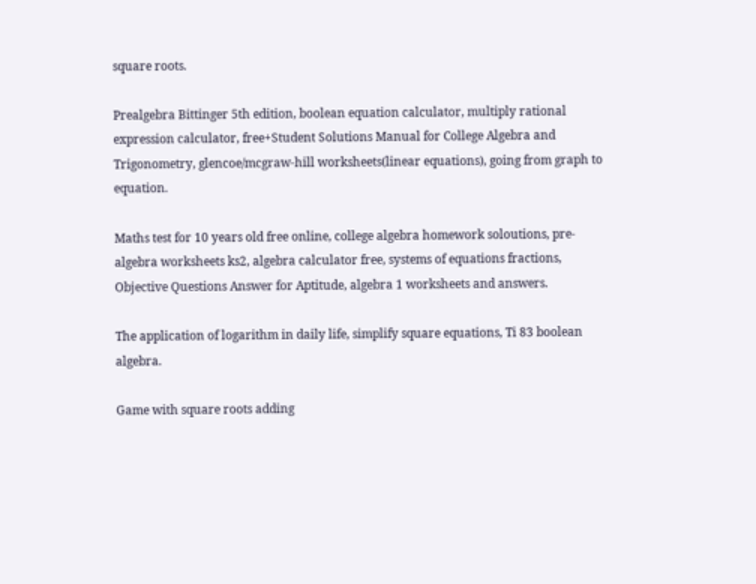square roots.

Prealgebra Bittinger 5th edition, boolean equation calculator, multiply rational expression calculator, free+Student Solutions Manual for College Algebra and Trigonometry, glencoe/mcgraw-hill worksheets(linear equations), going from graph to equation.

Maths test for 10 years old free online, college algebra homework soloutions, pre-algebra worksheets ks2, algebra calculator free, systems of equations fractions, Objective Questions Answer for Aptitude, algebra 1 worksheets and answers.

The application of logarithm in daily life, simplify square equations, Ti 83 boolean algebra.

Game with square roots adding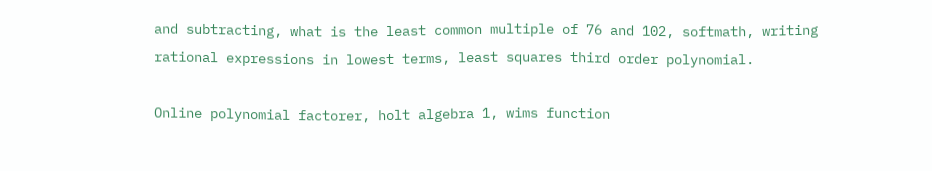and subtracting, what is the least common multiple of 76 and 102, softmath, writing rational expressions in lowest terms, least squares third order polynomial.

Online polynomial factorer, holt algebra 1, wims function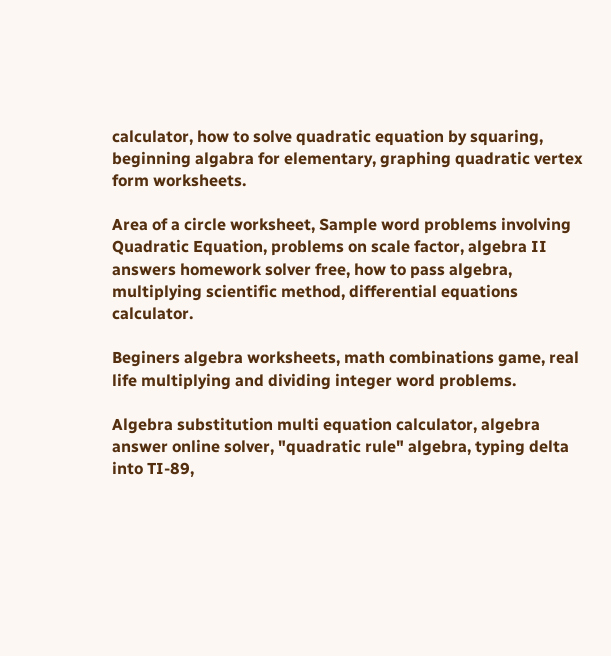calculator, how to solve quadratic equation by squaring, beginning algabra for elementary, graphing quadratic vertex form worksheets.

Area of a circle worksheet, Sample word problems involving Quadratic Equation, problems on scale factor, algebra II answers homework solver free, how to pass algebra, multiplying scientific method, differential equations calculator.

Beginers algebra worksheets, math combinations game, real life multiplying and dividing integer word problems.

Algebra substitution multi equation calculator, algebra answer online solver, "quadratic rule" algebra, typing delta into TI-89,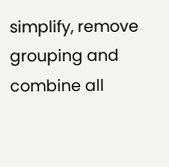simplify, remove grouping and combine all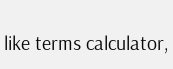like terms calculator,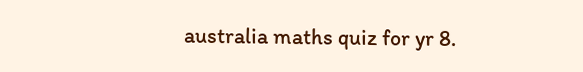australia maths quiz for yr 8.